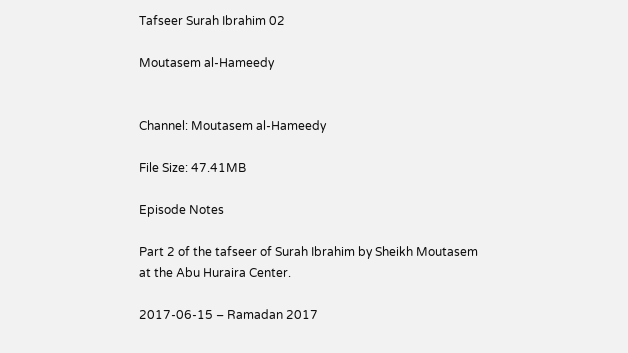Tafseer Surah Ibrahim 02

Moutasem al-Hameedy


Channel: Moutasem al-Hameedy

File Size: 47.41MB

Episode Notes

Part 2 of the tafseer of Surah Ibrahim by Sheikh Moutasem at the Abu Huraira Center.

2017-06-15 – Ramadan 2017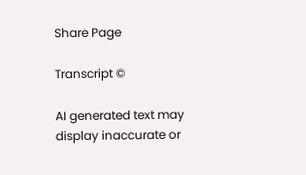Share Page

Transcript ©

AI generated text may display inaccurate or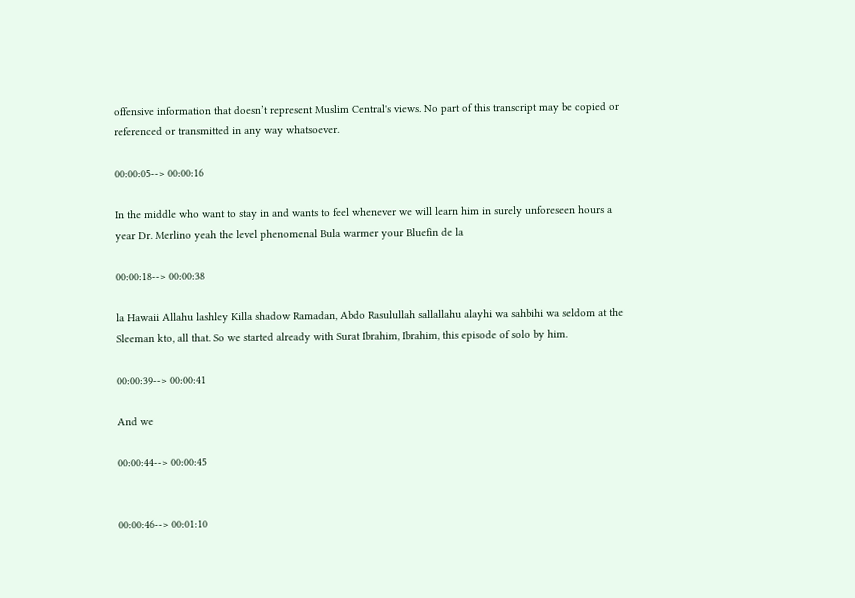offensive information that doesn’t represent Muslim Central's views. No part of this transcript may be copied or referenced or transmitted in any way whatsoever.

00:00:05--> 00:00:16

In the middle who want to stay in and wants to feel whenever we will learn him in surely unforeseen hours a year Dr. Merlino yeah the level phenomenal Bula warmer your Bluefin de la

00:00:18--> 00:00:38

la Hawaii Allahu lashley Killa shadow Ramadan, Abdo Rasulullah sallallahu alayhi wa sahbihi wa seldom at the Sleeman kto, all that. So we started already with Surat Ibrahim, Ibrahim, this episode of solo by him.

00:00:39--> 00:00:41

And we

00:00:44--> 00:00:45


00:00:46--> 00:01:10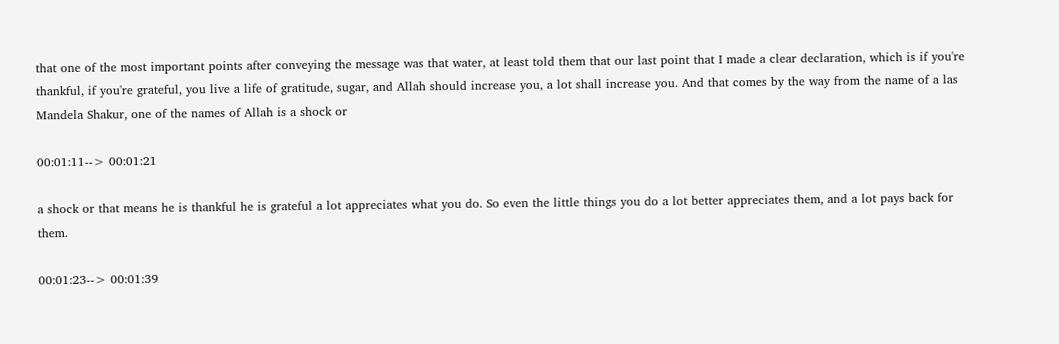that one of the most important points after conveying the message was that water, at least told them that our last point that I made a clear declaration, which is if you're thankful, if you're grateful, you live a life of gratitude, sugar, and Allah should increase you, a lot shall increase you. And that comes by the way from the name of a las Mandela Shakur, one of the names of Allah is a shock or

00:01:11--> 00:01:21

a shock or that means he is thankful he is grateful a lot appreciates what you do. So even the little things you do a lot better appreciates them, and a lot pays back for them.

00:01:23--> 00:01:39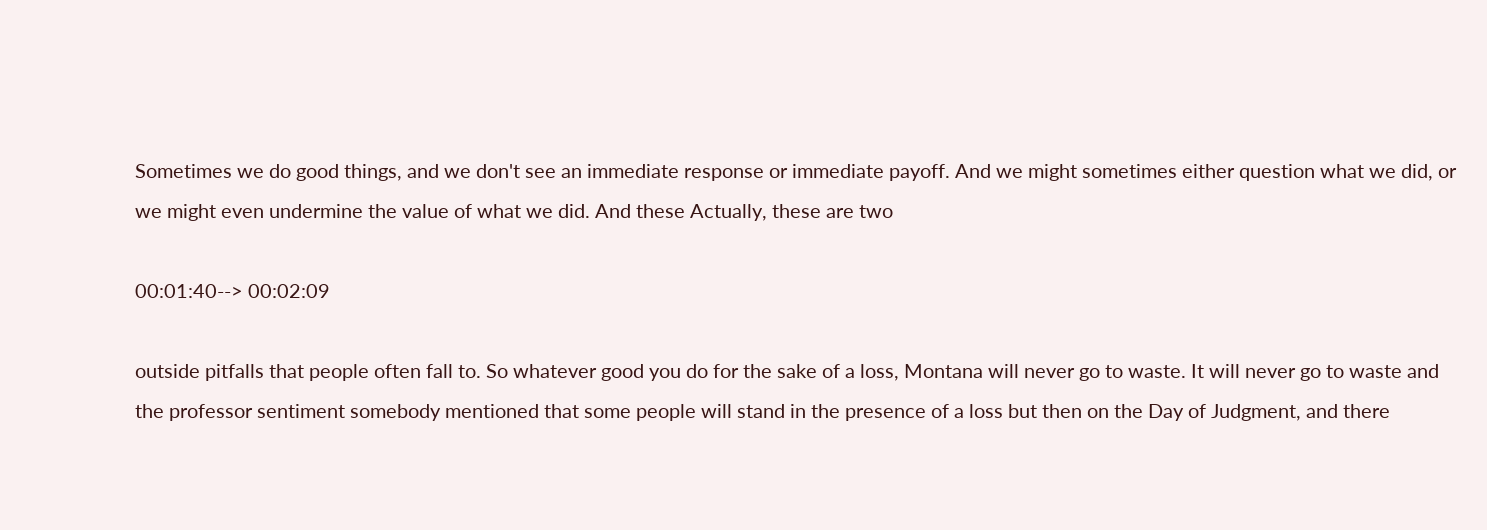Sometimes we do good things, and we don't see an immediate response or immediate payoff. And we might sometimes either question what we did, or we might even undermine the value of what we did. And these Actually, these are two

00:01:40--> 00:02:09

outside pitfalls that people often fall to. So whatever good you do for the sake of a loss, Montana will never go to waste. It will never go to waste and the professor sentiment somebody mentioned that some people will stand in the presence of a loss but then on the Day of Judgment, and there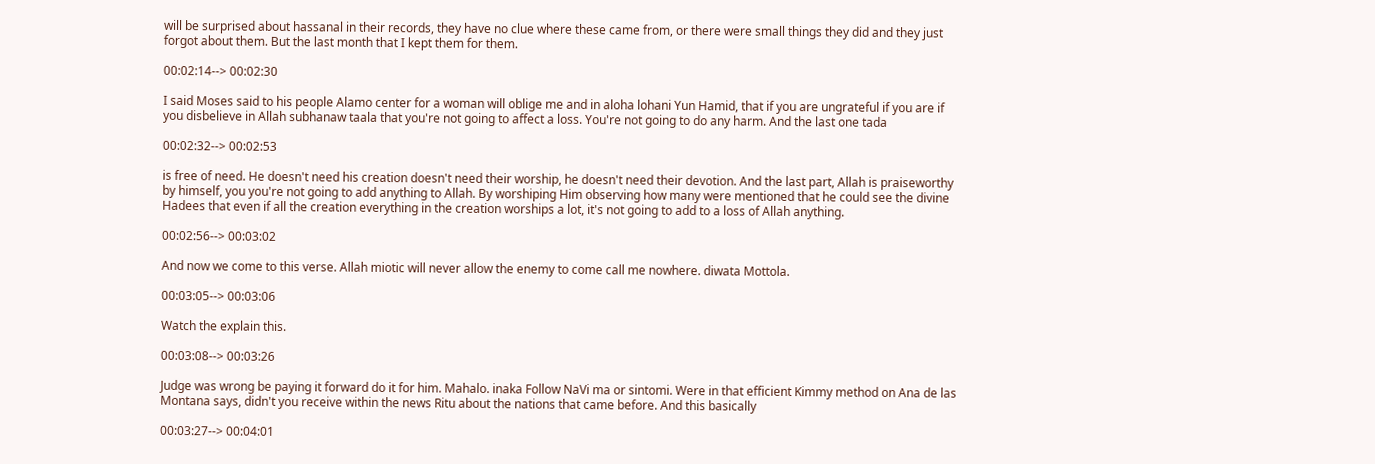will be surprised about hassanal in their records, they have no clue where these came from, or there were small things they did and they just forgot about them. But the last month that I kept them for them.

00:02:14--> 00:02:30

I said Moses said to his people Alamo center for a woman will oblige me and in aloha lohani Yun Hamid, that if you are ungrateful if you are if you disbelieve in Allah subhanaw taala that you're not going to affect a loss. You're not going to do any harm. And the last one tada

00:02:32--> 00:02:53

is free of need. He doesn't need his creation doesn't need their worship, he doesn't need their devotion. And the last part, Allah is praiseworthy by himself, you you're not going to add anything to Allah. By worshiping Him observing how many were mentioned that he could see the divine Hadees that even if all the creation everything in the creation worships a lot, it's not going to add to a loss of Allah anything.

00:02:56--> 00:03:02

And now we come to this verse. Allah miotic will never allow the enemy to come call me nowhere. diwata Mottola.

00:03:05--> 00:03:06

Watch the explain this.

00:03:08--> 00:03:26

Judge was wrong be paying it forward do it for him. Mahalo. inaka Follow NaVi ma or sintomi. Were in that efficient Kimmy method on Ana de las Montana says, didn't you receive within the news Ritu about the nations that came before. And this basically

00:03:27--> 00:04:01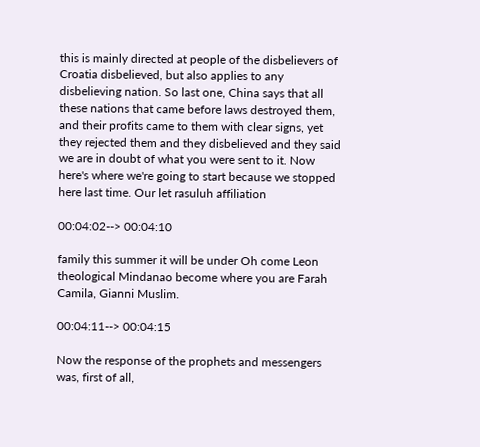this is mainly directed at people of the disbelievers of Croatia disbelieved, but also applies to any disbelieving nation. So last one, China says that all these nations that came before laws destroyed them, and their profits came to them with clear signs, yet they rejected them and they disbelieved and they said we are in doubt of what you were sent to it. Now here's where we're going to start because we stopped here last time. Our let rasuluh affiliation

00:04:02--> 00:04:10

family this summer it will be under Oh come Leon theological Mindanao become where you are Farah Camila, Gianni Muslim.

00:04:11--> 00:04:15

Now the response of the prophets and messengers was, first of all,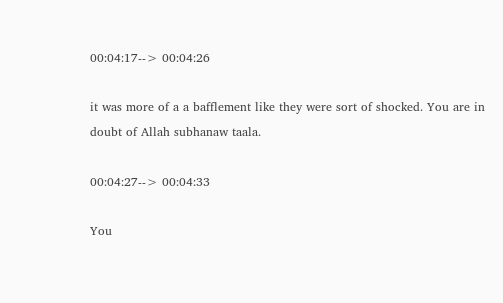00:04:17--> 00:04:26

it was more of a a bafflement like they were sort of shocked. You are in doubt of Allah subhanaw taala.

00:04:27--> 00:04:33

You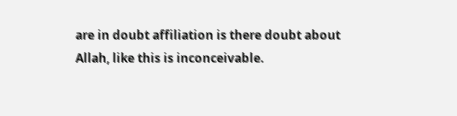are in doubt affiliation is there doubt about Allah, like this is inconceivable.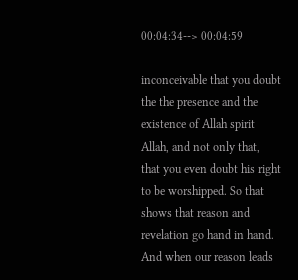00:04:34--> 00:04:59

inconceivable that you doubt the the presence and the existence of Allah spirit Allah, and not only that, that you even doubt his right to be worshipped. So that shows that reason and revelation go hand in hand. And when our reason leads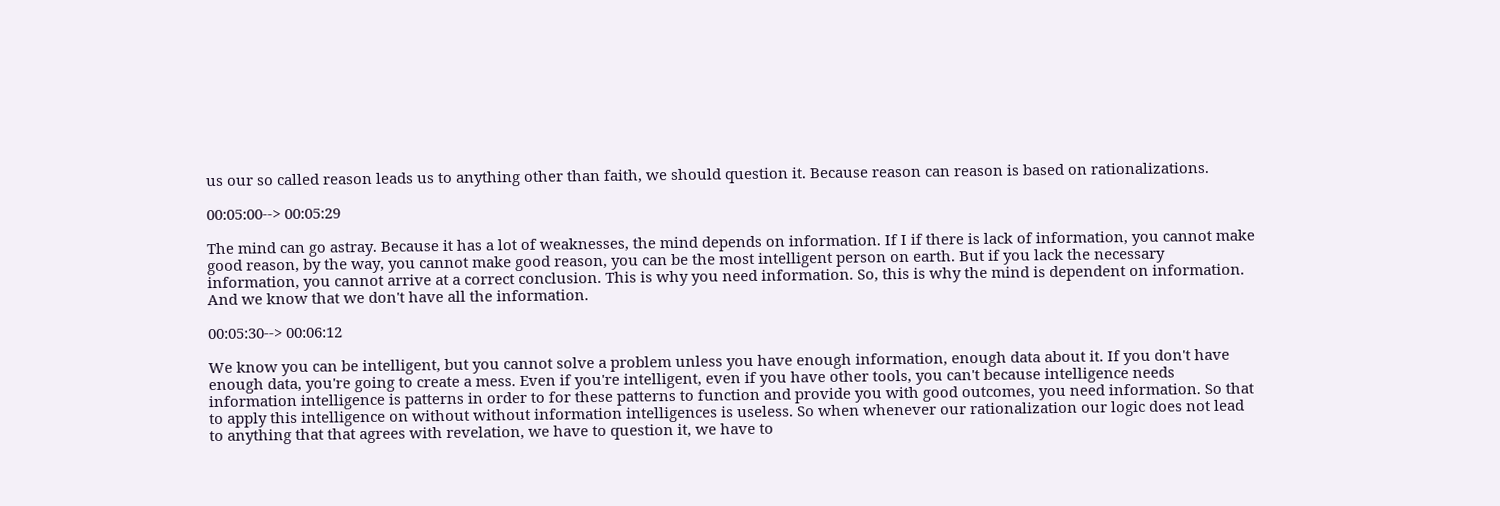us our so called reason leads us to anything other than faith, we should question it. Because reason can reason is based on rationalizations.

00:05:00--> 00:05:29

The mind can go astray. Because it has a lot of weaknesses, the mind depends on information. If I if there is lack of information, you cannot make good reason, by the way, you cannot make good reason, you can be the most intelligent person on earth. But if you lack the necessary information, you cannot arrive at a correct conclusion. This is why you need information. So, this is why the mind is dependent on information. And we know that we don't have all the information.

00:05:30--> 00:06:12

We know you can be intelligent, but you cannot solve a problem unless you have enough information, enough data about it. If you don't have enough data, you're going to create a mess. Even if you're intelligent, even if you have other tools, you can't because intelligence needs information intelligence is patterns in order to for these patterns to function and provide you with good outcomes, you need information. So that to apply this intelligence on without without information intelligences is useless. So when whenever our rationalization our logic does not lead to anything that that agrees with revelation, we have to question it, we have to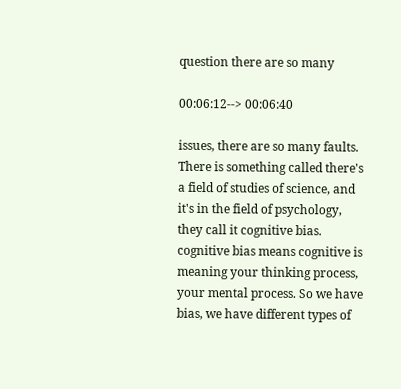question there are so many

00:06:12--> 00:06:40

issues, there are so many faults. There is something called there's a field of studies of science, and it's in the field of psychology, they call it cognitive bias. cognitive bias means cognitive is meaning your thinking process, your mental process. So we have bias, we have different types of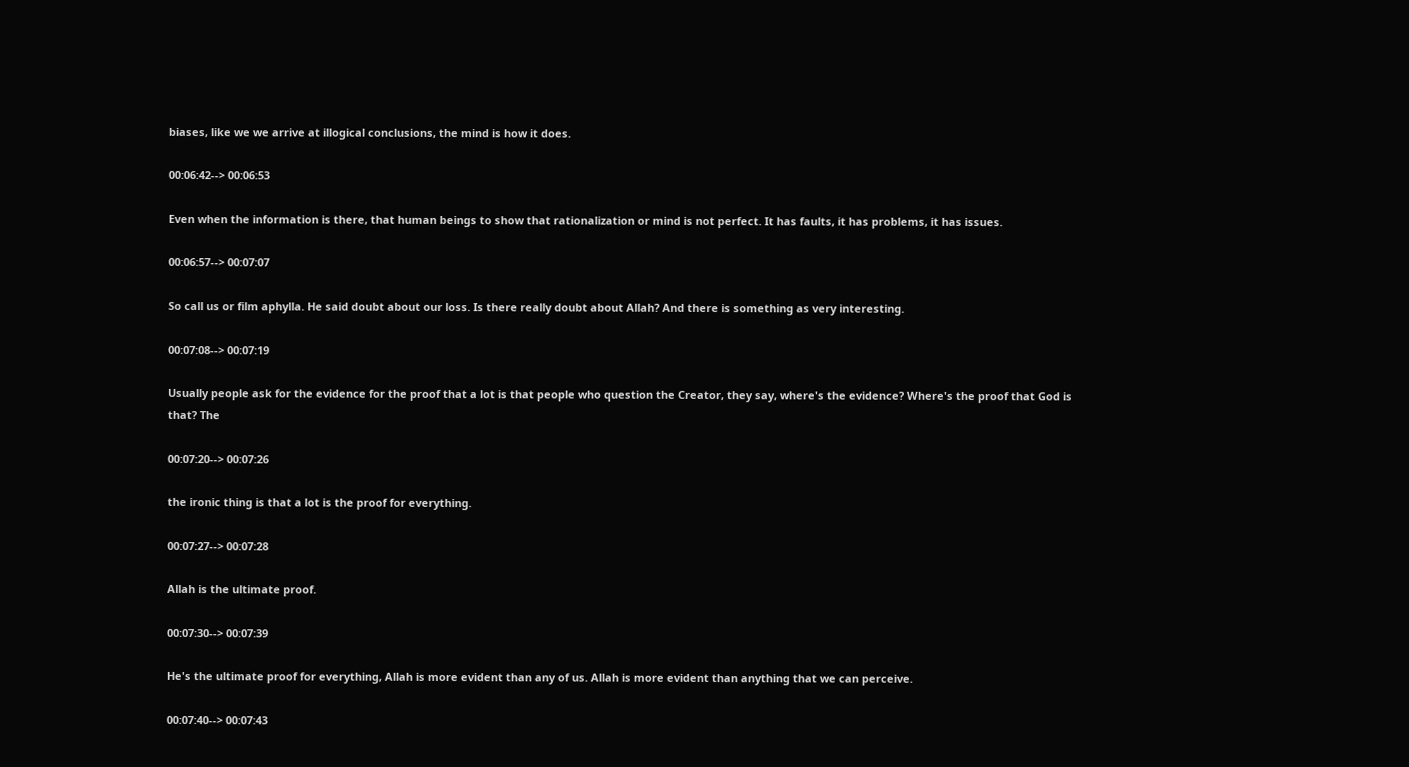biases, like we we arrive at illogical conclusions, the mind is how it does.

00:06:42--> 00:06:53

Even when the information is there, that human beings to show that rationalization or mind is not perfect. It has faults, it has problems, it has issues.

00:06:57--> 00:07:07

So call us or film aphylla. He said doubt about our loss. Is there really doubt about Allah? And there is something as very interesting.

00:07:08--> 00:07:19

Usually people ask for the evidence for the proof that a lot is that people who question the Creator, they say, where's the evidence? Where's the proof that God is that? The

00:07:20--> 00:07:26

the ironic thing is that a lot is the proof for everything.

00:07:27--> 00:07:28

Allah is the ultimate proof.

00:07:30--> 00:07:39

He's the ultimate proof for everything, Allah is more evident than any of us. Allah is more evident than anything that we can perceive.

00:07:40--> 00:07:43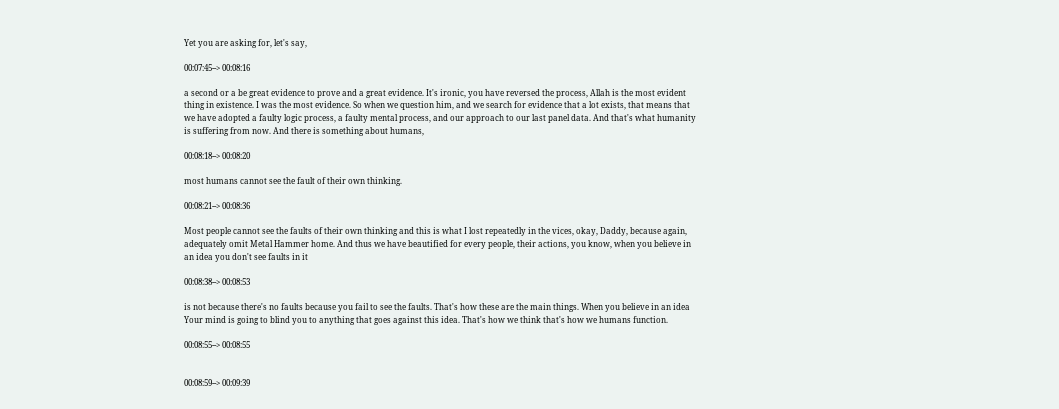Yet you are asking for, let's say,

00:07:45--> 00:08:16

a second or a be great evidence to prove and a great evidence. It's ironic, you have reversed the process, Allah is the most evident thing in existence. I was the most evidence. So when we question him, and we search for evidence that a lot exists, that means that we have adopted a faulty logic process, a faulty mental process, and our approach to our last panel data. And that's what humanity is suffering from now. And there is something about humans,

00:08:18--> 00:08:20

most humans cannot see the fault of their own thinking.

00:08:21--> 00:08:36

Most people cannot see the faults of their own thinking and this is what I lost repeatedly in the vices, okay, Daddy, because again, adequately omit Metal Hammer home. And thus we have beautified for every people, their actions, you know, when you believe in an idea you don't see faults in it

00:08:38--> 00:08:53

is not because there's no faults because you fail to see the faults. That's how these are the main things. When you believe in an idea Your mind is going to blind you to anything that goes against this idea. That's how we think that's how we humans function.

00:08:55--> 00:08:55


00:08:59--> 00:09:39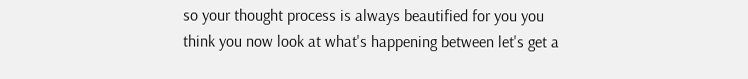so your thought process is always beautified for you you think you now look at what's happening between let's get a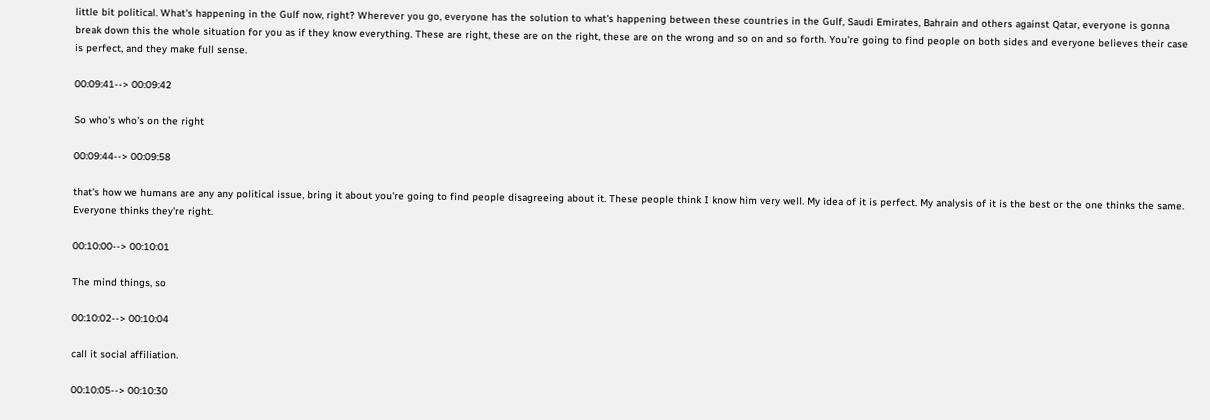little bit political. What's happening in the Gulf now, right? Wherever you go, everyone has the solution to what's happening between these countries in the Gulf, Saudi Emirates, Bahrain and others against Qatar, everyone is gonna break down this the whole situation for you as if they know everything. These are right, these are on the right, these are on the wrong and so on and so forth. You're going to find people on both sides and everyone believes their case is perfect, and they make full sense.

00:09:41--> 00:09:42

So who's who's on the right

00:09:44--> 00:09:58

that's how we humans are any any political issue, bring it about you're going to find people disagreeing about it. These people think I know him very well. My idea of it is perfect. My analysis of it is the best or the one thinks the same. Everyone thinks they're right.

00:10:00--> 00:10:01

The mind things, so

00:10:02--> 00:10:04

call it social affiliation.

00:10:05--> 00:10:30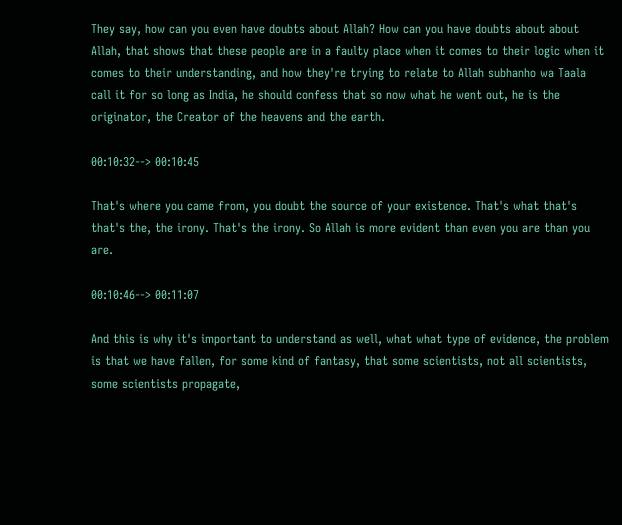They say, how can you even have doubts about Allah? How can you have doubts about about Allah, that shows that these people are in a faulty place when it comes to their logic when it comes to their understanding, and how they're trying to relate to Allah subhanho wa Taala call it for so long as India, he should confess that so now what he went out, he is the originator, the Creator of the heavens and the earth.

00:10:32--> 00:10:45

That's where you came from, you doubt the source of your existence. That's what that's that's the, the irony. That's the irony. So Allah is more evident than even you are than you are.

00:10:46--> 00:11:07

And this is why it's important to understand as well, what what type of evidence, the problem is that we have fallen, for some kind of fantasy, that some scientists, not all scientists, some scientists propagate,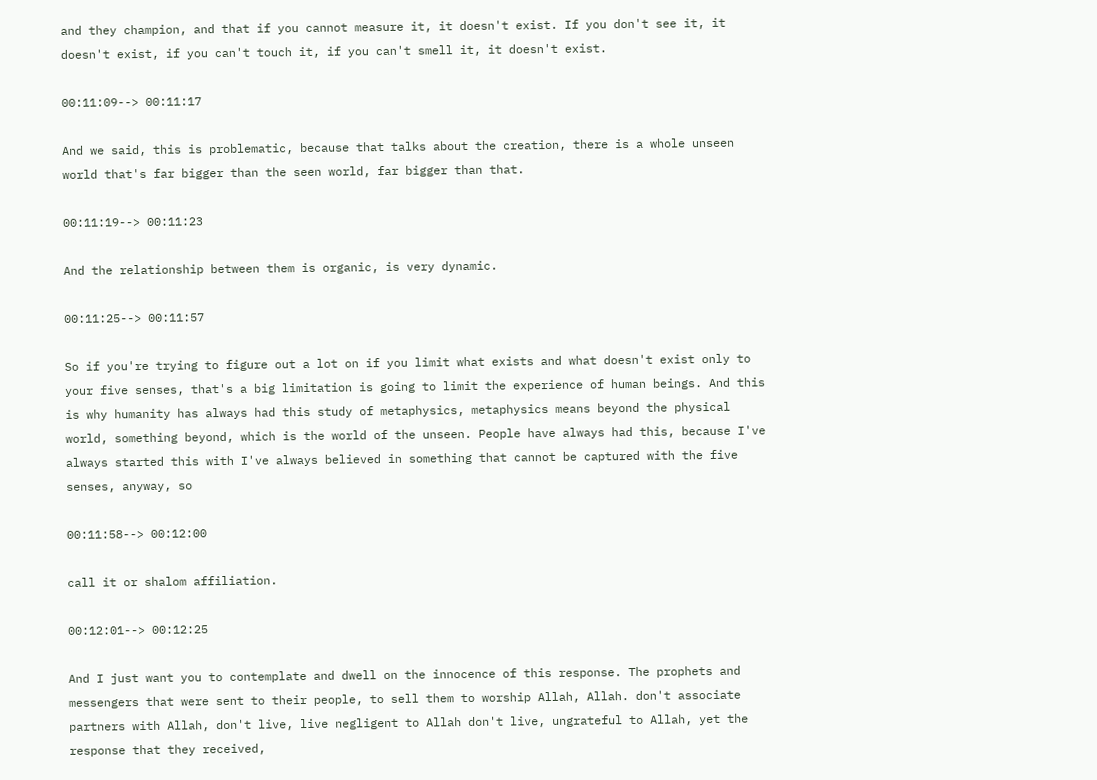and they champion, and that if you cannot measure it, it doesn't exist. If you don't see it, it doesn't exist, if you can't touch it, if you can't smell it, it doesn't exist.

00:11:09--> 00:11:17

And we said, this is problematic, because that talks about the creation, there is a whole unseen world that's far bigger than the seen world, far bigger than that.

00:11:19--> 00:11:23

And the relationship between them is organic, is very dynamic.

00:11:25--> 00:11:57

So if you're trying to figure out a lot on if you limit what exists and what doesn't exist only to your five senses, that's a big limitation is going to limit the experience of human beings. And this is why humanity has always had this study of metaphysics, metaphysics means beyond the physical world, something beyond, which is the world of the unseen. People have always had this, because I've always started this with I've always believed in something that cannot be captured with the five senses, anyway, so

00:11:58--> 00:12:00

call it or shalom affiliation.

00:12:01--> 00:12:25

And I just want you to contemplate and dwell on the innocence of this response. The prophets and messengers that were sent to their people, to sell them to worship Allah, Allah. don't associate partners with Allah, don't live, live negligent to Allah don't live, ungrateful to Allah, yet the response that they received,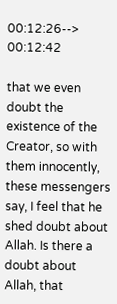00:12:26--> 00:12:42

that we even doubt the existence of the Creator, so with them innocently, these messengers say, I feel that he shed doubt about Allah. Is there a doubt about Allah, that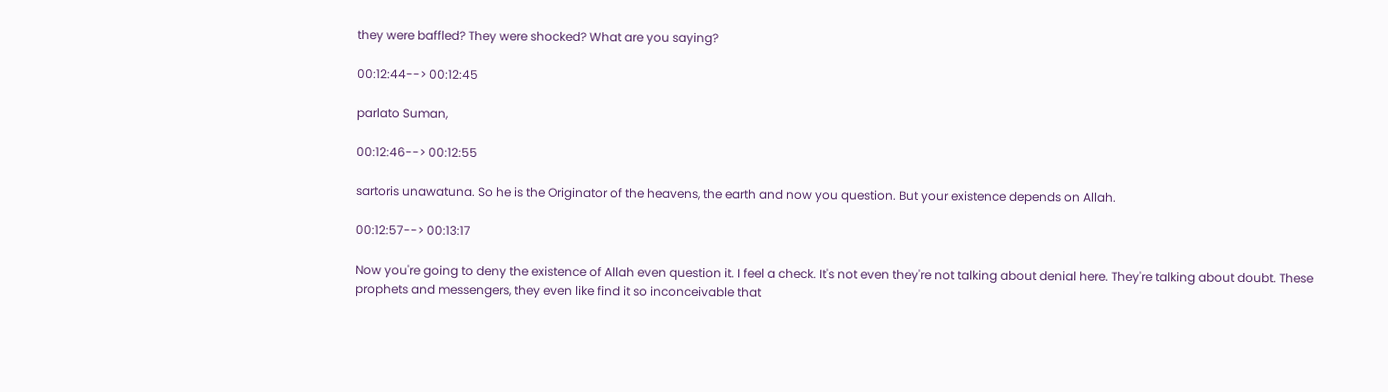they were baffled? They were shocked? What are you saying?

00:12:44--> 00:12:45

parlato Suman,

00:12:46--> 00:12:55

sartoris unawatuna. So he is the Originator of the heavens, the earth and now you question. But your existence depends on Allah.

00:12:57--> 00:13:17

Now you're going to deny the existence of Allah even question it. I feel a check. It's not even they're not talking about denial here. They're talking about doubt. These prophets and messengers, they even like find it so inconceivable that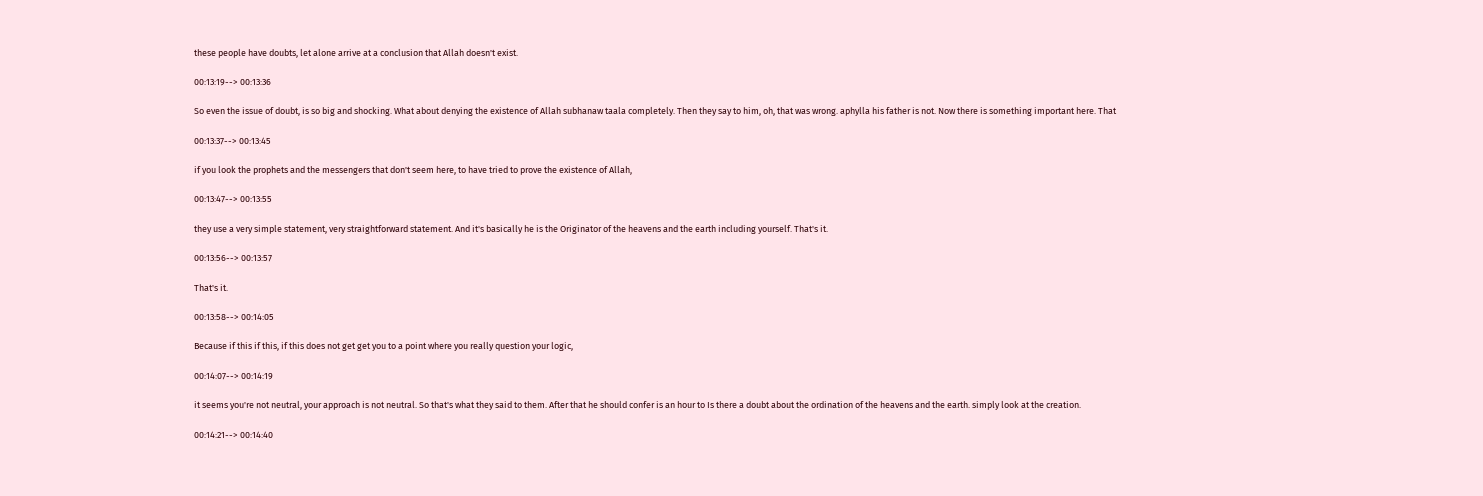these people have doubts, let alone arrive at a conclusion that Allah doesn't exist.

00:13:19--> 00:13:36

So even the issue of doubt, is so big and shocking. What about denying the existence of Allah subhanaw taala completely. Then they say to him, oh, that was wrong. aphylla his father is not. Now there is something important here. That

00:13:37--> 00:13:45

if you look the prophets and the messengers that don't seem here, to have tried to prove the existence of Allah,

00:13:47--> 00:13:55

they use a very simple statement, very straightforward statement. And it's basically he is the Originator of the heavens and the earth including yourself. That's it.

00:13:56--> 00:13:57

That's it.

00:13:58--> 00:14:05

Because if this if this, if this does not get get you to a point where you really question your logic,

00:14:07--> 00:14:19

it seems you're not neutral, your approach is not neutral. So that's what they said to them. After that he should confer is an hour to Is there a doubt about the ordination of the heavens and the earth. simply look at the creation.

00:14:21--> 00:14:40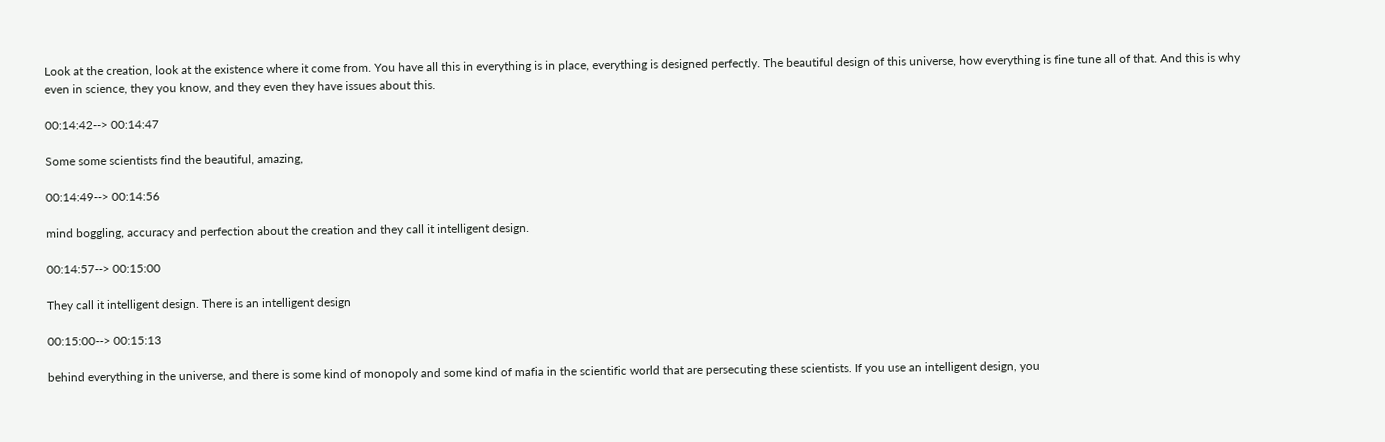Look at the creation, look at the existence where it come from. You have all this in everything is in place, everything is designed perfectly. The beautiful design of this universe, how everything is fine tune all of that. And this is why even in science, they you know, and they even they have issues about this.

00:14:42--> 00:14:47

Some some scientists find the beautiful, amazing,

00:14:49--> 00:14:56

mind boggling, accuracy and perfection about the creation and they call it intelligent design.

00:14:57--> 00:15:00

They call it intelligent design. There is an intelligent design

00:15:00--> 00:15:13

behind everything in the universe, and there is some kind of monopoly and some kind of mafia in the scientific world that are persecuting these scientists. If you use an intelligent design, you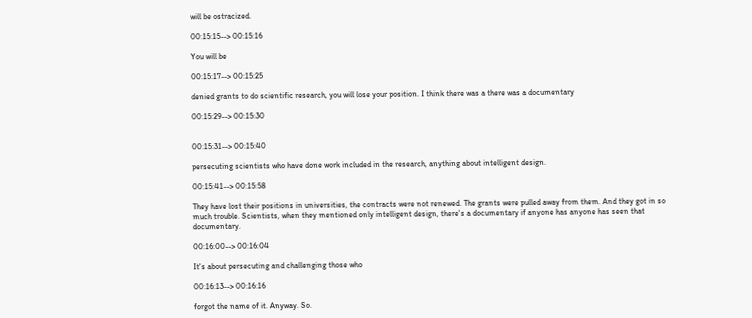will be ostracized.

00:15:15--> 00:15:16

You will be

00:15:17--> 00:15:25

denied grants to do scientific research, you will lose your position. I think there was a there was a documentary

00:15:29--> 00:15:30


00:15:31--> 00:15:40

persecuting scientists who have done work included in the research, anything about intelligent design.

00:15:41--> 00:15:58

They have lost their positions in universities, the contracts were not renewed. The grants were pulled away from them. And they got in so much trouble. Scientists, when they mentioned only intelligent design, there's a documentary if anyone has anyone has seen that documentary.

00:16:00--> 00:16:04

It's about persecuting and challenging those who

00:16:13--> 00:16:16

forgot the name of it. Anyway. So.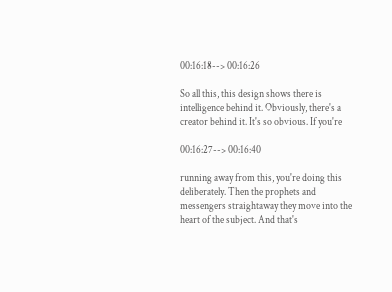00:16:18--> 00:16:26

So all this, this design shows there is intelligence behind it. Obviously, there's a creator behind it. It's so obvious. If you're

00:16:27--> 00:16:40

running away from this, you're doing this deliberately. Then the prophets and messengers straightaway they move into the heart of the subject. And that's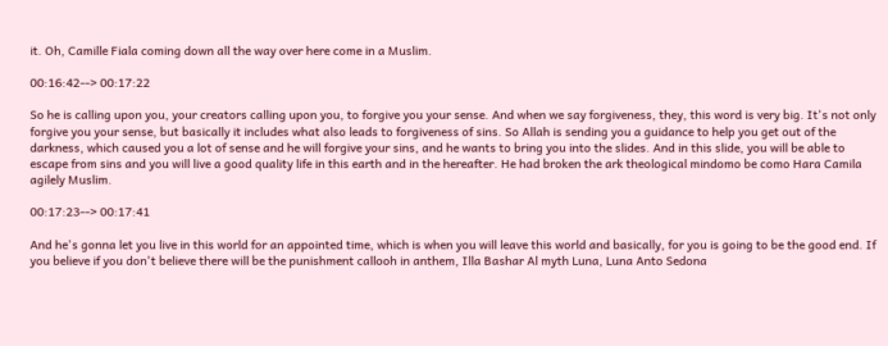it. Oh, Camille Fiala coming down all the way over here come in a Muslim.

00:16:42--> 00:17:22

So he is calling upon you, your creators calling upon you, to forgive you your sense. And when we say forgiveness, they, this word is very big. It's not only forgive you your sense, but basically it includes what also leads to forgiveness of sins. So Allah is sending you a guidance to help you get out of the darkness, which caused you a lot of sense and he will forgive your sins, and he wants to bring you into the slides. And in this slide, you will be able to escape from sins and you will live a good quality life in this earth and in the hereafter. He had broken the ark theological mindomo be como Hara Camila agilely Muslim.

00:17:23--> 00:17:41

And he's gonna let you live in this world for an appointed time, which is when you will leave this world and basically, for you is going to be the good end. If you believe if you don't believe there will be the punishment callooh in anthem, Illa Bashar Al myth Luna, Luna Anto Sedona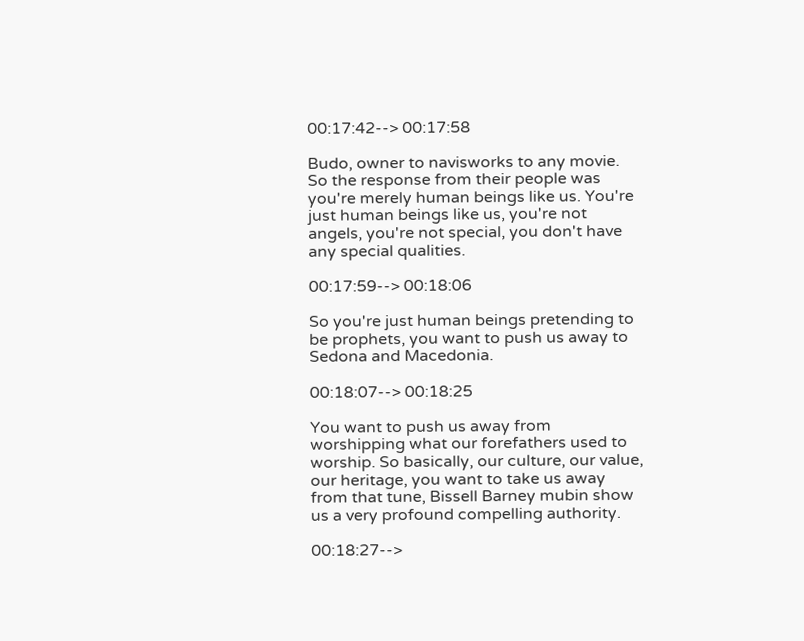00:17:42--> 00:17:58

Budo, owner to navisworks to any movie. So the response from their people was you're merely human beings like us. You're just human beings like us, you're not angels, you're not special, you don't have any special qualities.

00:17:59--> 00:18:06

So you're just human beings pretending to be prophets, you want to push us away to Sedona and Macedonia.

00:18:07--> 00:18:25

You want to push us away from worshipping what our forefathers used to worship. So basically, our culture, our value, our heritage, you want to take us away from that tune, Bissell Barney mubin show us a very profound compelling authority.

00:18:27-->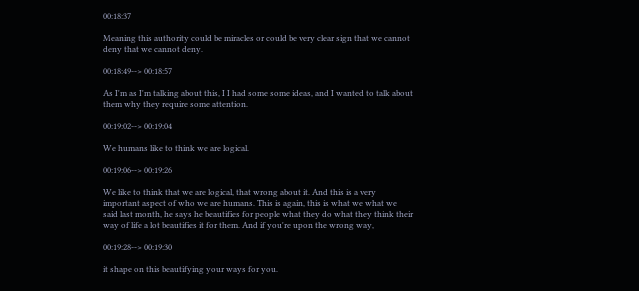00:18:37

Meaning this authority could be miracles or could be very clear sign that we cannot deny that we cannot deny.

00:18:49--> 00:18:57

As I'm as I'm talking about this, I I had some some ideas, and I wanted to talk about them why they require some attention.

00:19:02--> 00:19:04

We humans like to think we are logical.

00:19:06--> 00:19:26

We like to think that we are logical, that wrong about it. And this is a very important aspect of who we are humans. This is again, this is what we what we said last month, he says he beautifies for people what they do what they think their way of life a lot beautifies it for them. And if you're upon the wrong way,

00:19:28--> 00:19:30

it shape on this beautifying your ways for you.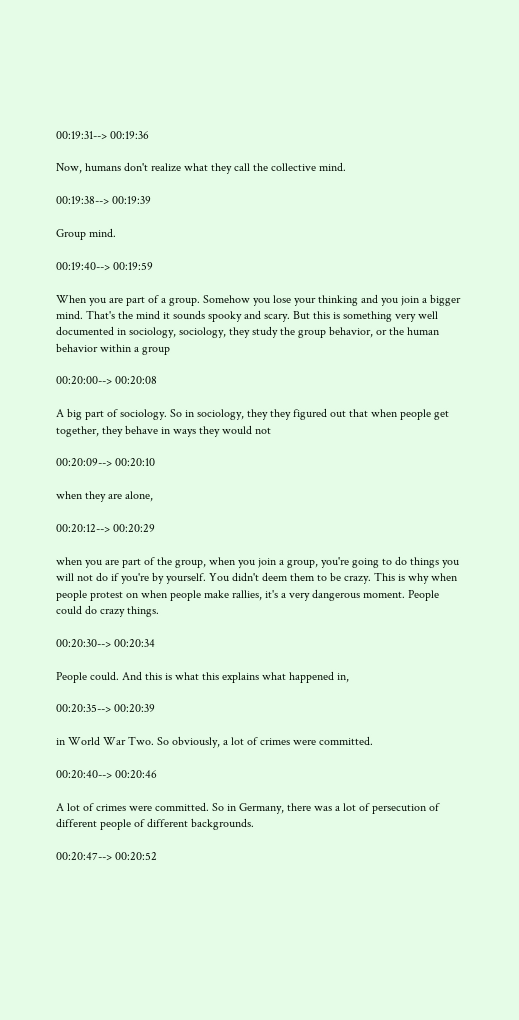00:19:31--> 00:19:36

Now, humans don't realize what they call the collective mind.

00:19:38--> 00:19:39

Group mind.

00:19:40--> 00:19:59

When you are part of a group. Somehow you lose your thinking and you join a bigger mind. That's the mind it sounds spooky and scary. But this is something very well documented in sociology, sociology, they study the group behavior, or the human behavior within a group

00:20:00--> 00:20:08

A big part of sociology. So in sociology, they they figured out that when people get together, they behave in ways they would not

00:20:09--> 00:20:10

when they are alone,

00:20:12--> 00:20:29

when you are part of the group, when you join a group, you're going to do things you will not do if you're by yourself. You didn't deem them to be crazy. This is why when people protest on when people make rallies, it's a very dangerous moment. People could do crazy things.

00:20:30--> 00:20:34

People could. And this is what this explains what happened in,

00:20:35--> 00:20:39

in World War Two. So obviously, a lot of crimes were committed.

00:20:40--> 00:20:46

A lot of crimes were committed. So in Germany, there was a lot of persecution of different people of different backgrounds.

00:20:47--> 00:20:52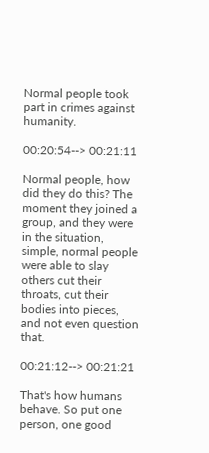Normal people took part in crimes against humanity.

00:20:54--> 00:21:11

Normal people, how did they do this? The moment they joined a group, and they were in the situation, simple, normal people were able to slay others cut their throats, cut their bodies into pieces, and not even question that.

00:21:12--> 00:21:21

That's how humans behave. So put one person, one good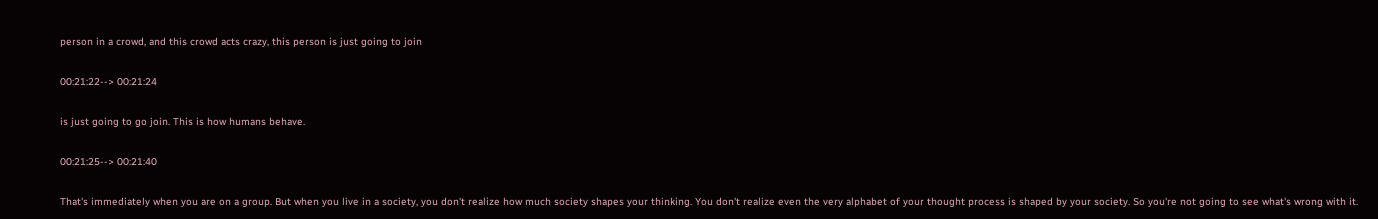person in a crowd, and this crowd acts crazy, this person is just going to join

00:21:22--> 00:21:24

is just going to go join. This is how humans behave.

00:21:25--> 00:21:40

That's immediately when you are on a group. But when you live in a society, you don't realize how much society shapes your thinking. You don't realize even the very alphabet of your thought process is shaped by your society. So you're not going to see what's wrong with it.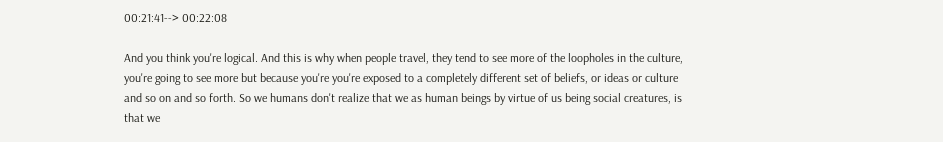00:21:41--> 00:22:08

And you think you're logical. And this is why when people travel, they tend to see more of the loopholes in the culture, you're going to see more but because you're you're exposed to a completely different set of beliefs, or ideas or culture and so on and so forth. So we humans don't realize that we as human beings by virtue of us being social creatures, is that we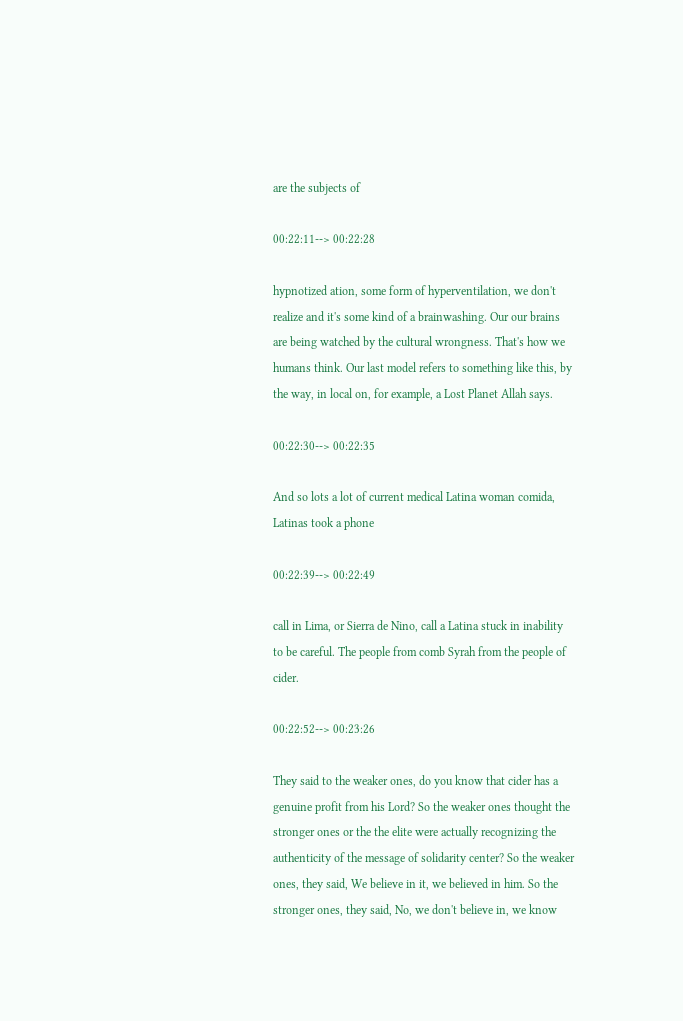are the subjects of

00:22:11--> 00:22:28

hypnotized ation, some form of hyperventilation, we don't realize and it's some kind of a brainwashing. Our our brains are being watched by the cultural wrongness. That's how we humans think. Our last model refers to something like this, by the way, in local on, for example, a Lost Planet Allah says.

00:22:30--> 00:22:35

And so lots a lot of current medical Latina woman comida, Latinas took a phone

00:22:39--> 00:22:49

call in Lima, or Sierra de Nino, call a Latina stuck in inability to be careful. The people from comb Syrah from the people of cider.

00:22:52--> 00:23:26

They said to the weaker ones, do you know that cider has a genuine profit from his Lord? So the weaker ones thought the stronger ones or the the elite were actually recognizing the authenticity of the message of solidarity center? So the weaker ones, they said, We believe in it, we believed in him. So the stronger ones, they said, No, we don't believe in, we know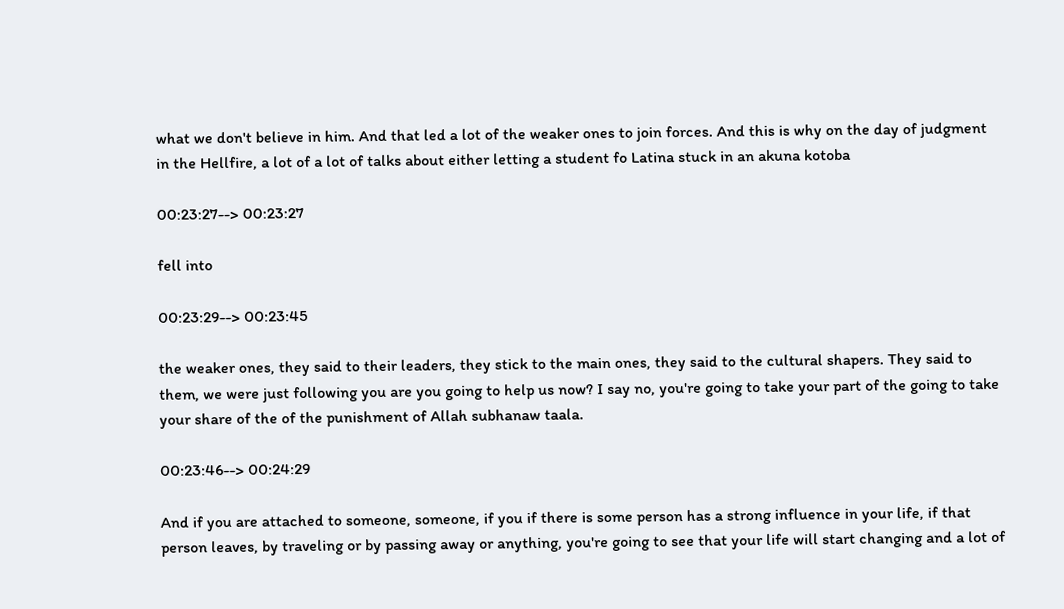what we don't believe in him. And that led a lot of the weaker ones to join forces. And this is why on the day of judgment in the Hellfire, a lot of a lot of talks about either letting a student fo Latina stuck in an akuna kotoba

00:23:27--> 00:23:27

fell into

00:23:29--> 00:23:45

the weaker ones, they said to their leaders, they stick to the main ones, they said to the cultural shapers. They said to them, we were just following you are you going to help us now? I say no, you're going to take your part of the going to take your share of the of the punishment of Allah subhanaw taala.

00:23:46--> 00:24:29

And if you are attached to someone, someone, if you if there is some person has a strong influence in your life, if that person leaves, by traveling or by passing away or anything, you're going to see that your life will start changing and a lot of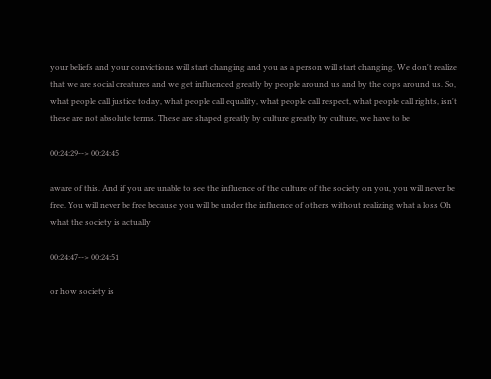your beliefs and your convictions will start changing and you as a person will start changing. We don't realize that we are social creatures and we get influenced greatly by people around us and by the cops around us. So, what people call justice today, what people call equality, what people call respect, what people call rights, isn't these are not absolute terms. These are shaped greatly by culture greatly by culture, we have to be

00:24:29--> 00:24:45

aware of this. And if you are unable to see the influence of the culture of the society on you, you will never be free. You will never be free because you will be under the influence of others without realizing what a loss Oh what the society is actually

00:24:47--> 00:24:51

or how society is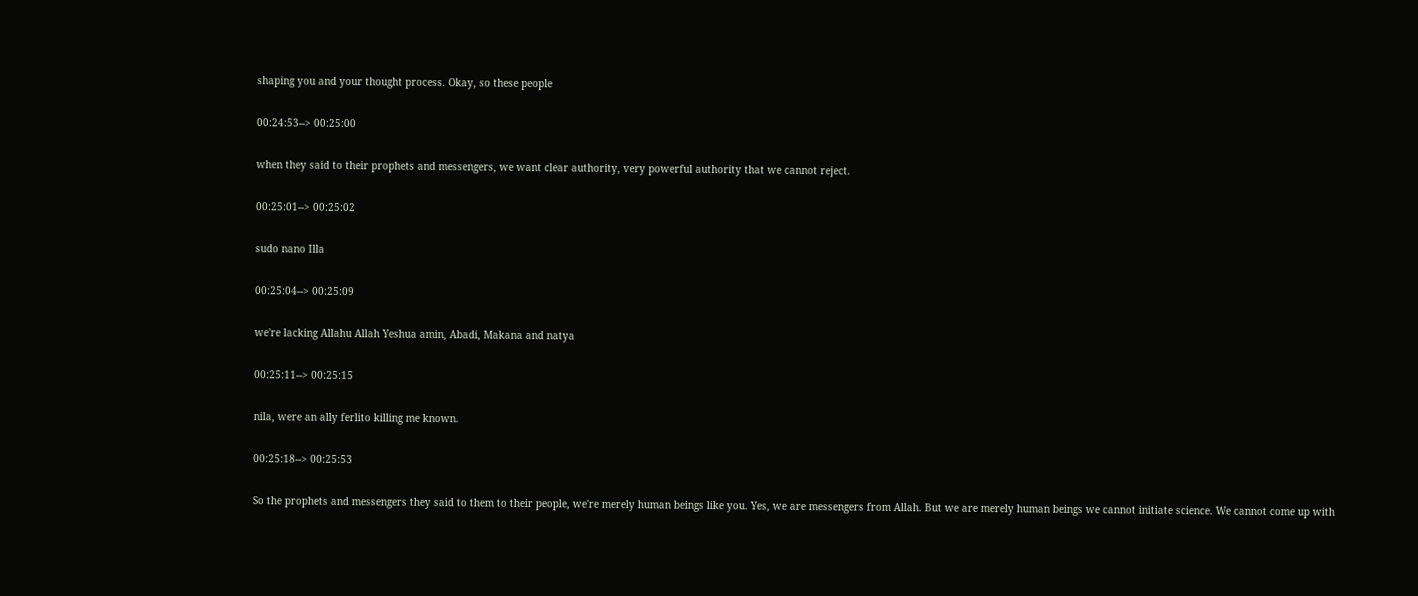shaping you and your thought process. Okay, so these people

00:24:53--> 00:25:00

when they said to their prophets and messengers, we want clear authority, very powerful authority that we cannot reject.

00:25:01--> 00:25:02

sudo nano Illa

00:25:04--> 00:25:09

we're lacking Allahu Allah Yeshua amin, Abadi, Makana and natya

00:25:11--> 00:25:15

nila, were an ally ferlito killing me known.

00:25:18--> 00:25:53

So the prophets and messengers they said to them to their people, we're merely human beings like you. Yes, we are messengers from Allah. But we are merely human beings we cannot initiate science. We cannot come up with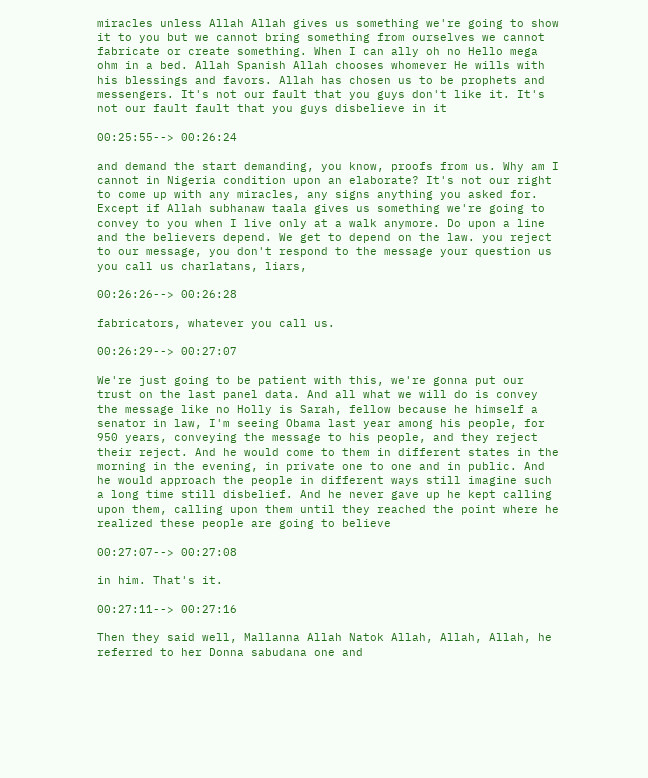miracles unless Allah Allah gives us something we're going to show it to you but we cannot bring something from ourselves we cannot fabricate or create something. When I can ally oh no Hello mega ohm in a bed. Allah Spanish Allah chooses whomever He wills with his blessings and favors. Allah has chosen us to be prophets and messengers. It's not our fault that you guys don't like it. It's not our fault fault that you guys disbelieve in it

00:25:55--> 00:26:24

and demand the start demanding, you know, proofs from us. Why am I cannot in Nigeria condition upon an elaborate? It's not our right to come up with any miracles, any signs anything you asked for. Except if Allah subhanaw taala gives us something we're going to convey to you when I live only at a walk anymore. Do upon a line and the believers depend. We get to depend on the law. you reject to our message, you don't respond to the message your question us you call us charlatans, liars,

00:26:26--> 00:26:28

fabricators, whatever you call us.

00:26:29--> 00:27:07

We're just going to be patient with this, we're gonna put our trust on the last panel data. And all what we will do is convey the message like no Holly is Sarah, fellow because he himself a senator in law, I'm seeing Obama last year among his people, for 950 years, conveying the message to his people, and they reject their reject. And he would come to them in different states in the morning in the evening, in private one to one and in public. And he would approach the people in different ways still imagine such a long time still disbelief. And he never gave up he kept calling upon them, calling upon them until they reached the point where he realized these people are going to believe

00:27:07--> 00:27:08

in him. That's it.

00:27:11--> 00:27:16

Then they said well, Mallanna Allah Natok Allah, Allah, Allah, he referred to her Donna sabudana one and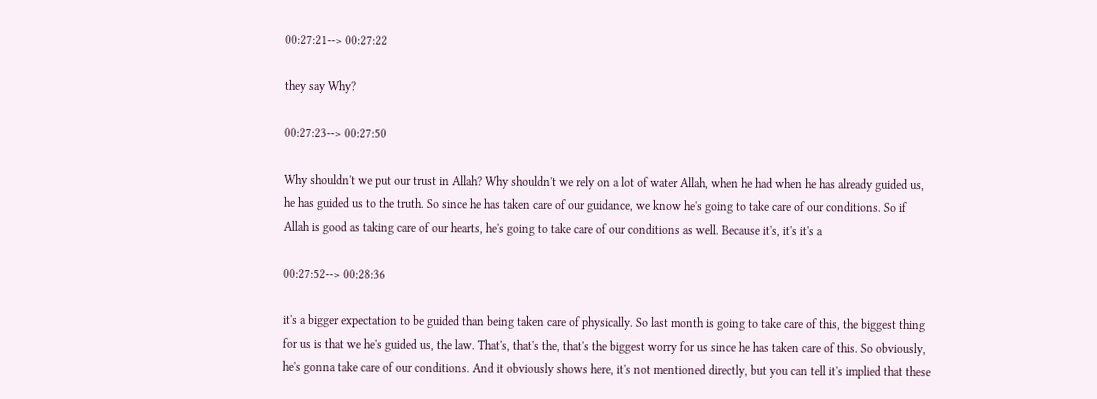00:27:21--> 00:27:22

they say Why?

00:27:23--> 00:27:50

Why shouldn't we put our trust in Allah? Why shouldn't we rely on a lot of water Allah, when he had when he has already guided us, he has guided us to the truth. So since he has taken care of our guidance, we know he's going to take care of our conditions. So if Allah is good as taking care of our hearts, he's going to take care of our conditions as well. Because it's, it's it's a

00:27:52--> 00:28:36

it's a bigger expectation to be guided than being taken care of physically. So last month is going to take care of this, the biggest thing for us is that we he's guided us, the law. That's, that's the, that's the biggest worry for us since he has taken care of this. So obviously, he's gonna take care of our conditions. And it obviously shows here, it's not mentioned directly, but you can tell it's implied that these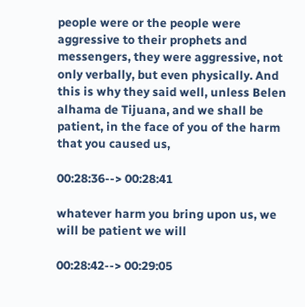people were or the people were aggressive to their prophets and messengers, they were aggressive, not only verbally, but even physically. And this is why they said well, unless Belen alhama de Tijuana, and we shall be patient, in the face of you of the harm that you caused us,

00:28:36--> 00:28:41

whatever harm you bring upon us, we will be patient we will

00:28:42--> 00:29:05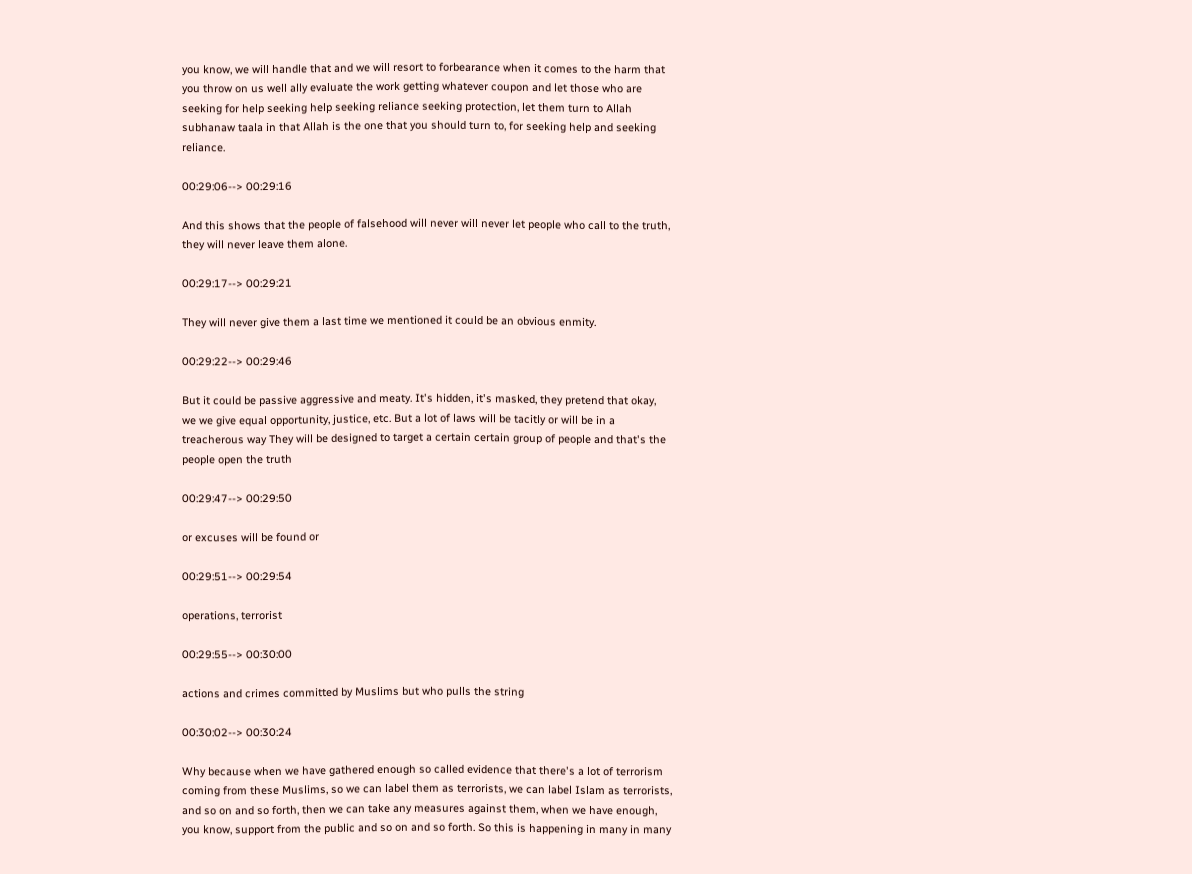you know, we will handle that and we will resort to forbearance when it comes to the harm that you throw on us well ally evaluate the work getting whatever coupon and let those who are seeking for help seeking help seeking reliance seeking protection, let them turn to Allah subhanaw taala in that Allah is the one that you should turn to, for seeking help and seeking reliance.

00:29:06--> 00:29:16

And this shows that the people of falsehood will never will never let people who call to the truth, they will never leave them alone.

00:29:17--> 00:29:21

They will never give them a last time we mentioned it could be an obvious enmity.

00:29:22--> 00:29:46

But it could be passive aggressive and meaty. It's hidden, it's masked, they pretend that okay, we we give equal opportunity, justice, etc. But a lot of laws will be tacitly or will be in a treacherous way They will be designed to target a certain certain group of people and that's the people open the truth

00:29:47--> 00:29:50

or excuses will be found or

00:29:51--> 00:29:54

operations, terrorist

00:29:55--> 00:30:00

actions and crimes committed by Muslims but who pulls the string

00:30:02--> 00:30:24

Why because when we have gathered enough so called evidence that there's a lot of terrorism coming from these Muslims, so we can label them as terrorists, we can label Islam as terrorists, and so on and so forth, then we can take any measures against them, when we have enough, you know, support from the public and so on and so forth. So this is happening in many in many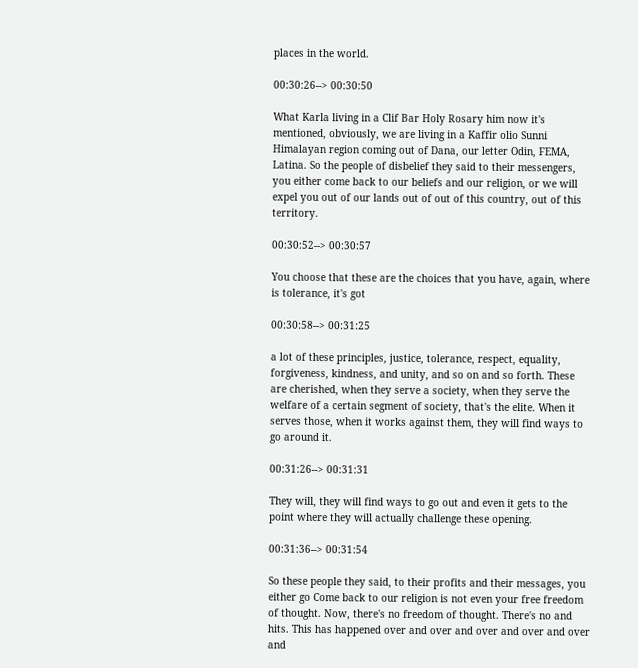places in the world.

00:30:26--> 00:30:50

What Karla living in a Clif Bar Holy Rosary him now it's mentioned, obviously, we are living in a Kaffir olio Sunni Himalayan region coming out of Dana, our letter Odin, FEMA, Latina. So the people of disbelief they said to their messengers, you either come back to our beliefs and our religion, or we will expel you out of our lands out of out of this country, out of this territory.

00:30:52--> 00:30:57

You choose that these are the choices that you have, again, where is tolerance, it's got

00:30:58--> 00:31:25

a lot of these principles, justice, tolerance, respect, equality, forgiveness, kindness, and unity, and so on and so forth. These are cherished, when they serve a society, when they serve the welfare of a certain segment of society, that's the elite. When it serves those, when it works against them, they will find ways to go around it.

00:31:26--> 00:31:31

They will, they will find ways to go out and even it gets to the point where they will actually challenge these opening.

00:31:36--> 00:31:54

So these people they said, to their profits and their messages, you either go Come back to our religion is not even your free freedom of thought. Now, there's no freedom of thought. There's no and hits. This has happened over and over and over and over and over and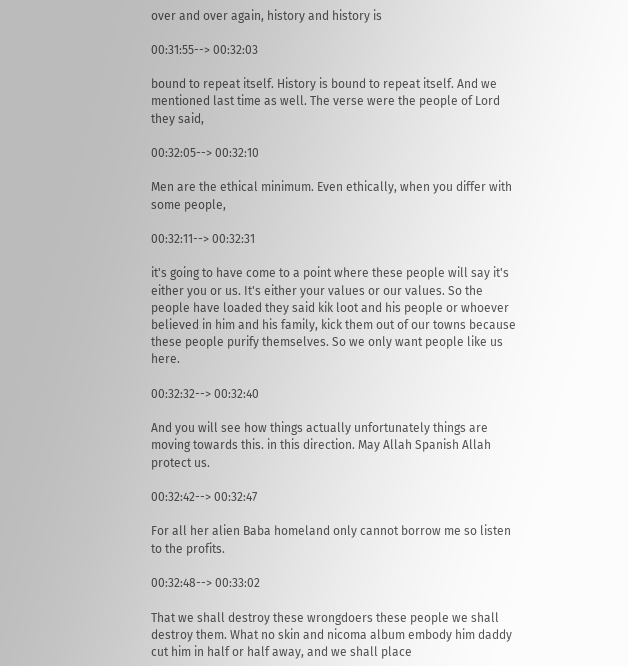over and over again, history and history is

00:31:55--> 00:32:03

bound to repeat itself. History is bound to repeat itself. And we mentioned last time as well. The verse were the people of Lord they said,

00:32:05--> 00:32:10

Men are the ethical minimum. Even ethically, when you differ with some people,

00:32:11--> 00:32:31

it's going to have come to a point where these people will say it's either you or us. It's either your values or our values. So the people have loaded they said kik loot and his people or whoever believed in him and his family, kick them out of our towns because these people purify themselves. So we only want people like us here.

00:32:32--> 00:32:40

And you will see how things actually unfortunately things are moving towards this. in this direction. May Allah Spanish Allah protect us.

00:32:42--> 00:32:47

For all her alien Baba homeland only cannot borrow me so listen to the profits.

00:32:48--> 00:33:02

That we shall destroy these wrongdoers these people we shall destroy them. What no skin and nicoma album embody him daddy cut him in half or half away, and we shall place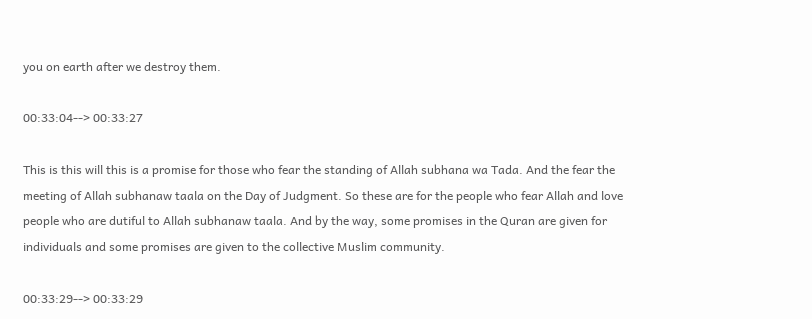you on earth after we destroy them.

00:33:04--> 00:33:27

This is this will this is a promise for those who fear the standing of Allah subhana wa Tada. And the fear the meeting of Allah subhanaw taala on the Day of Judgment. So these are for the people who fear Allah and love people who are dutiful to Allah subhanaw taala. And by the way, some promises in the Quran are given for individuals and some promises are given to the collective Muslim community.

00:33:29--> 00:33:29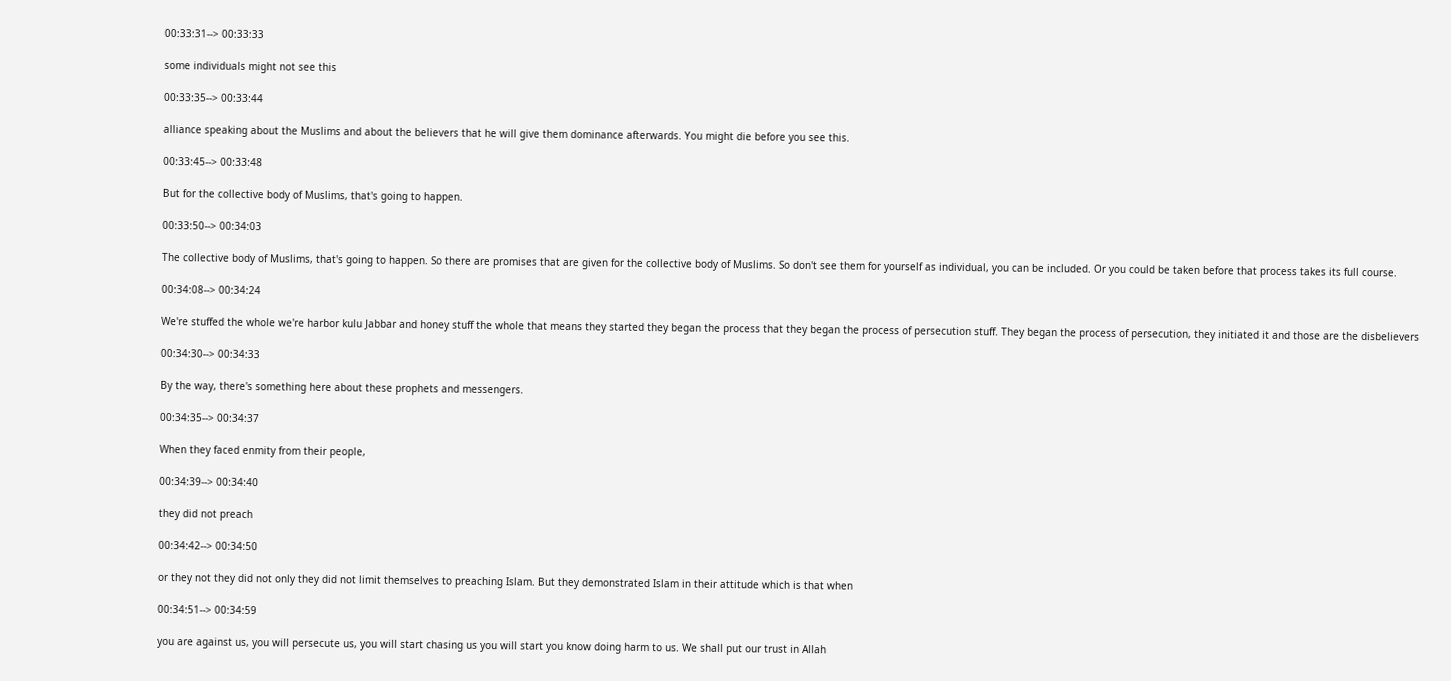00:33:31--> 00:33:33

some individuals might not see this

00:33:35--> 00:33:44

alliance speaking about the Muslims and about the believers that he will give them dominance afterwards. You might die before you see this.

00:33:45--> 00:33:48

But for the collective body of Muslims, that's going to happen.

00:33:50--> 00:34:03

The collective body of Muslims, that's going to happen. So there are promises that are given for the collective body of Muslims. So don't see them for yourself as individual, you can be included. Or you could be taken before that process takes its full course.

00:34:08--> 00:34:24

We're stuffed the whole we're harbor kulu Jabbar and honey stuff the whole that means they started they began the process that they began the process of persecution stuff. They began the process of persecution, they initiated it and those are the disbelievers

00:34:30--> 00:34:33

By the way, there's something here about these prophets and messengers.

00:34:35--> 00:34:37

When they faced enmity from their people,

00:34:39--> 00:34:40

they did not preach

00:34:42--> 00:34:50

or they not they did not only they did not limit themselves to preaching Islam. But they demonstrated Islam in their attitude which is that when

00:34:51--> 00:34:59

you are against us, you will persecute us, you will start chasing us you will start you know doing harm to us. We shall put our trust in Allah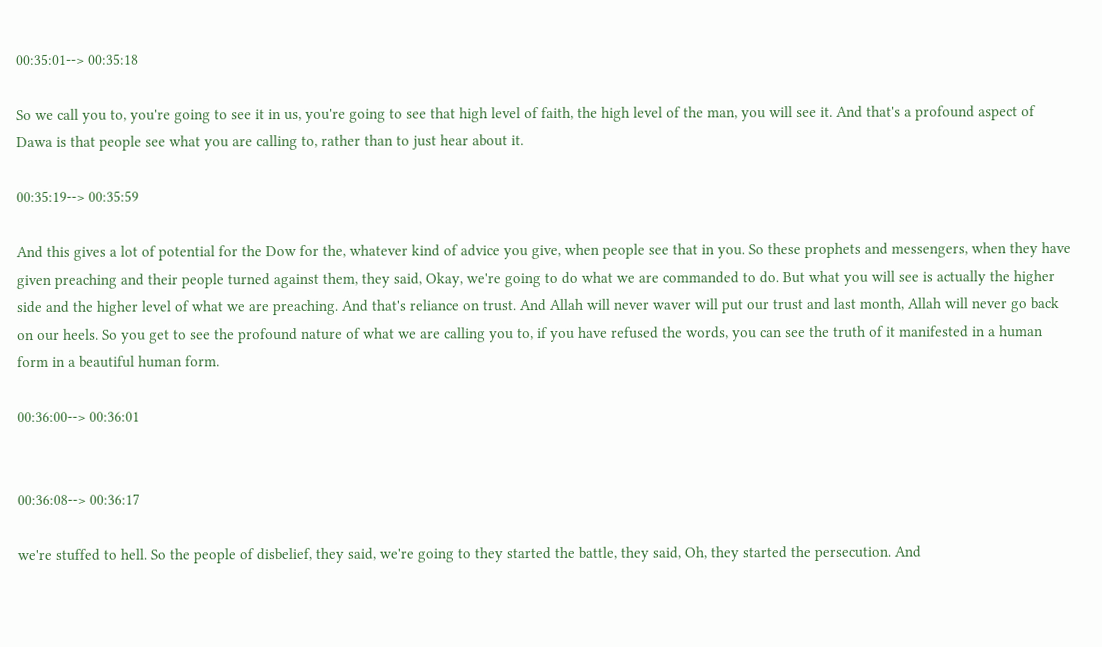00:35:01--> 00:35:18

So we call you to, you're going to see it in us, you're going to see that high level of faith, the high level of the man, you will see it. And that's a profound aspect of Dawa is that people see what you are calling to, rather than to just hear about it.

00:35:19--> 00:35:59

And this gives a lot of potential for the Dow for the, whatever kind of advice you give, when people see that in you. So these prophets and messengers, when they have given preaching and their people turned against them, they said, Okay, we're going to do what we are commanded to do. But what you will see is actually the higher side and the higher level of what we are preaching. And that's reliance on trust. And Allah will never waver will put our trust and last month, Allah will never go back on our heels. So you get to see the profound nature of what we are calling you to, if you have refused the words, you can see the truth of it manifested in a human form in a beautiful human form.

00:36:00--> 00:36:01


00:36:08--> 00:36:17

we're stuffed to hell. So the people of disbelief, they said, we're going to they started the battle, they said, Oh, they started the persecution. And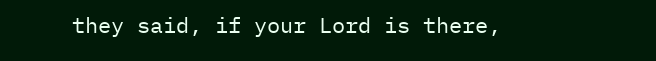they said, if your Lord is there,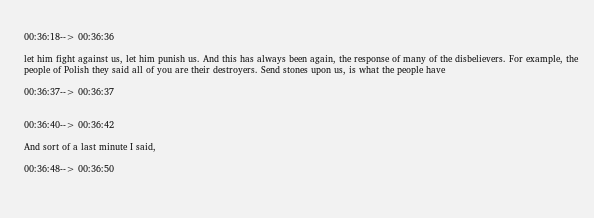00:36:18--> 00:36:36

let him fight against us, let him punish us. And this has always been again, the response of many of the disbelievers. For example, the people of Polish they said all of you are their destroyers. Send stones upon us, is what the people have

00:36:37--> 00:36:37


00:36:40--> 00:36:42

And sort of a last minute I said,

00:36:48--> 00:36:50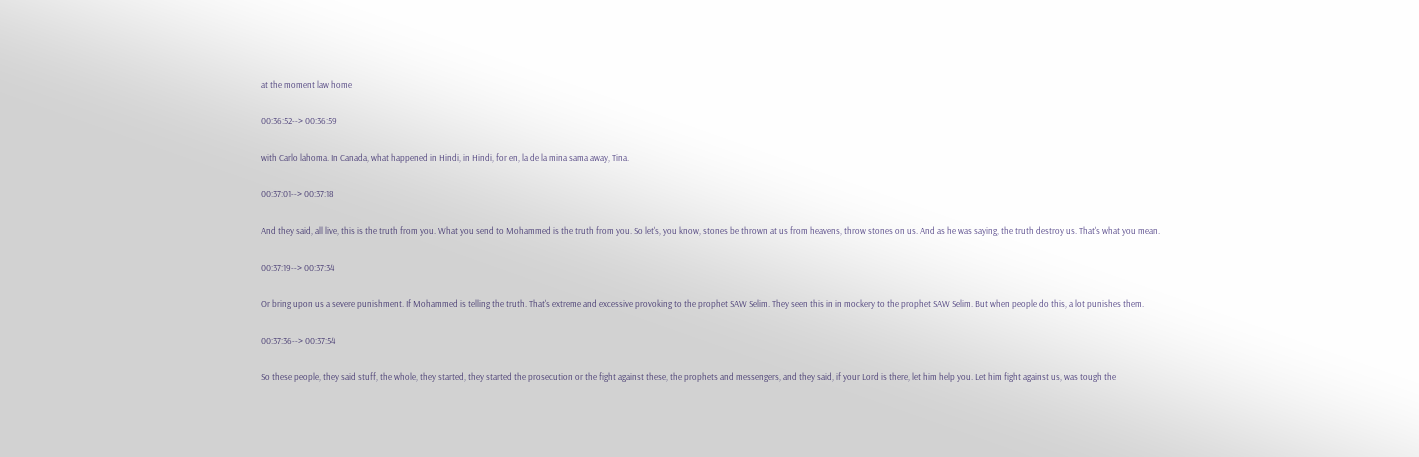at the moment law home

00:36:52--> 00:36:59

with Carlo lahoma. In Canada, what happened in Hindi, in Hindi, for en, la de la mina sama away, Tina.

00:37:01--> 00:37:18

And they said, all live, this is the truth from you. What you send to Mohammed is the truth from you. So let's, you know, stones be thrown at us from heavens, throw stones on us. And as he was saying, the truth destroy us. That's what you mean.

00:37:19--> 00:37:34

Or bring upon us a severe punishment. If Mohammed is telling the truth. That's extreme and excessive provoking to the prophet SAW Selim. They seen this in in mockery to the prophet SAW Selim. But when people do this, a lot punishes them.

00:37:36--> 00:37:54

So these people, they said stuff, the whole, they started, they started the prosecution or the fight against these, the prophets and messengers, and they said, if your Lord is there, let him help you. Let him fight against us, was tough the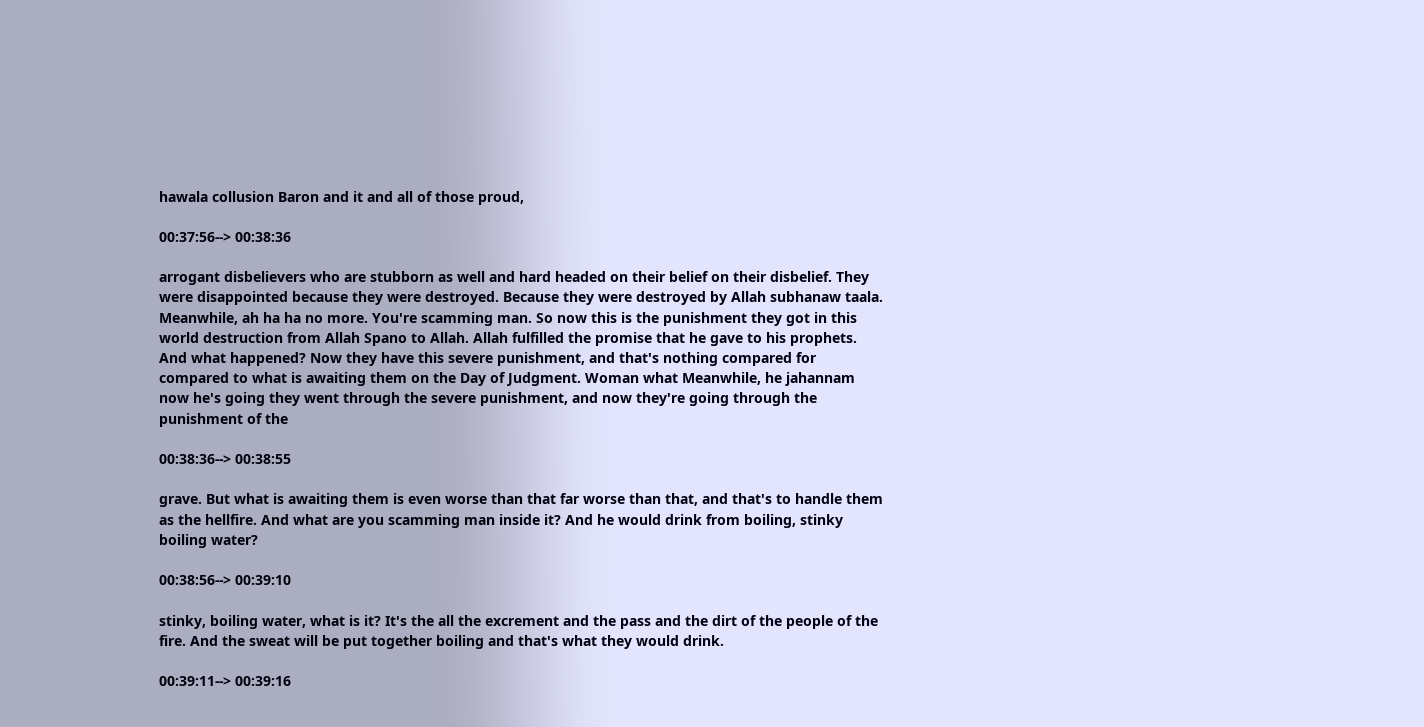hawala collusion Baron and it and all of those proud,

00:37:56--> 00:38:36

arrogant disbelievers who are stubborn as well and hard headed on their belief on their disbelief. They were disappointed because they were destroyed. Because they were destroyed by Allah subhanaw taala. Meanwhile, ah ha ha no more. You're scamming man. So now this is the punishment they got in this world destruction from Allah Spano to Allah. Allah fulfilled the promise that he gave to his prophets. And what happened? Now they have this severe punishment, and that's nothing compared for compared to what is awaiting them on the Day of Judgment. Woman what Meanwhile, he jahannam now he's going they went through the severe punishment, and now they're going through the punishment of the

00:38:36--> 00:38:55

grave. But what is awaiting them is even worse than that far worse than that, and that's to handle them as the hellfire. And what are you scamming man inside it? And he would drink from boiling, stinky boiling water?

00:38:56--> 00:39:10

stinky, boiling water, what is it? It's the all the excrement and the pass and the dirt of the people of the fire. And the sweat will be put together boiling and that's what they would drink.

00:39:11--> 00:39:16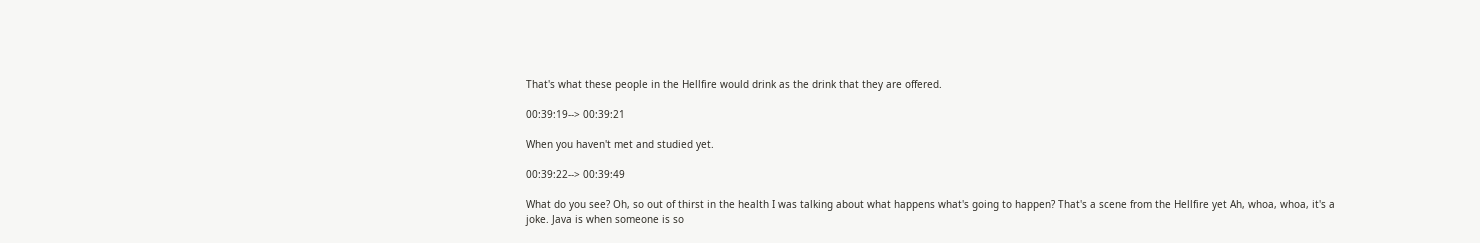That's what these people in the Hellfire would drink as the drink that they are offered.

00:39:19--> 00:39:21

When you haven't met and studied yet.

00:39:22--> 00:39:49

What do you see? Oh, so out of thirst in the health I was talking about what happens what's going to happen? That's a scene from the Hellfire yet Ah, whoa, whoa, it's a joke. Java is when someone is so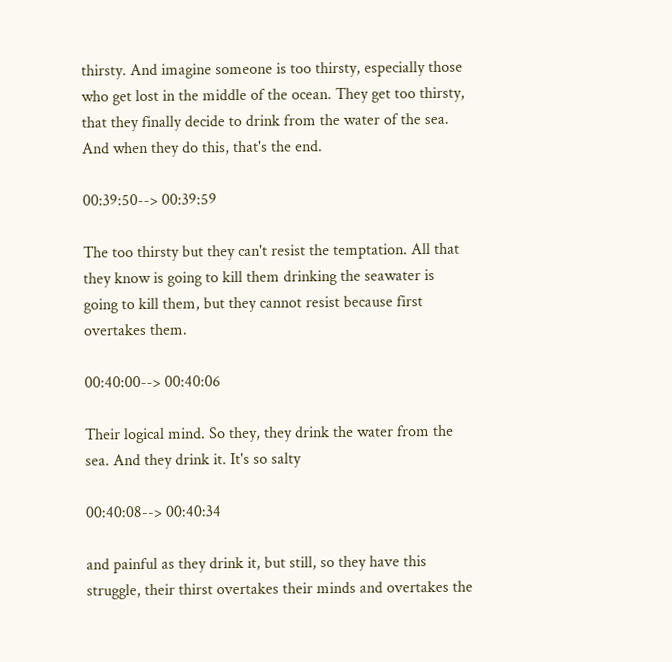thirsty. And imagine someone is too thirsty, especially those who get lost in the middle of the ocean. They get too thirsty, that they finally decide to drink from the water of the sea. And when they do this, that's the end.

00:39:50--> 00:39:59

The too thirsty but they can't resist the temptation. All that they know is going to kill them drinking the seawater is going to kill them, but they cannot resist because first overtakes them.

00:40:00--> 00:40:06

Their logical mind. So they, they drink the water from the sea. And they drink it. It's so salty

00:40:08--> 00:40:34

and painful as they drink it, but still, so they have this struggle, their thirst overtakes their minds and overtakes the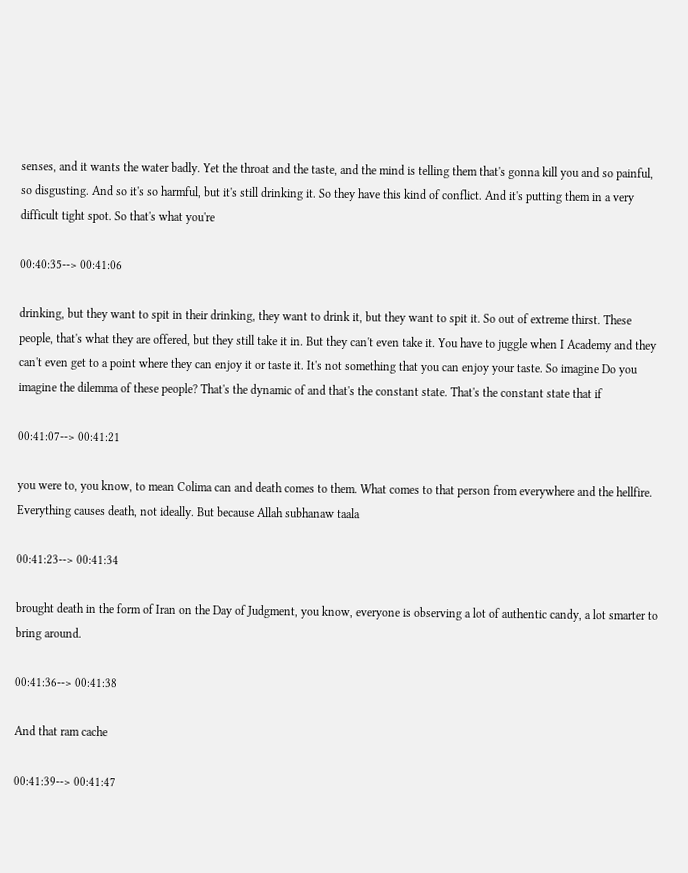senses, and it wants the water badly. Yet the throat and the taste, and the mind is telling them that's gonna kill you and so painful, so disgusting. And so it's so harmful, but it's still drinking it. So they have this kind of conflict. And it's putting them in a very difficult tight spot. So that's what you're

00:40:35--> 00:41:06

drinking, but they want to spit in their drinking, they want to drink it, but they want to spit it. So out of extreme thirst. These people, that's what they are offered, but they still take it in. But they can't even take it. You have to juggle when I Academy and they can't even get to a point where they can enjoy it or taste it. It's not something that you can enjoy your taste. So imagine Do you imagine the dilemma of these people? That's the dynamic of and that's the constant state. That's the constant state that if

00:41:07--> 00:41:21

you were to, you know, to mean Colima can and death comes to them. What comes to that person from everywhere and the hellfire. Everything causes death, not ideally. But because Allah subhanaw taala

00:41:23--> 00:41:34

brought death in the form of Iran on the Day of Judgment, you know, everyone is observing a lot of authentic candy, a lot smarter to bring around.

00:41:36--> 00:41:38

And that ram cache

00:41:39--> 00:41:47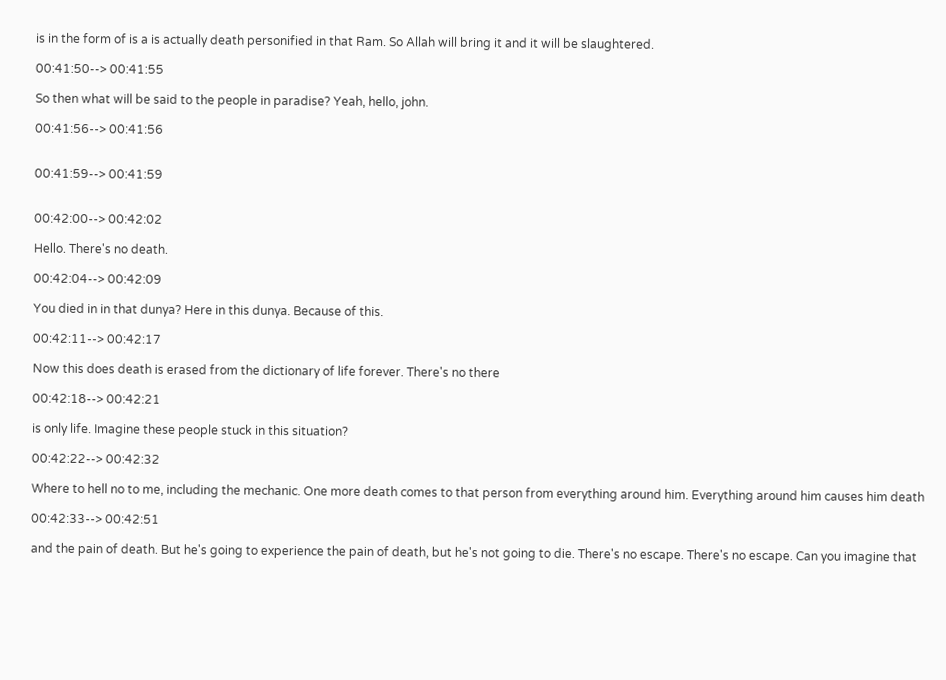is in the form of is a is actually death personified in that Ram. So Allah will bring it and it will be slaughtered.

00:41:50--> 00:41:55

So then what will be said to the people in paradise? Yeah, hello, john.

00:41:56--> 00:41:56


00:41:59--> 00:41:59


00:42:00--> 00:42:02

Hello. There's no death.

00:42:04--> 00:42:09

You died in in that dunya? Here in this dunya. Because of this.

00:42:11--> 00:42:17

Now this does death is erased from the dictionary of life forever. There's no there

00:42:18--> 00:42:21

is only life. Imagine these people stuck in this situation?

00:42:22--> 00:42:32

Where to hell no to me, including the mechanic. One more death comes to that person from everything around him. Everything around him causes him death

00:42:33--> 00:42:51

and the pain of death. But he's going to experience the pain of death, but he's not going to die. There's no escape. There's no escape. Can you imagine that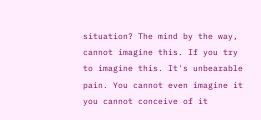situation? The mind by the way, cannot imagine this. If you try to imagine this. It's unbearable pain. You cannot even imagine it you cannot conceive of it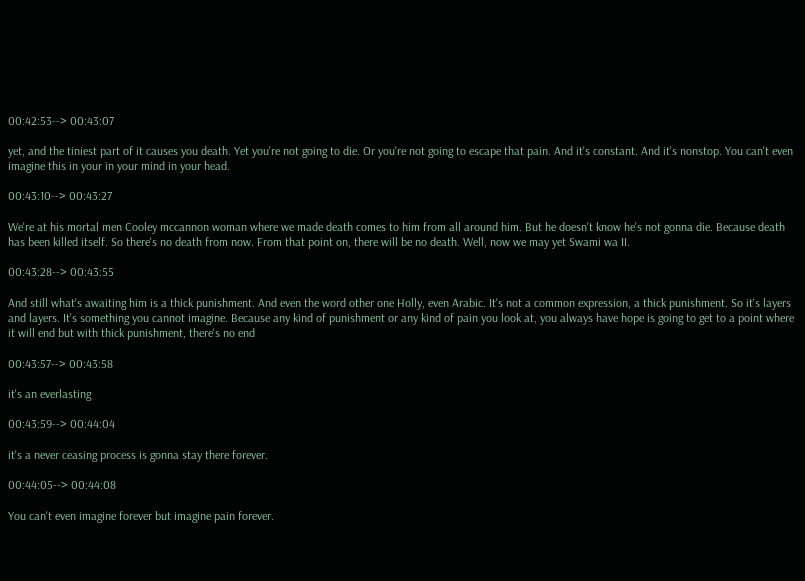00:42:53--> 00:43:07

yet, and the tiniest part of it causes you death. Yet you're not going to die. Or you're not going to escape that pain. And it's constant. And it's nonstop. You can't even imagine this in your in your mind in your head.

00:43:10--> 00:43:27

We're at his mortal men Cooley mccannon woman where we made death comes to him from all around him. But he doesn't know he's not gonna die. Because death has been killed itself. So there's no death from now. From that point on, there will be no death. Well, now we may yet Swami wa II.

00:43:28--> 00:43:55

And still what's awaiting him is a thick punishment. And even the word other one Holly, even Arabic. It's not a common expression, a thick punishment. So it's layers and layers. It's something you cannot imagine. Because any kind of punishment or any kind of pain you look at, you always have hope is going to get to a point where it will end but with thick punishment, there's no end

00:43:57--> 00:43:58

it's an everlasting

00:43:59--> 00:44:04

it's a never ceasing process is gonna stay there forever.

00:44:05--> 00:44:08

You can't even imagine forever but imagine pain forever.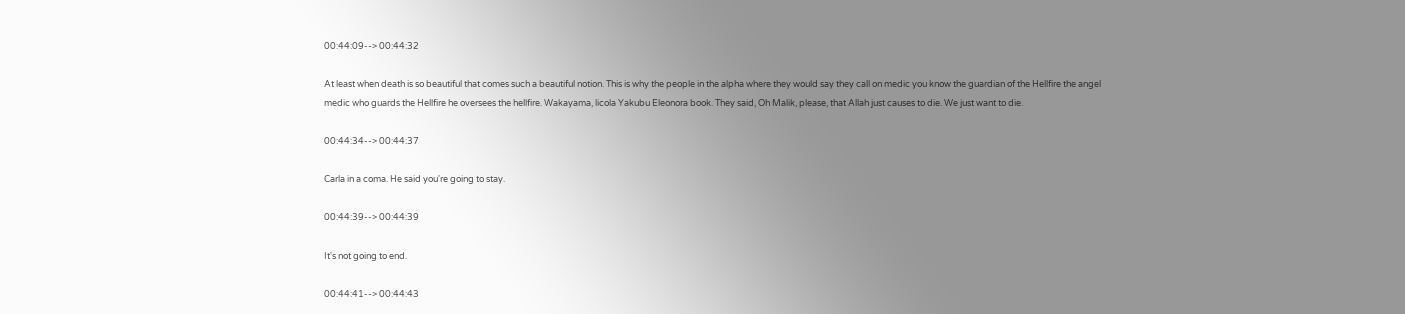00:44:09--> 00:44:32

At least when death is so beautiful that comes such a beautiful notion. This is why the people in the alpha where they would say they call on medic you know the guardian of the Hellfire the angel medic who guards the Hellfire he oversees the hellfire. Wakayama, licola Yakubu Eleonora book. They said, Oh Malik, please, that Allah just causes to die. We just want to die.

00:44:34--> 00:44:37

Carla in a coma. He said you're going to stay.

00:44:39--> 00:44:39

It's not going to end.

00:44:41--> 00:44:43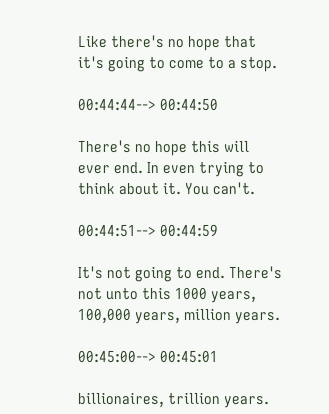Like there's no hope that it's going to come to a stop.

00:44:44--> 00:44:50

There's no hope this will ever end. In even trying to think about it. You can't.

00:44:51--> 00:44:59

It's not going to end. There's not unto this 1000 years, 100,000 years, million years.

00:45:00--> 00:45:01

billionaires, trillion years.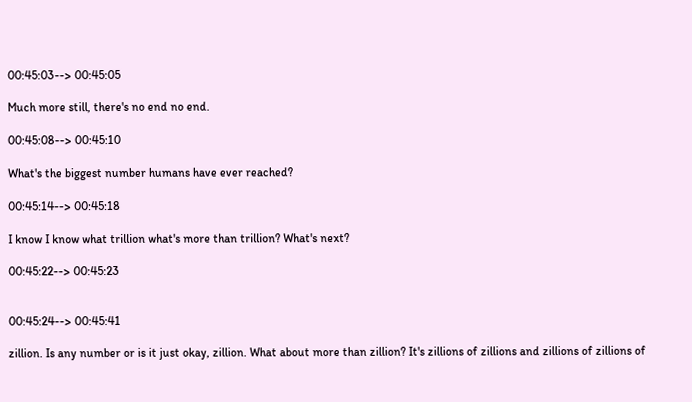00:45:03--> 00:45:05

Much more still, there's no end no end.

00:45:08--> 00:45:10

What's the biggest number humans have ever reached?

00:45:14--> 00:45:18

I know I know what trillion what's more than trillion? What's next?

00:45:22--> 00:45:23


00:45:24--> 00:45:41

zillion. Is any number or is it just okay, zillion. What about more than zillion? It's zillions of zillions and zillions of zillions of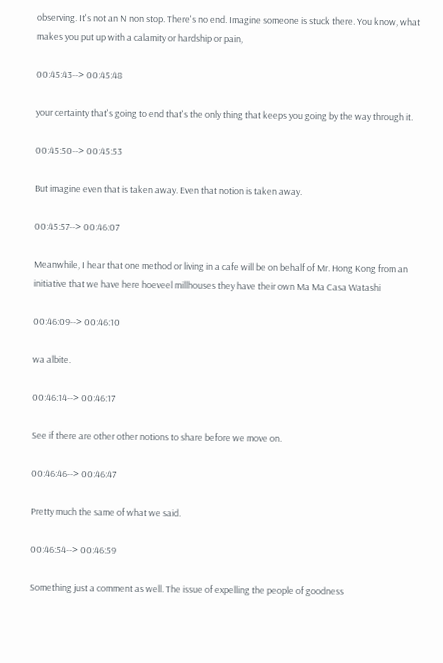observing. It's not an N non stop. There's no end. Imagine someone is stuck there. You know, what makes you put up with a calamity or hardship or pain,

00:45:43--> 00:45:48

your certainty that's going to end that's the only thing that keeps you going by the way through it.

00:45:50--> 00:45:53

But imagine even that is taken away. Even that notion is taken away.

00:45:57--> 00:46:07

Meanwhile, I hear that one method or living in a cafe will be on behalf of Mr. Hong Kong from an initiative that we have here hoeveel millhouses they have their own Ma Ma Casa Watashi

00:46:09--> 00:46:10

wa albite.

00:46:14--> 00:46:17

See if there are other other notions to share before we move on.

00:46:46--> 00:46:47

Pretty much the same of what we said.

00:46:54--> 00:46:59

Something just a comment as well. The issue of expelling the people of goodness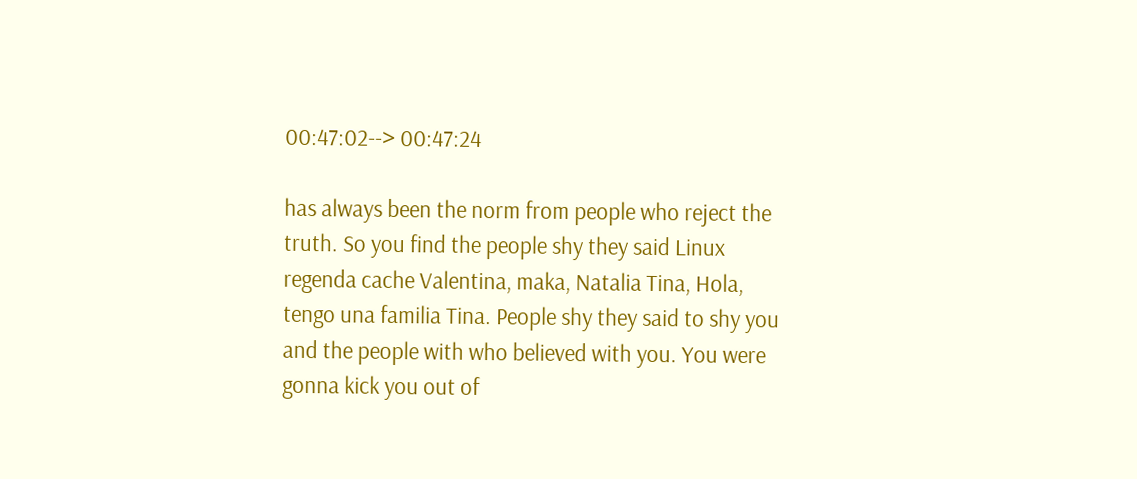00:47:02--> 00:47:24

has always been the norm from people who reject the truth. So you find the people shy they said Linux regenda cache Valentina, maka, Natalia Tina, Hola, tengo una familia Tina. People shy they said to shy you and the people with who believed with you. You were gonna kick you out of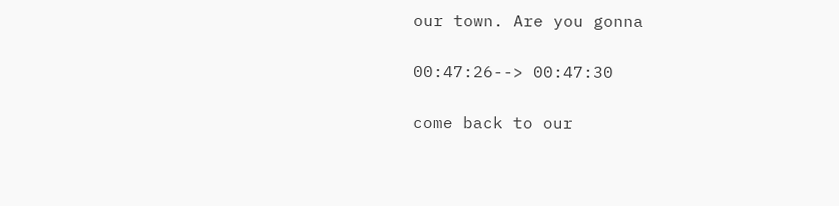our town. Are you gonna

00:47:26--> 00:47:30

come back to our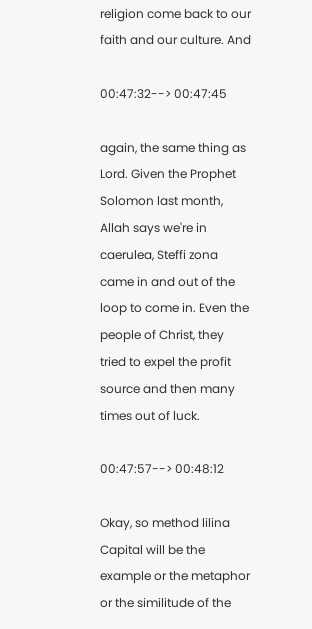religion come back to our faith and our culture. And

00:47:32--> 00:47:45

again, the same thing as Lord. Given the Prophet Solomon last month, Allah says we're in caerulea, Steffi zona came in and out of the loop to come in. Even the people of Christ, they tried to expel the profit source and then many times out of luck.

00:47:57--> 00:48:12

Okay, so method lilina Capital will be the example or the metaphor or the similitude of the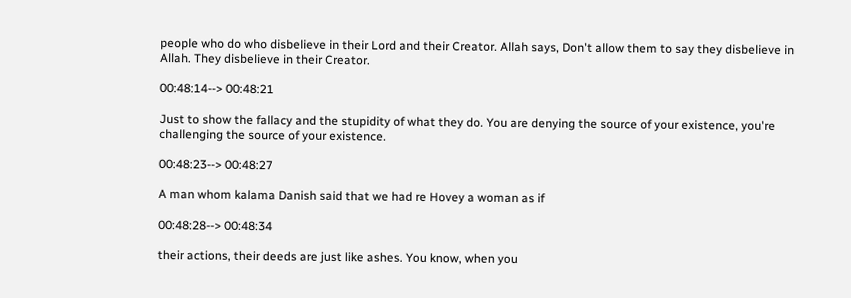people who do who disbelieve in their Lord and their Creator. Allah says, Don't allow them to say they disbelieve in Allah. They disbelieve in their Creator.

00:48:14--> 00:48:21

Just to show the fallacy and the stupidity of what they do. You are denying the source of your existence, you're challenging the source of your existence.

00:48:23--> 00:48:27

A man whom kalama Danish said that we had re Hovey a woman as if

00:48:28--> 00:48:34

their actions, their deeds are just like ashes. You know, when you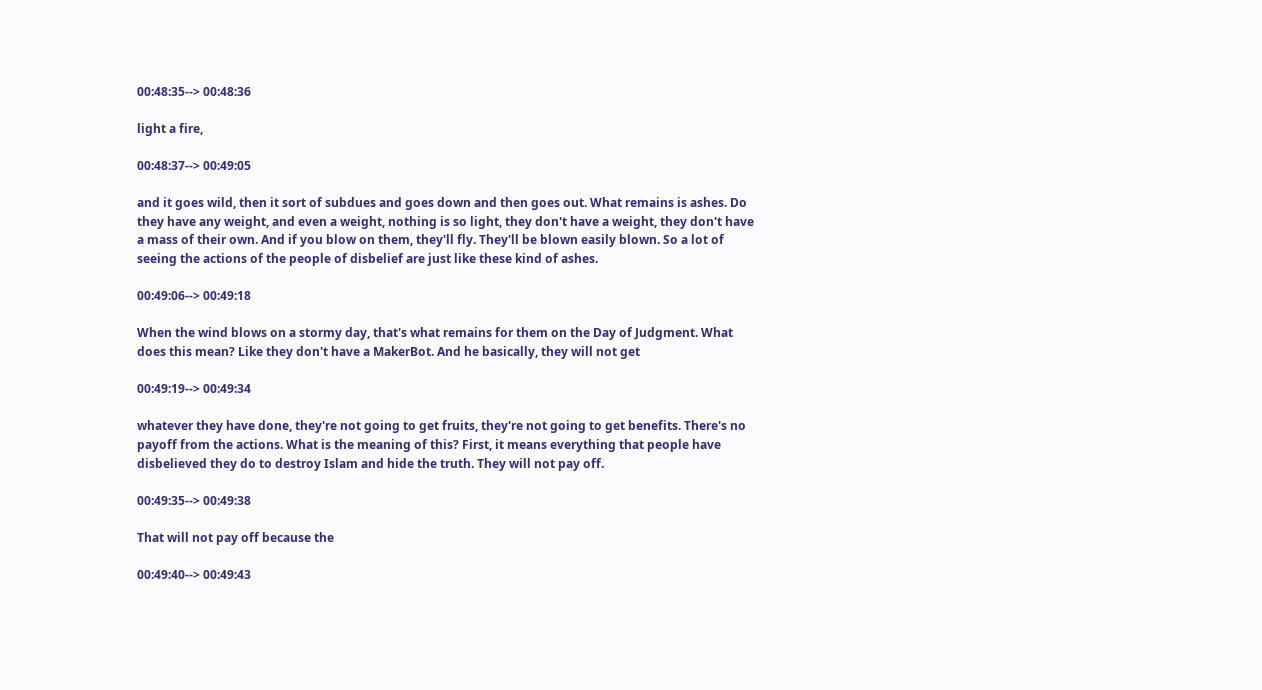00:48:35--> 00:48:36

light a fire,

00:48:37--> 00:49:05

and it goes wild, then it sort of subdues and goes down and then goes out. What remains is ashes. Do they have any weight, and even a weight, nothing is so light, they don't have a weight, they don't have a mass of their own. And if you blow on them, they'll fly. They'll be blown easily blown. So a lot of seeing the actions of the people of disbelief are just like these kind of ashes.

00:49:06--> 00:49:18

When the wind blows on a stormy day, that's what remains for them on the Day of Judgment. What does this mean? Like they don't have a MakerBot. And he basically, they will not get

00:49:19--> 00:49:34

whatever they have done, they're not going to get fruits, they're not going to get benefits. There's no payoff from the actions. What is the meaning of this? First, it means everything that people have disbelieved they do to destroy Islam and hide the truth. They will not pay off.

00:49:35--> 00:49:38

That will not pay off because the

00:49:40--> 00:49:43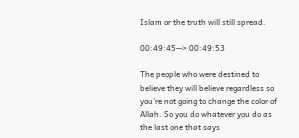Islam or the truth will still spread.

00:49:45--> 00:49:53

The people who were destined to believe they will believe regardless so you're not going to change the color of Allah. So you do whatever you do as the last one that says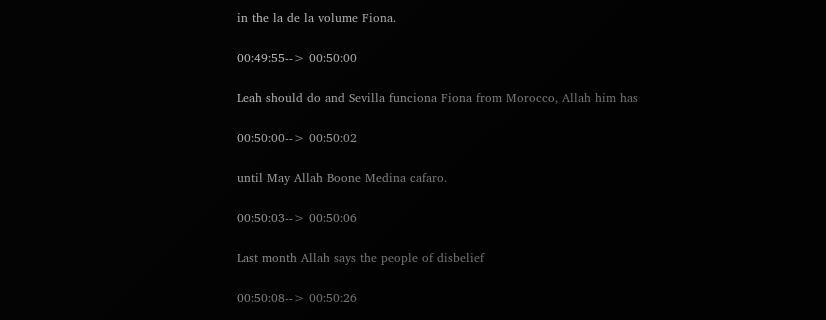in the la de la volume Fiona.

00:49:55--> 00:50:00

Leah should do and Sevilla funciona Fiona from Morocco, Allah him has

00:50:00--> 00:50:02

until May Allah Boone Medina cafaro.

00:50:03--> 00:50:06

Last month Allah says the people of disbelief

00:50:08--> 00:50:26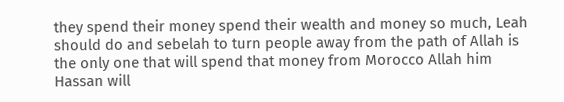they spend their money spend their wealth and money so much, Leah should do and sebelah to turn people away from the path of Allah is the only one that will spend that money from Morocco Allah him Hassan will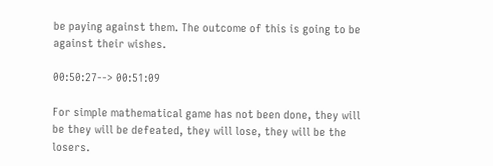be paying against them. The outcome of this is going to be against their wishes.

00:50:27--> 00:51:09

For simple mathematical game has not been done, they will be they will be defeated, they will lose, they will be the losers.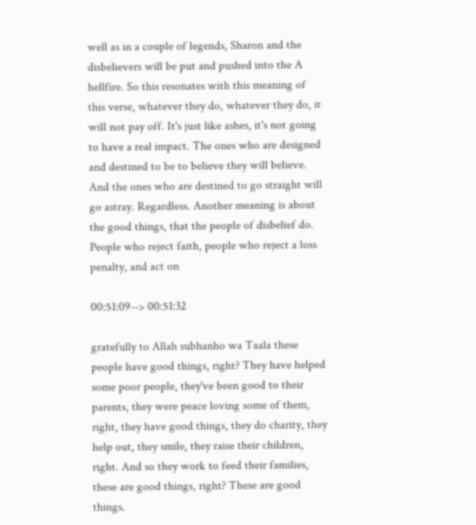well as in a couple of legends, Sharon and the disbelievers will be put and pushed into the A hellfire. So this resonates with this meaning of this verse, whatever they do, whatever they do, it will not pay off. It's just like ashes, it's not going to have a real impact. The ones who are designed and destined to be to believe they will believe. And the ones who are destined to go straight will go astray. Regardless. Another meaning is about the good things, that the people of disbelief do. People who reject faith, people who reject a loss penalty, and act on

00:51:09--> 00:51:32

gratefully to Allah subhanho wa Taala these people have good things, right? They have helped some poor people, they've been good to their parents, they were peace loving some of them, right, they have good things, they do charity, they help out, they smile, they raise their children, right. And so they work to feed their families, these are good things, right? These are good things.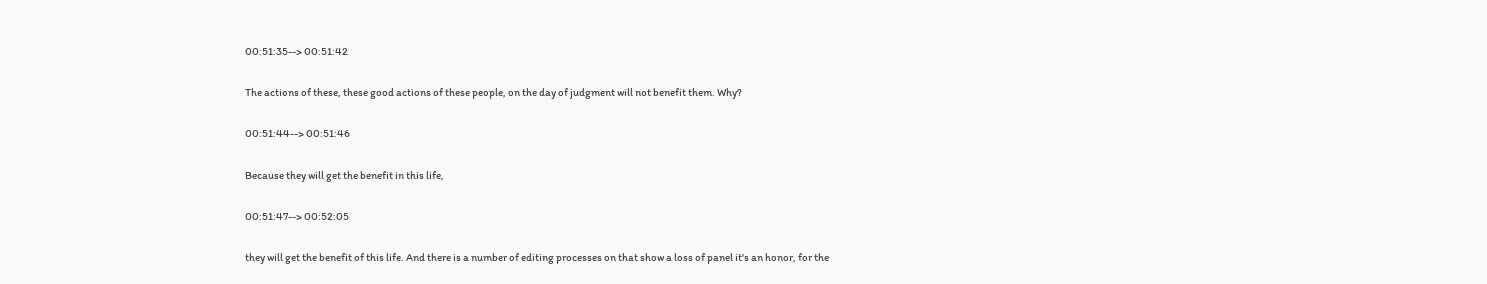00:51:35--> 00:51:42

The actions of these, these good actions of these people, on the day of judgment will not benefit them. Why?

00:51:44--> 00:51:46

Because they will get the benefit in this life,

00:51:47--> 00:52:05

they will get the benefit of this life. And there is a number of editing processes on that show a loss of panel it's an honor, for the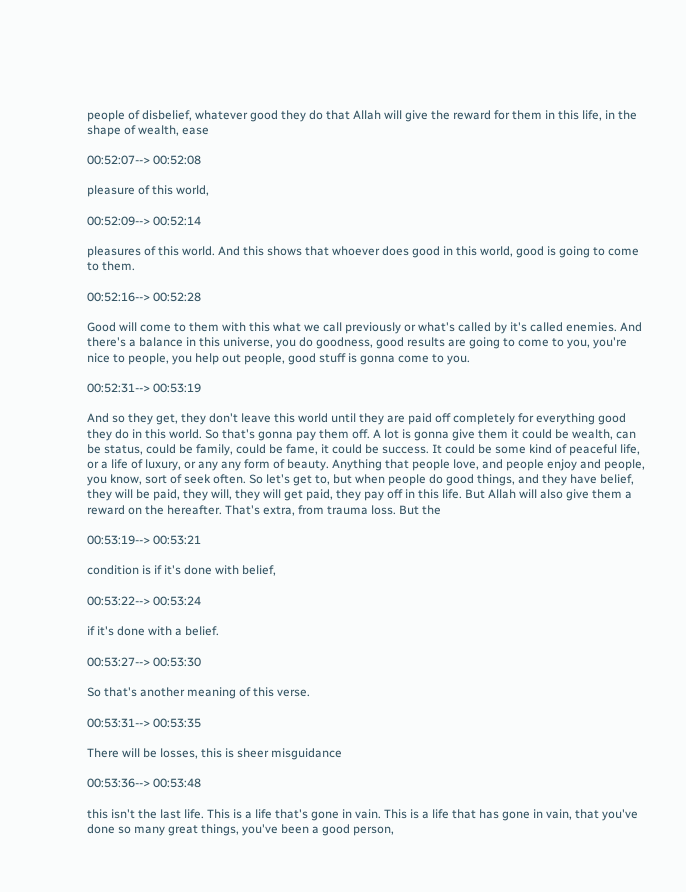people of disbelief, whatever good they do that Allah will give the reward for them in this life, in the shape of wealth, ease

00:52:07--> 00:52:08

pleasure of this world,

00:52:09--> 00:52:14

pleasures of this world. And this shows that whoever does good in this world, good is going to come to them.

00:52:16--> 00:52:28

Good will come to them with this what we call previously or what's called by it's called enemies. And there's a balance in this universe, you do goodness, good results are going to come to you, you're nice to people, you help out people, good stuff is gonna come to you.

00:52:31--> 00:53:19

And so they get, they don't leave this world until they are paid off completely for everything good they do in this world. So that's gonna pay them off. A lot is gonna give them it could be wealth, can be status, could be family, could be fame, it could be success. It could be some kind of peaceful life, or a life of luxury, or any any form of beauty. Anything that people love, and people enjoy and people, you know, sort of seek often. So let's get to, but when people do good things, and they have belief, they will be paid, they will, they will get paid, they pay off in this life. But Allah will also give them a reward on the hereafter. That's extra, from trauma loss. But the

00:53:19--> 00:53:21

condition is if it's done with belief,

00:53:22--> 00:53:24

if it's done with a belief.

00:53:27--> 00:53:30

So that's another meaning of this verse.

00:53:31--> 00:53:35

There will be losses, this is sheer misguidance

00:53:36--> 00:53:48

this isn't the last life. This is a life that's gone in vain. This is a life that has gone in vain, that you've done so many great things, you've been a good person,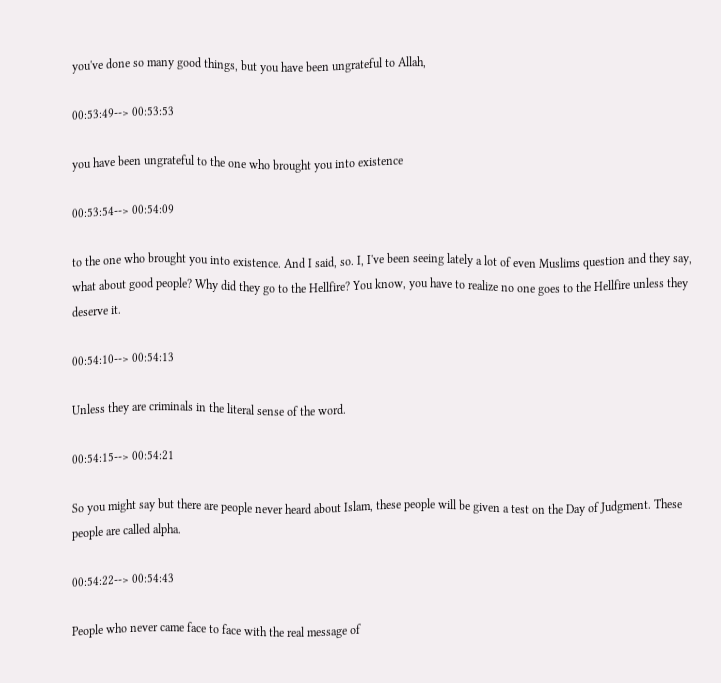you've done so many good things, but you have been ungrateful to Allah,

00:53:49--> 00:53:53

you have been ungrateful to the one who brought you into existence

00:53:54--> 00:54:09

to the one who brought you into existence. And I said, so. I, I've been seeing lately a lot of even Muslims question and they say, what about good people? Why did they go to the Hellfire? You know, you have to realize no one goes to the Hellfire unless they deserve it.

00:54:10--> 00:54:13

Unless they are criminals in the literal sense of the word.

00:54:15--> 00:54:21

So you might say but there are people never heard about Islam, these people will be given a test on the Day of Judgment. These people are called alpha.

00:54:22--> 00:54:43

People who never came face to face with the real message of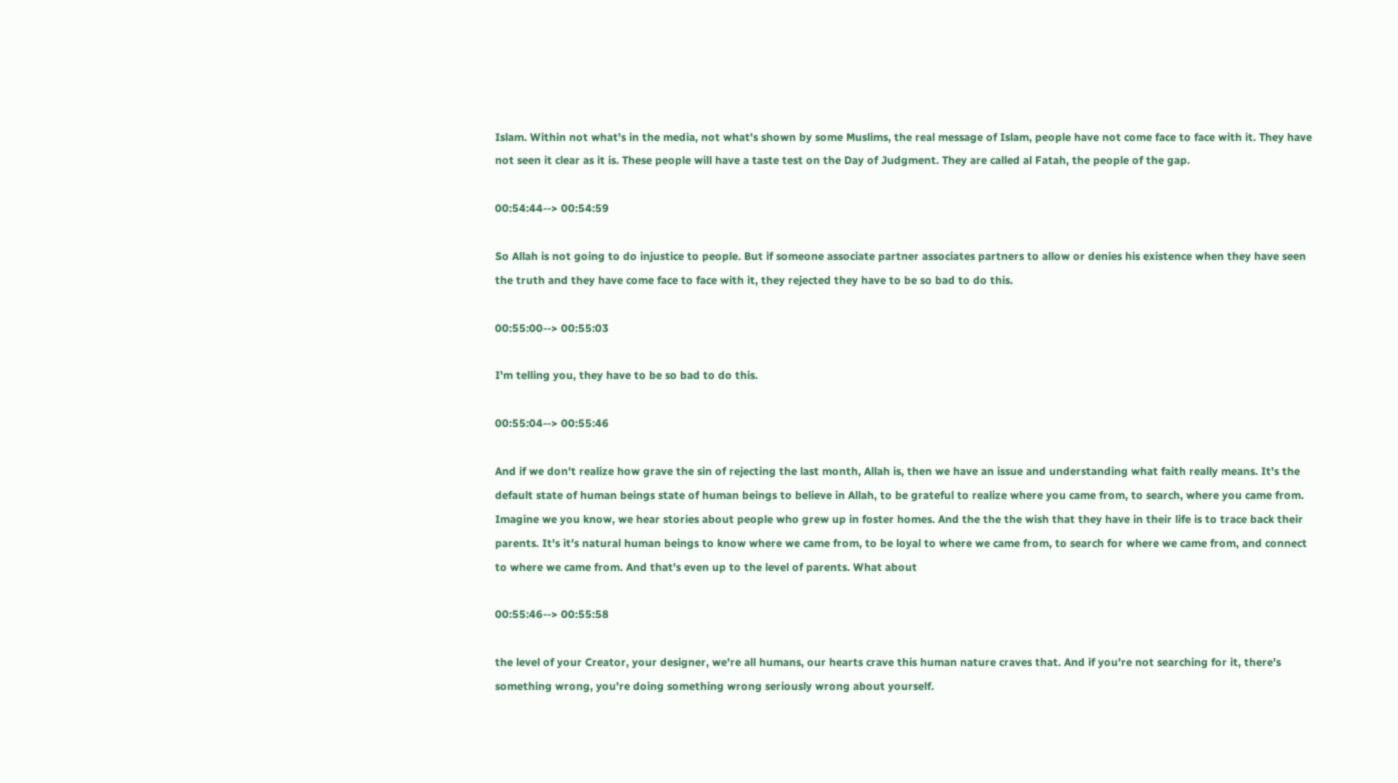Islam. Within not what's in the media, not what's shown by some Muslims, the real message of Islam, people have not come face to face with it. They have not seen it clear as it is. These people will have a taste test on the Day of Judgment. They are called al Fatah, the people of the gap.

00:54:44--> 00:54:59

So Allah is not going to do injustice to people. But if someone associate partner associates partners to allow or denies his existence when they have seen the truth and they have come face to face with it, they rejected they have to be so bad to do this.

00:55:00--> 00:55:03

I'm telling you, they have to be so bad to do this.

00:55:04--> 00:55:46

And if we don't realize how grave the sin of rejecting the last month, Allah is, then we have an issue and understanding what faith really means. It's the default state of human beings state of human beings to believe in Allah, to be grateful to realize where you came from, to search, where you came from. Imagine we you know, we hear stories about people who grew up in foster homes. And the the the wish that they have in their life is to trace back their parents. It's it's natural human beings to know where we came from, to be loyal to where we came from, to search for where we came from, and connect to where we came from. And that's even up to the level of parents. What about

00:55:46--> 00:55:58

the level of your Creator, your designer, we're all humans, our hearts crave this human nature craves that. And if you're not searching for it, there's something wrong, you're doing something wrong seriously wrong about yourself.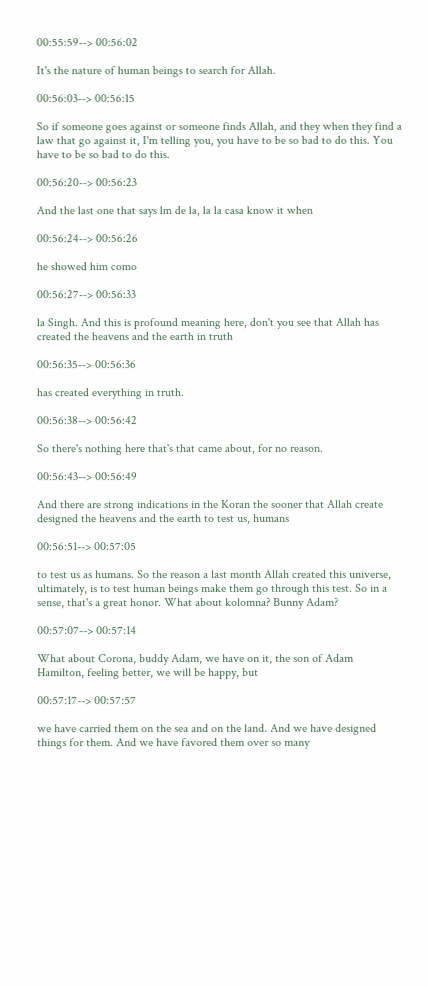00:55:59--> 00:56:02

It's the nature of human beings to search for Allah.

00:56:03--> 00:56:15

So if someone goes against or someone finds Allah, and they when they find a law that go against it, I'm telling you, you have to be so bad to do this. You have to be so bad to do this.

00:56:20--> 00:56:23

And the last one that says lm de la, la la casa know it when

00:56:24--> 00:56:26

he showed him como

00:56:27--> 00:56:33

la Singh. And this is profound meaning here, don't you see that Allah has created the heavens and the earth in truth

00:56:35--> 00:56:36

has created everything in truth.

00:56:38--> 00:56:42

So there's nothing here that's that came about, for no reason.

00:56:43--> 00:56:49

And there are strong indications in the Koran the sooner that Allah create designed the heavens and the earth to test us, humans

00:56:51--> 00:57:05

to test us as humans. So the reason a last month Allah created this universe, ultimately, is to test human beings make them go through this test. So in a sense, that's a great honor. What about kolomna? Bunny Adam?

00:57:07--> 00:57:14

What about Corona, buddy Adam, we have on it, the son of Adam Hamilton, feeling better, we will be happy, but

00:57:17--> 00:57:57

we have carried them on the sea and on the land. And we have designed things for them. And we have favored them over so many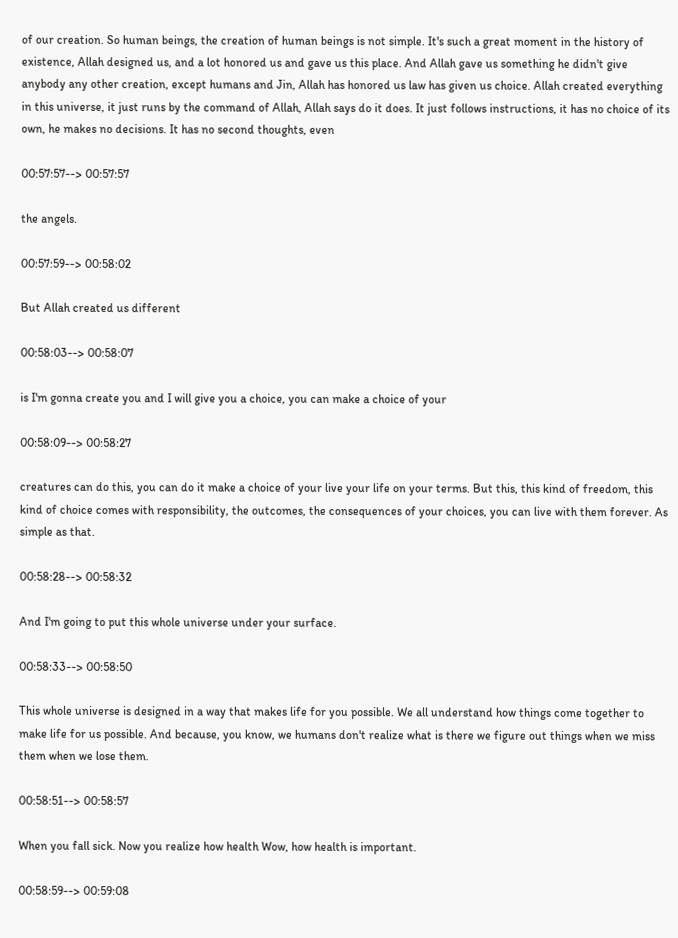of our creation. So human beings, the creation of human beings is not simple. It's such a great moment in the history of existence, Allah designed us, and a lot honored us and gave us this place. And Allah gave us something he didn't give anybody any other creation, except humans and Jin, Allah has honored us law has given us choice. Allah created everything in this universe, it just runs by the command of Allah, Allah says do it does. It just follows instructions, it has no choice of its own, he makes no decisions. It has no second thoughts, even

00:57:57--> 00:57:57

the angels.

00:57:59--> 00:58:02

But Allah created us different

00:58:03--> 00:58:07

is I'm gonna create you and I will give you a choice, you can make a choice of your

00:58:09--> 00:58:27

creatures can do this, you can do it make a choice of your live your life on your terms. But this, this kind of freedom, this kind of choice comes with responsibility, the outcomes, the consequences of your choices, you can live with them forever. As simple as that.

00:58:28--> 00:58:32

And I'm going to put this whole universe under your surface.

00:58:33--> 00:58:50

This whole universe is designed in a way that makes life for you possible. We all understand how things come together to make life for us possible. And because, you know, we humans don't realize what is there we figure out things when we miss them when we lose them.

00:58:51--> 00:58:57

When you fall sick. Now you realize how health Wow, how health is important.

00:58:59--> 00:59:08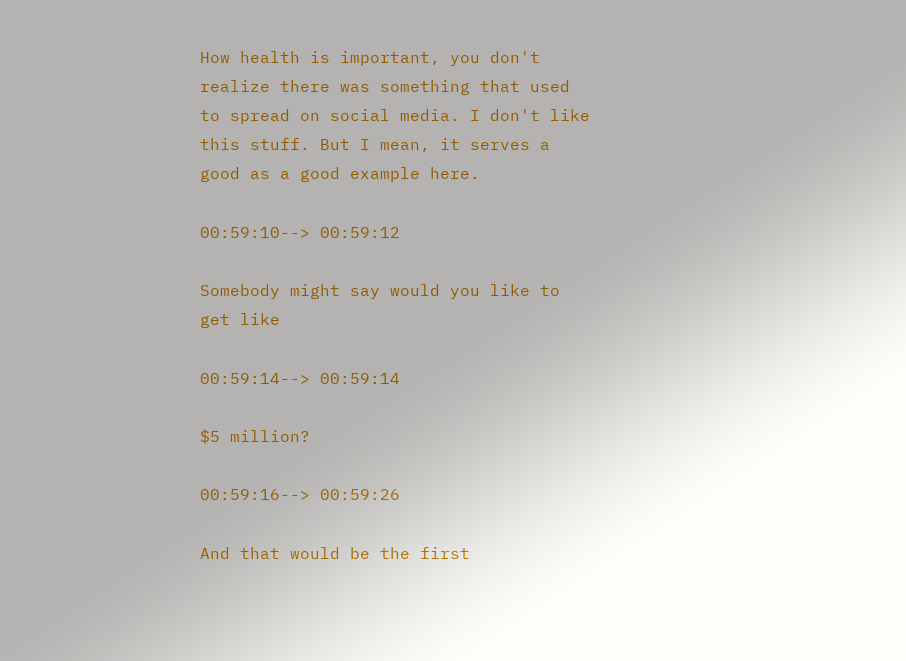How health is important, you don't realize there was something that used to spread on social media. I don't like this stuff. But I mean, it serves a good as a good example here.

00:59:10--> 00:59:12

Somebody might say would you like to get like

00:59:14--> 00:59:14

$5 million?

00:59:16--> 00:59:26

And that would be the first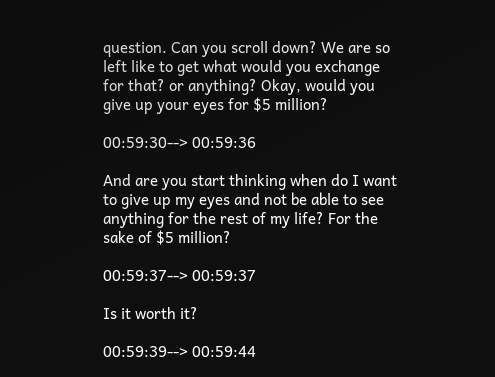question. Can you scroll down? We are so left like to get what would you exchange for that? or anything? Okay, would you give up your eyes for $5 million?

00:59:30--> 00:59:36

And are you start thinking when do I want to give up my eyes and not be able to see anything for the rest of my life? For the sake of $5 million?

00:59:37--> 00:59:37

Is it worth it?

00:59:39--> 00:59:44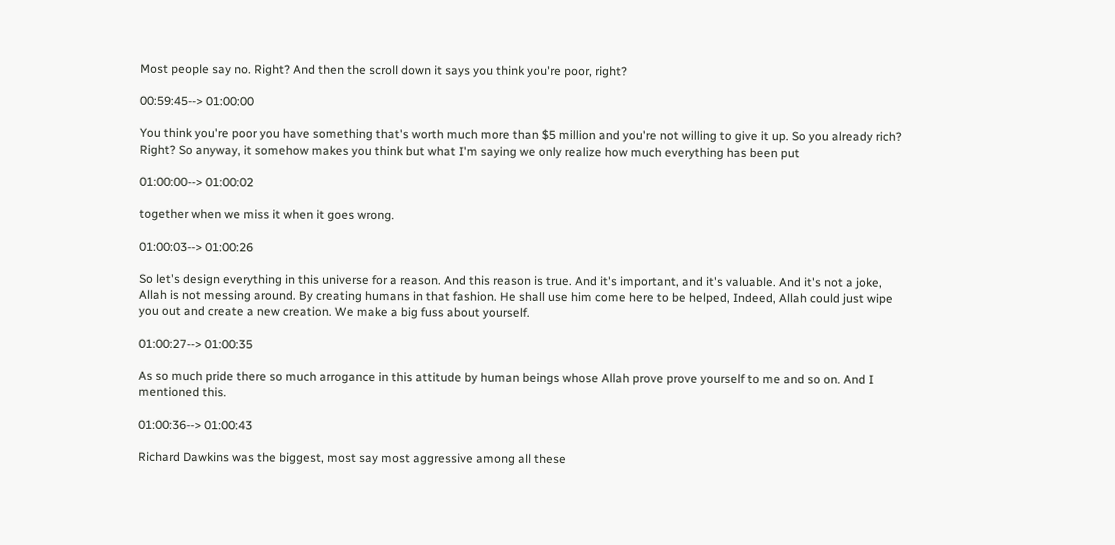Most people say no. Right? And then the scroll down it says you think you're poor, right?

00:59:45--> 01:00:00

You think you're poor you have something that's worth much more than $5 million and you're not willing to give it up. So you already rich? Right? So anyway, it somehow makes you think but what I'm saying we only realize how much everything has been put

01:00:00--> 01:00:02

together when we miss it when it goes wrong.

01:00:03--> 01:00:26

So let's design everything in this universe for a reason. And this reason is true. And it's important, and it's valuable. And it's not a joke, Allah is not messing around. By creating humans in that fashion. He shall use him come here to be helped, Indeed, Allah could just wipe you out and create a new creation. We make a big fuss about yourself.

01:00:27--> 01:00:35

As so much pride there so much arrogance in this attitude by human beings whose Allah prove prove yourself to me and so on. And I mentioned this.

01:00:36--> 01:00:43

Richard Dawkins was the biggest, most say most aggressive among all these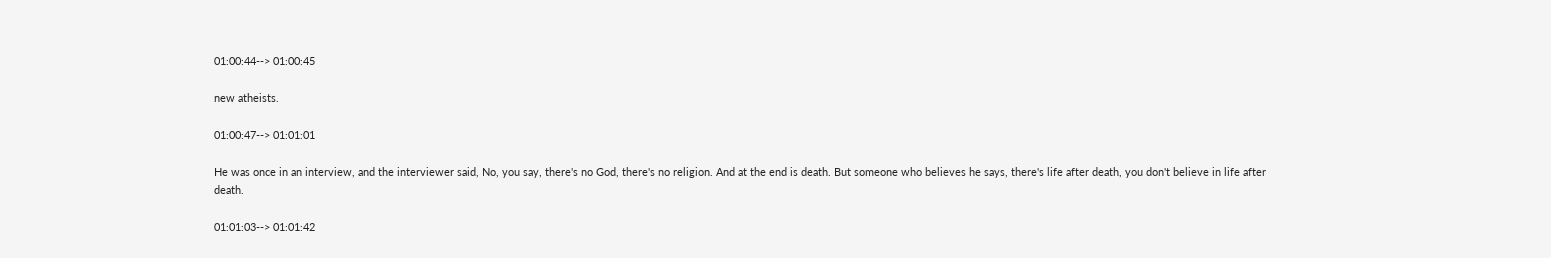01:00:44--> 01:00:45

new atheists.

01:00:47--> 01:01:01

He was once in an interview, and the interviewer said, No, you say, there's no God, there's no religion. And at the end is death. But someone who believes he says, there's life after death, you don't believe in life after death.

01:01:03--> 01:01:42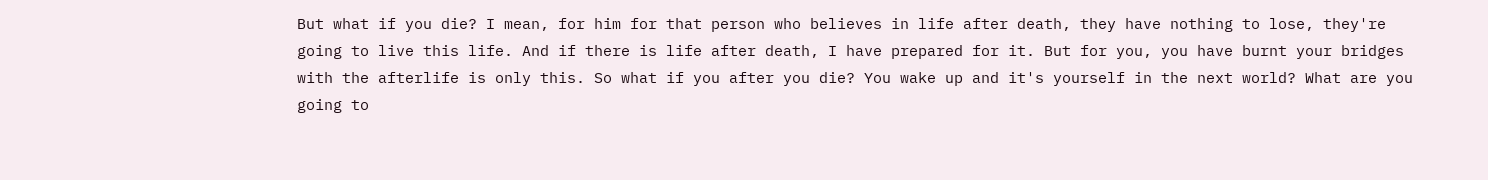But what if you die? I mean, for him for that person who believes in life after death, they have nothing to lose, they're going to live this life. And if there is life after death, I have prepared for it. But for you, you have burnt your bridges with the afterlife is only this. So what if you after you die? You wake up and it's yourself in the next world? What are you going to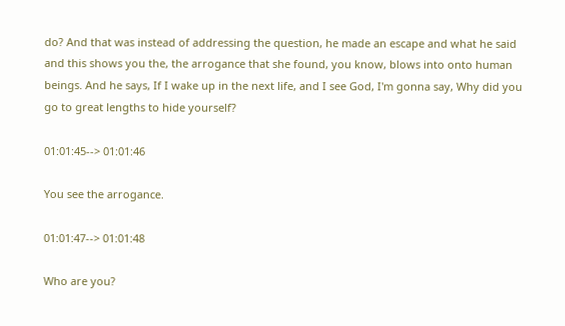do? And that was instead of addressing the question, he made an escape and what he said and this shows you the, the arrogance that she found, you know, blows into onto human beings. And he says, If I wake up in the next life, and I see God, I'm gonna say, Why did you go to great lengths to hide yourself?

01:01:45--> 01:01:46

You see the arrogance.

01:01:47--> 01:01:48

Who are you?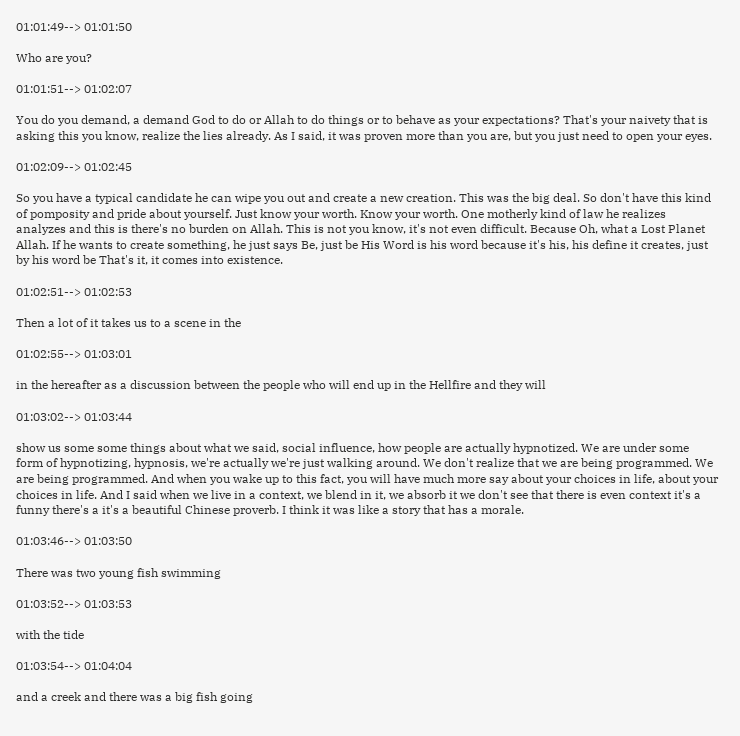01:01:49--> 01:01:50

Who are you?

01:01:51--> 01:02:07

You do you demand, a demand God to do or Allah to do things or to behave as your expectations? That's your naivety that is asking this you know, realize the lies already. As I said, it was proven more than you are, but you just need to open your eyes.

01:02:09--> 01:02:45

So you have a typical candidate he can wipe you out and create a new creation. This was the big deal. So don't have this kind of pomposity and pride about yourself. Just know your worth. Know your worth. One motherly kind of law he realizes analyzes and this is there's no burden on Allah. This is not you know, it's not even difficult. Because Oh, what a Lost Planet Allah. If he wants to create something, he just says Be, just be His Word is his word because it's his, his define it creates, just by his word be That's it, it comes into existence.

01:02:51--> 01:02:53

Then a lot of it takes us to a scene in the

01:02:55--> 01:03:01

in the hereafter as a discussion between the people who will end up in the Hellfire and they will

01:03:02--> 01:03:44

show us some some things about what we said, social influence, how people are actually hypnotized. We are under some form of hypnotizing, hypnosis, we're actually we're just walking around. We don't realize that we are being programmed. We are being programmed. And when you wake up to this fact, you will have much more say about your choices in life, about your choices in life. And I said when we live in a context, we blend in it, we absorb it we don't see that there is even context it's a funny there's a it's a beautiful Chinese proverb. I think it was like a story that has a morale.

01:03:46--> 01:03:50

There was two young fish swimming

01:03:52--> 01:03:53

with the tide

01:03:54--> 01:04:04

and a creek and there was a big fish going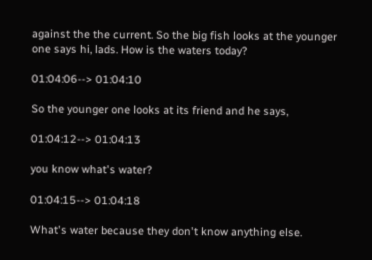against the the current. So the big fish looks at the younger one says hi, lads. How is the waters today?

01:04:06--> 01:04:10

So the younger one looks at its friend and he says,

01:04:12--> 01:04:13

you know what's water?

01:04:15--> 01:04:18

What's water because they don't know anything else.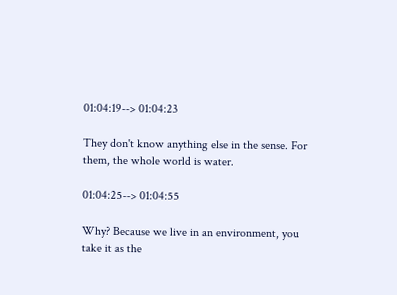01:04:19--> 01:04:23

They don't know anything else in the sense. For them, the whole world is water.

01:04:25--> 01:04:55

Why? Because we live in an environment, you take it as the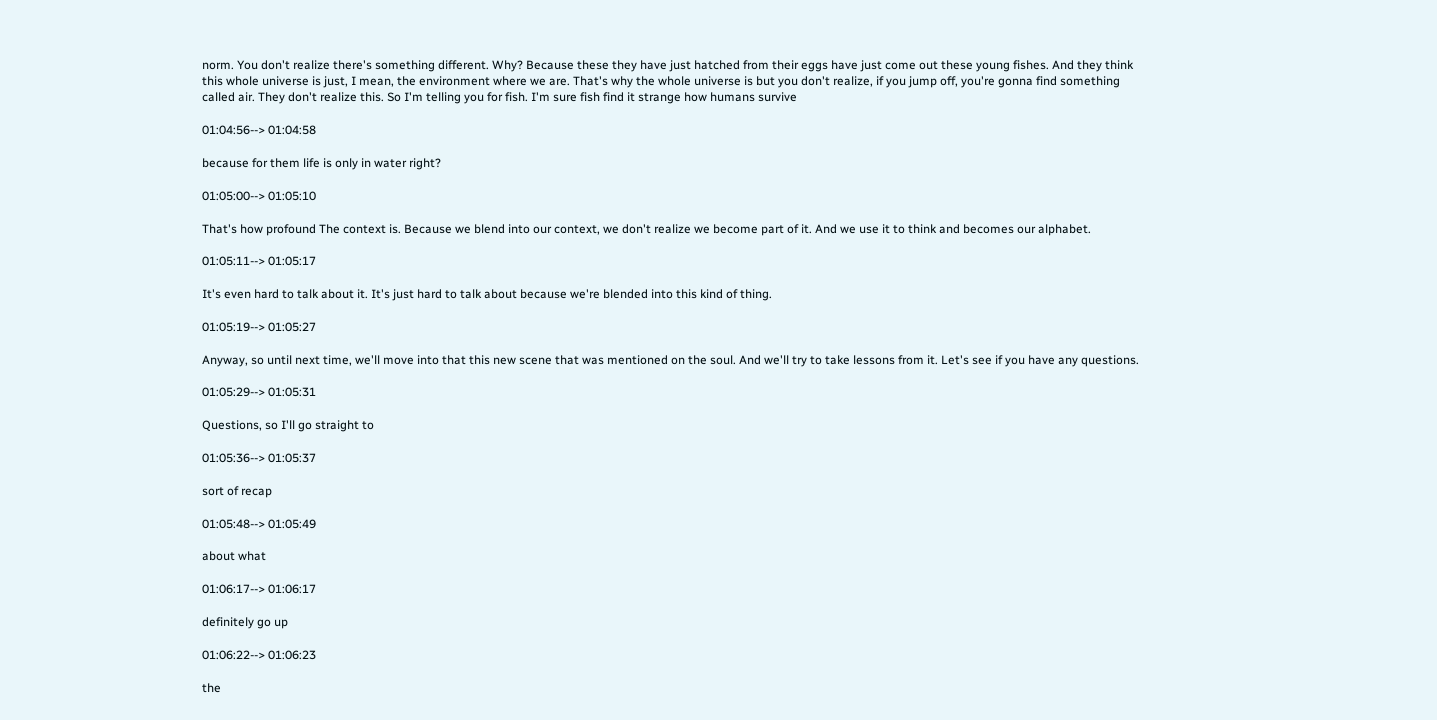norm. You don't realize there's something different. Why? Because these they have just hatched from their eggs have just come out these young fishes. And they think this whole universe is just, I mean, the environment where we are. That's why the whole universe is but you don't realize, if you jump off, you're gonna find something called air. They don't realize this. So I'm telling you for fish. I'm sure fish find it strange how humans survive

01:04:56--> 01:04:58

because for them life is only in water right?

01:05:00--> 01:05:10

That's how profound The context is. Because we blend into our context, we don't realize we become part of it. And we use it to think and becomes our alphabet.

01:05:11--> 01:05:17

It's even hard to talk about it. It's just hard to talk about because we're blended into this kind of thing.

01:05:19--> 01:05:27

Anyway, so until next time, we'll move into that this new scene that was mentioned on the soul. And we'll try to take lessons from it. Let's see if you have any questions.

01:05:29--> 01:05:31

Questions, so I'll go straight to

01:05:36--> 01:05:37

sort of recap

01:05:48--> 01:05:49

about what

01:06:17--> 01:06:17

definitely go up

01:06:22--> 01:06:23

the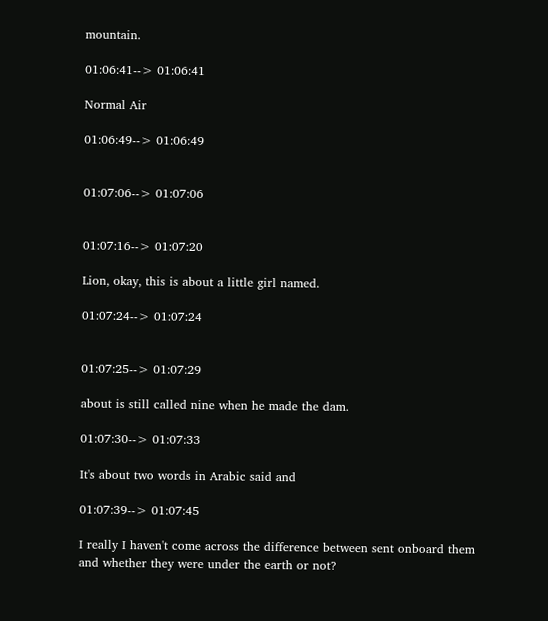mountain.

01:06:41--> 01:06:41

Normal Air

01:06:49--> 01:06:49


01:07:06--> 01:07:06


01:07:16--> 01:07:20

Lion, okay, this is about a little girl named.

01:07:24--> 01:07:24


01:07:25--> 01:07:29

about is still called nine when he made the dam.

01:07:30--> 01:07:33

It's about two words in Arabic said and

01:07:39--> 01:07:45

I really I haven't come across the difference between sent onboard them and whether they were under the earth or not?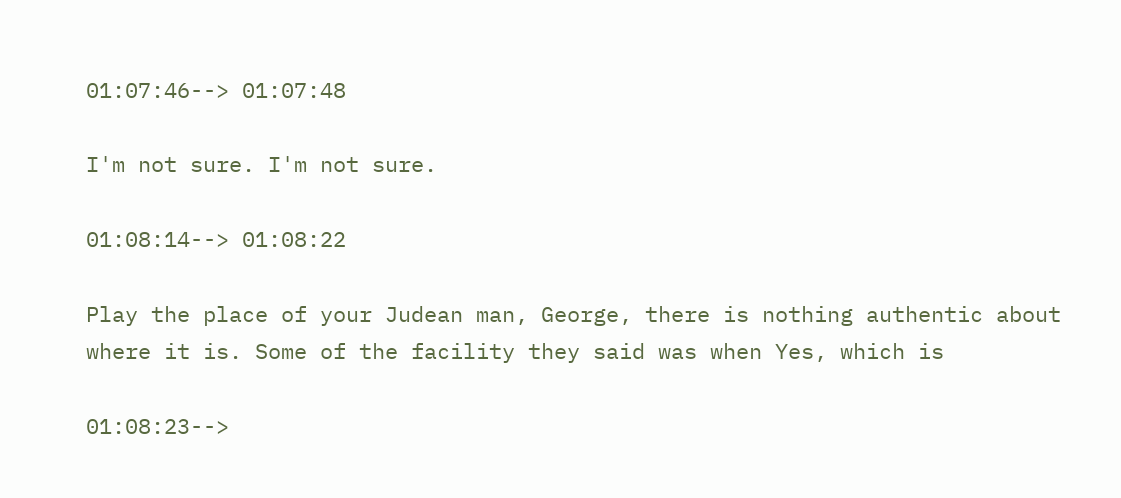01:07:46--> 01:07:48

I'm not sure. I'm not sure.

01:08:14--> 01:08:22

Play the place of your Judean man, George, there is nothing authentic about where it is. Some of the facility they said was when Yes, which is

01:08:23-->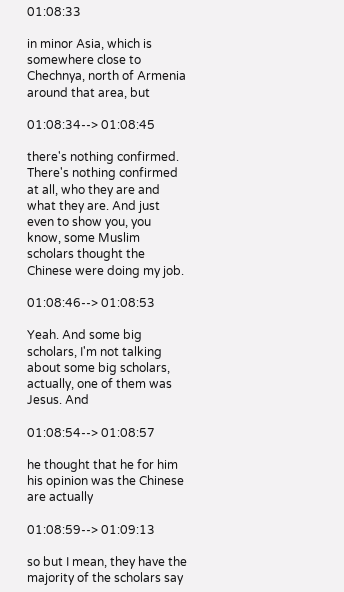01:08:33

in minor Asia, which is somewhere close to Chechnya, north of Armenia around that area, but

01:08:34--> 01:08:45

there's nothing confirmed. There's nothing confirmed at all, who they are and what they are. And just even to show you, you know, some Muslim scholars thought the Chinese were doing my job.

01:08:46--> 01:08:53

Yeah. And some big scholars, I'm not talking about some big scholars, actually, one of them was Jesus. And

01:08:54--> 01:08:57

he thought that he for him his opinion was the Chinese are actually

01:08:59--> 01:09:13

so but I mean, they have the majority of the scholars say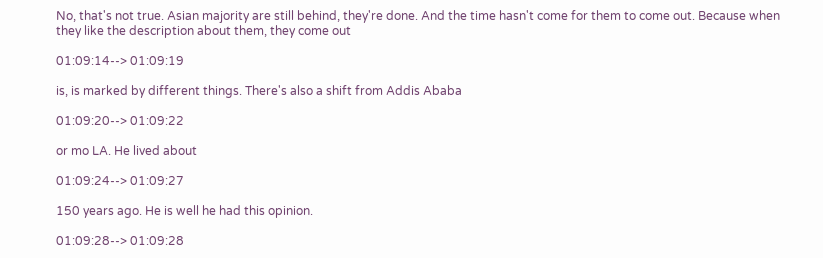No, that's not true. Asian majority are still behind, they're done. And the time hasn't come for them to come out. Because when they like the description about them, they come out

01:09:14--> 01:09:19

is, is marked by different things. There's also a shift from Addis Ababa

01:09:20--> 01:09:22

or mo LA. He lived about

01:09:24--> 01:09:27

150 years ago. He is well he had this opinion.

01:09:28--> 01:09:28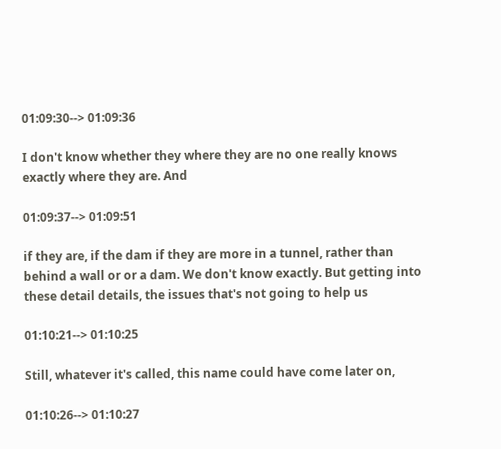01:09:30--> 01:09:36

I don't know whether they where they are no one really knows exactly where they are. And

01:09:37--> 01:09:51

if they are, if the dam if they are more in a tunnel, rather than behind a wall or or a dam. We don't know exactly. But getting into these detail details, the issues that's not going to help us

01:10:21--> 01:10:25

Still, whatever it's called, this name could have come later on,

01:10:26--> 01:10:27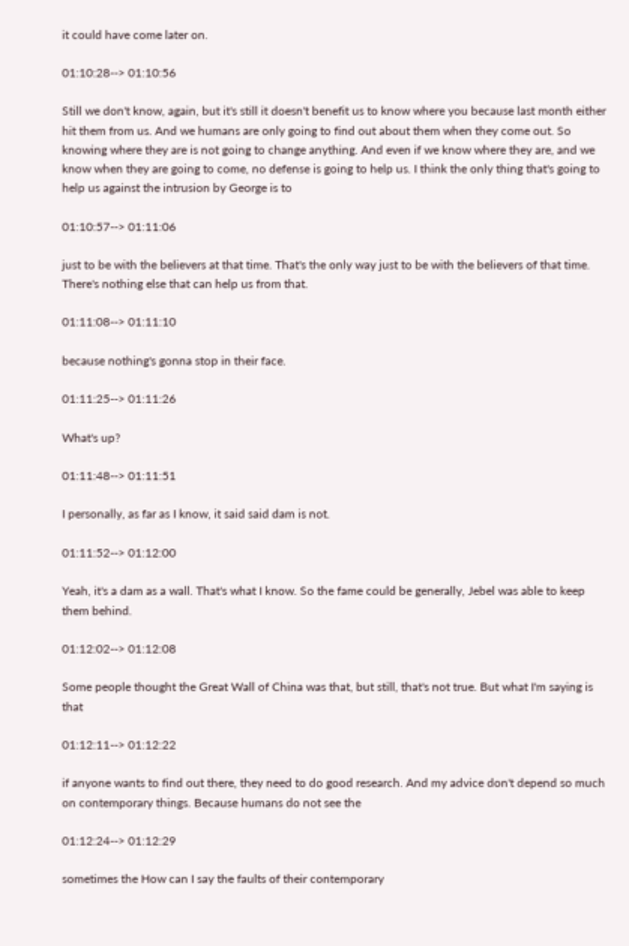it could have come later on.

01:10:28--> 01:10:56

Still we don't know, again, but it's still it doesn't benefit us to know where you because last month either hit them from us. And we humans are only going to find out about them when they come out. So knowing where they are is not going to change anything. And even if we know where they are, and we know when they are going to come, no defense is going to help us. I think the only thing that's going to help us against the intrusion by George is to

01:10:57--> 01:11:06

just to be with the believers at that time. That's the only way just to be with the believers of that time. There's nothing else that can help us from that.

01:11:08--> 01:11:10

because nothing's gonna stop in their face.

01:11:25--> 01:11:26

What's up?

01:11:48--> 01:11:51

I personally, as far as I know, it said said dam is not.

01:11:52--> 01:12:00

Yeah, it's a dam as a wall. That's what I know. So the fame could be generally, Jebel was able to keep them behind.

01:12:02--> 01:12:08

Some people thought the Great Wall of China was that, but still, that's not true. But what I'm saying is that

01:12:11--> 01:12:22

if anyone wants to find out there, they need to do good research. And my advice don't depend so much on contemporary things. Because humans do not see the

01:12:24--> 01:12:29

sometimes the How can I say the faults of their contemporary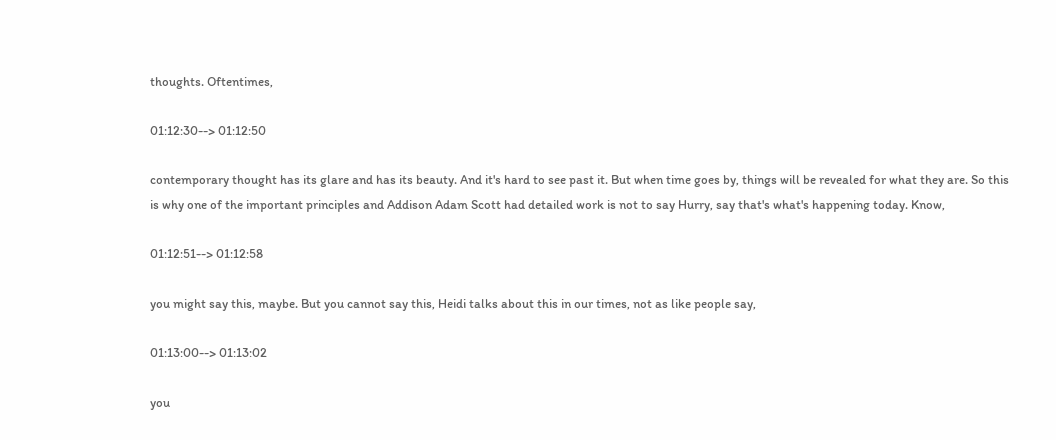thoughts. Oftentimes,

01:12:30--> 01:12:50

contemporary thought has its glare and has its beauty. And it's hard to see past it. But when time goes by, things will be revealed for what they are. So this is why one of the important principles and Addison Adam Scott had detailed work is not to say Hurry, say that's what's happening today. Know,

01:12:51--> 01:12:58

you might say this, maybe. But you cannot say this, Heidi talks about this in our times, not as like people say,

01:13:00--> 01:13:02

you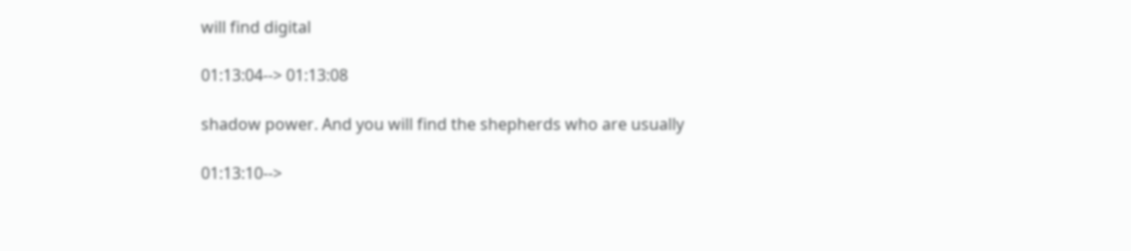will find digital

01:13:04--> 01:13:08

shadow power. And you will find the shepherds who are usually

01:13:10-->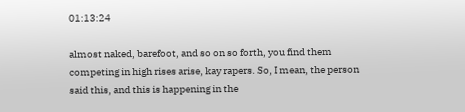01:13:24

almost naked, barefoot, and so on so forth, you find them competing in high rises arise, kay rapers. So, I mean, the person said this, and this is happening in the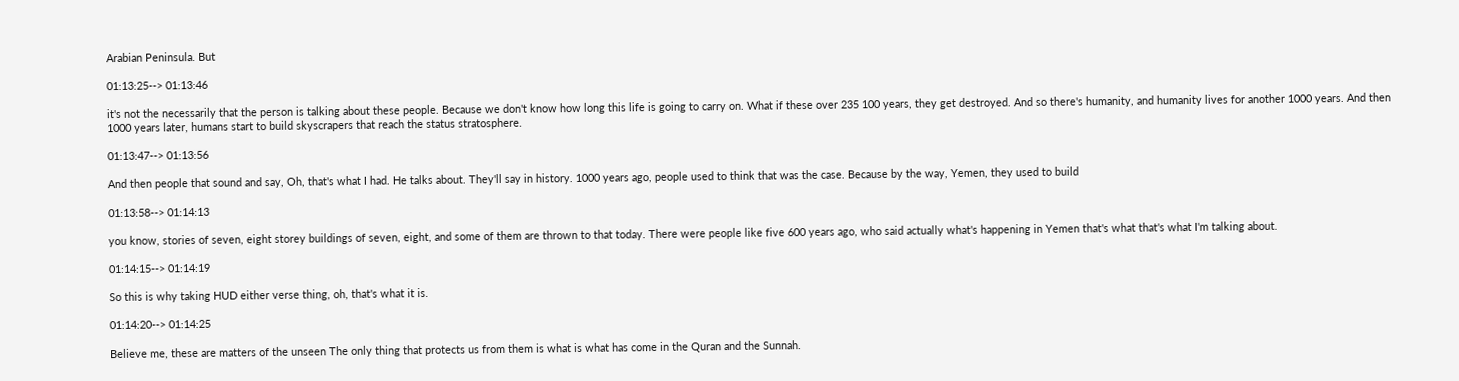Arabian Peninsula. But

01:13:25--> 01:13:46

it's not the necessarily that the person is talking about these people. Because we don't know how long this life is going to carry on. What if these over 235 100 years, they get destroyed. And so there's humanity, and humanity lives for another 1000 years. And then 1000 years later, humans start to build skyscrapers that reach the status stratosphere.

01:13:47--> 01:13:56

And then people that sound and say, Oh, that's what I had. He talks about. They'll say in history. 1000 years ago, people used to think that was the case. Because by the way, Yemen, they used to build

01:13:58--> 01:14:13

you know, stories of seven, eight storey buildings of seven, eight, and some of them are thrown to that today. There were people like five 600 years ago, who said actually what's happening in Yemen that's what that's what I'm talking about.

01:14:15--> 01:14:19

So this is why taking HUD either verse thing, oh, that's what it is.

01:14:20--> 01:14:25

Believe me, these are matters of the unseen The only thing that protects us from them is what is what has come in the Quran and the Sunnah.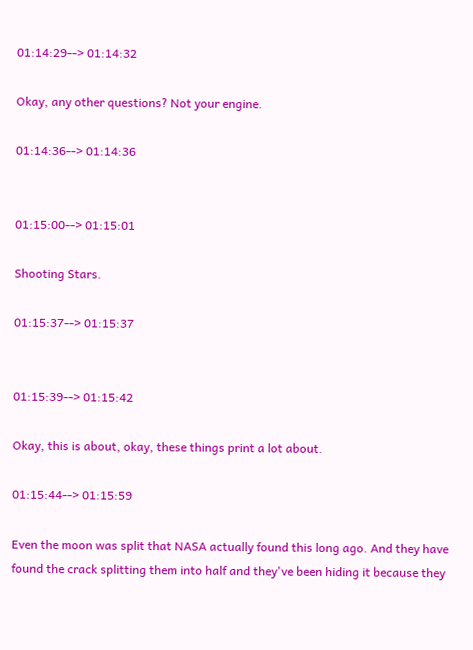01:14:29--> 01:14:32

Okay, any other questions? Not your engine.

01:14:36--> 01:14:36


01:15:00--> 01:15:01

Shooting Stars.

01:15:37--> 01:15:37


01:15:39--> 01:15:42

Okay, this is about, okay, these things print a lot about.

01:15:44--> 01:15:59

Even the moon was split that NASA actually found this long ago. And they have found the crack splitting them into half and they've been hiding it because they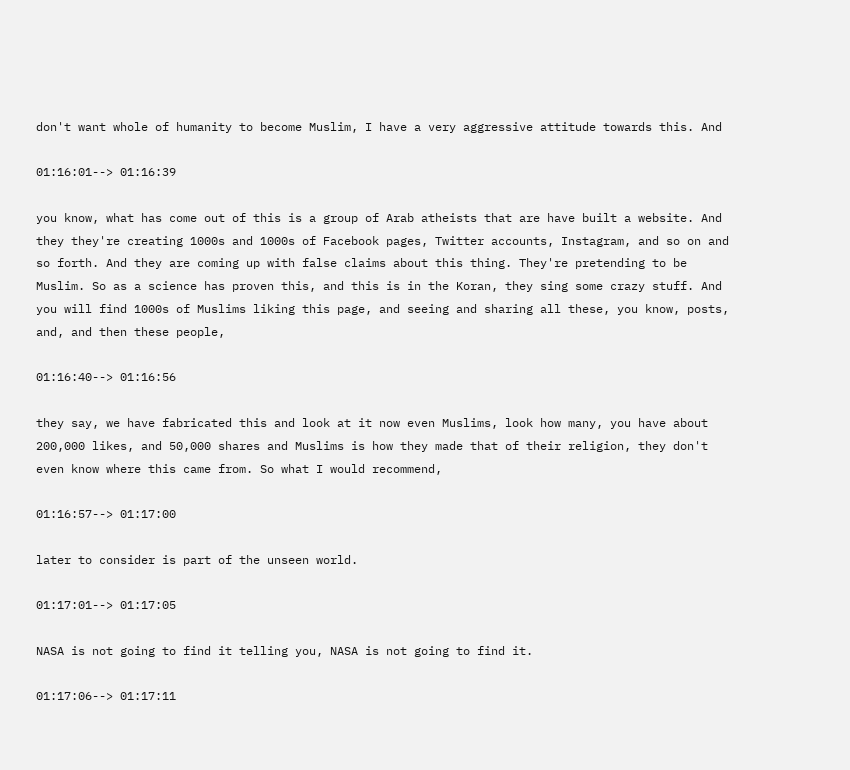don't want whole of humanity to become Muslim, I have a very aggressive attitude towards this. And

01:16:01--> 01:16:39

you know, what has come out of this is a group of Arab atheists that are have built a website. And they they're creating 1000s and 1000s of Facebook pages, Twitter accounts, Instagram, and so on and so forth. And they are coming up with false claims about this thing. They're pretending to be Muslim. So as a science has proven this, and this is in the Koran, they sing some crazy stuff. And you will find 1000s of Muslims liking this page, and seeing and sharing all these, you know, posts, and, and then these people,

01:16:40--> 01:16:56

they say, we have fabricated this and look at it now even Muslims, look how many, you have about 200,000 likes, and 50,000 shares and Muslims is how they made that of their religion, they don't even know where this came from. So what I would recommend,

01:16:57--> 01:17:00

later to consider is part of the unseen world.

01:17:01--> 01:17:05

NASA is not going to find it telling you, NASA is not going to find it.

01:17:06--> 01:17:11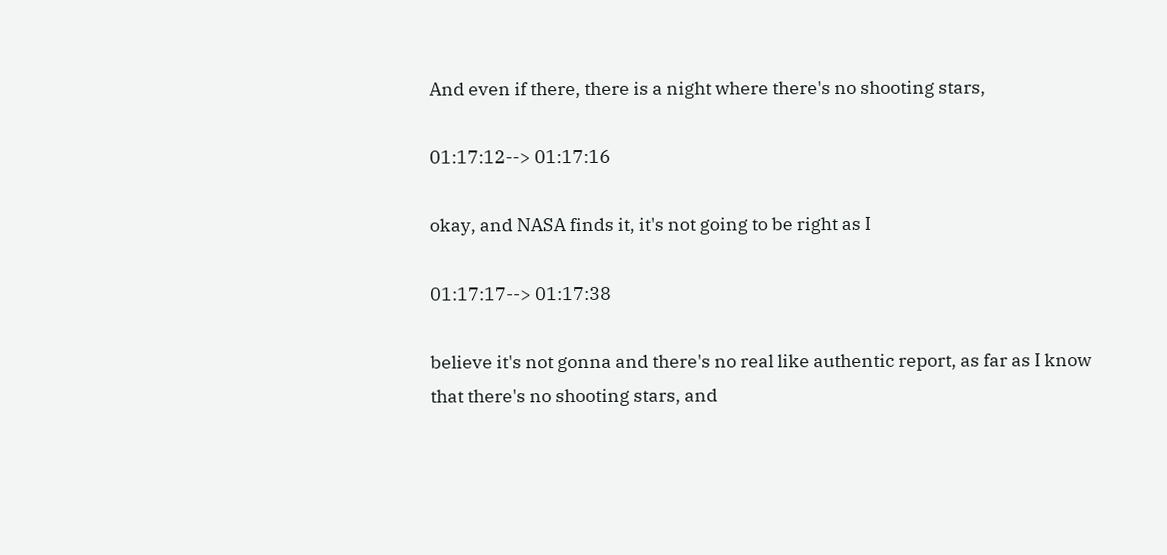And even if there, there is a night where there's no shooting stars,

01:17:12--> 01:17:16

okay, and NASA finds it, it's not going to be right as I

01:17:17--> 01:17:38

believe it's not gonna and there's no real like authentic report, as far as I know that there's no shooting stars, and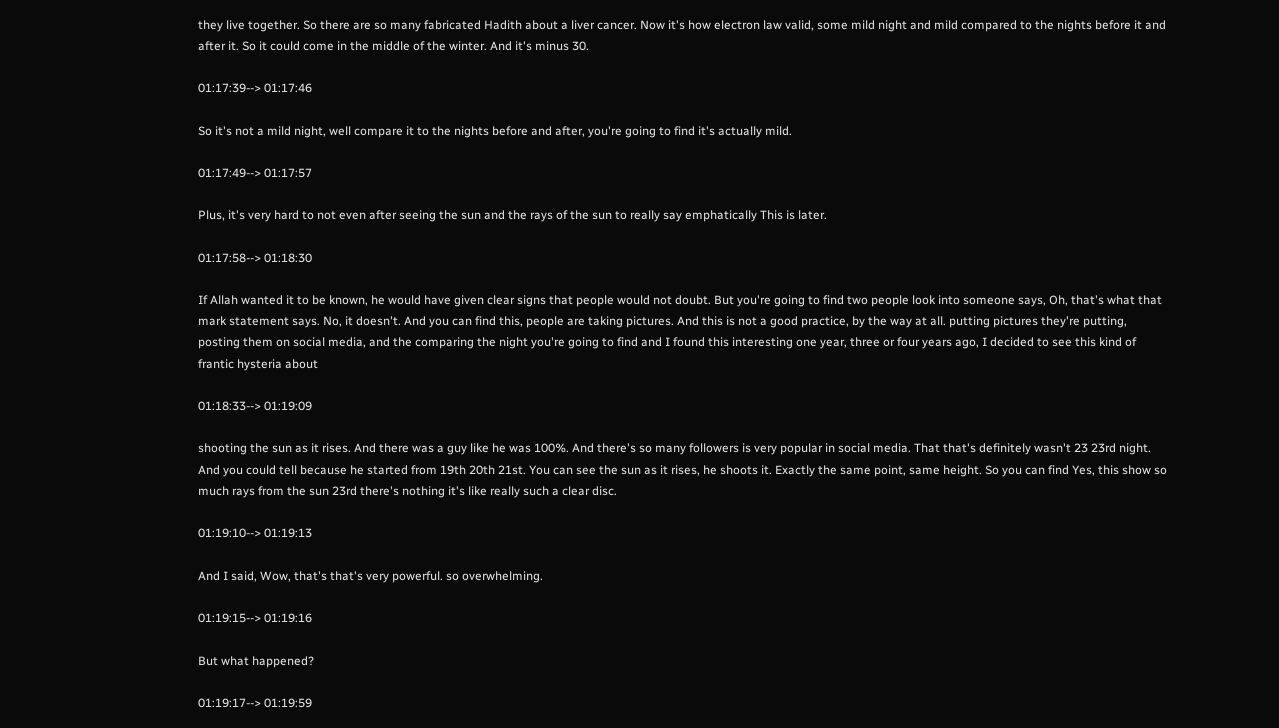they live together. So there are so many fabricated Hadith about a liver cancer. Now it's how electron law valid, some mild night and mild compared to the nights before it and after it. So it could come in the middle of the winter. And it's minus 30.

01:17:39--> 01:17:46

So it's not a mild night, well compare it to the nights before and after, you're going to find it's actually mild.

01:17:49--> 01:17:57

Plus, it's very hard to not even after seeing the sun and the rays of the sun to really say emphatically This is later.

01:17:58--> 01:18:30

If Allah wanted it to be known, he would have given clear signs that people would not doubt. But you're going to find two people look into someone says, Oh, that's what that mark statement says. No, it doesn't. And you can find this, people are taking pictures. And this is not a good practice, by the way at all. putting pictures they're putting, posting them on social media, and the comparing the night you're going to find and I found this interesting one year, three or four years ago, I decided to see this kind of frantic hysteria about

01:18:33--> 01:19:09

shooting the sun as it rises. And there was a guy like he was 100%. And there's so many followers is very popular in social media. That that's definitely wasn't 23 23rd night. And you could tell because he started from 19th 20th 21st. You can see the sun as it rises, he shoots it. Exactly the same point, same height. So you can find Yes, this show so much rays from the sun 23rd there's nothing it's like really such a clear disc.

01:19:10--> 01:19:13

And I said, Wow, that's that's very powerful. so overwhelming.

01:19:15--> 01:19:16

But what happened?

01:19:17--> 01:19:59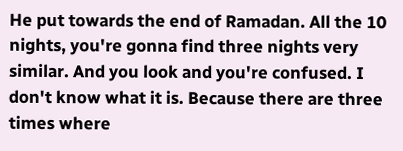He put towards the end of Ramadan. All the 10 nights, you're gonna find three nights very similar. And you look and you're confused. I don't know what it is. Because there are three times where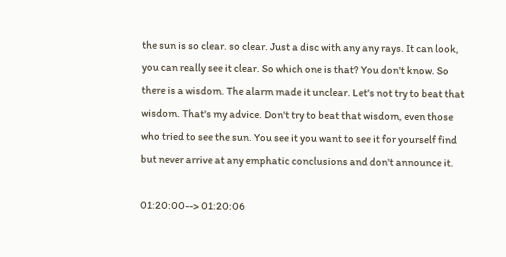the sun is so clear. so clear. Just a disc with any any rays. It can look, you can really see it clear. So which one is that? You don't know. So there is a wisdom. The alarm made it unclear. Let's not try to beat that wisdom. That's my advice. Don't try to beat that wisdom, even those who tried to see the sun. You see it you want to see it for yourself find but never arrive at any emphatic conclusions and don't announce it.

01:20:00--> 01:20:06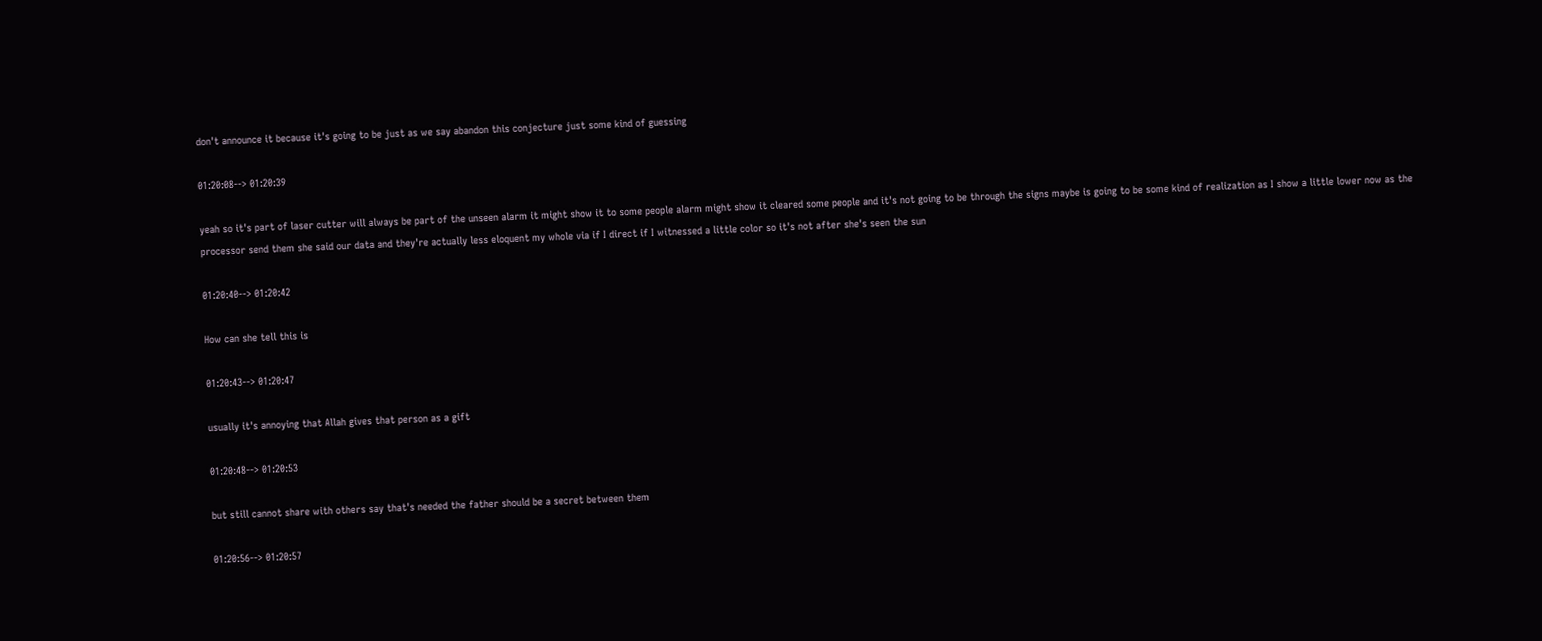don't announce it because it's going to be just as we say abandon this conjecture just some kind of guessing

01:20:08--> 01:20:39

yeah so it's part of laser cutter will always be part of the unseen alarm it might show it to some people alarm might show it cleared some people and it's not going to be through the signs maybe is going to be some kind of realization as I show a little lower now as the processor send them she said our data and they're actually less eloquent my whole via if I direct if I witnessed a little color so it's not after she's seen the sun

01:20:40--> 01:20:42

How can she tell this is

01:20:43--> 01:20:47

usually it's annoying that Allah gives that person as a gift

01:20:48--> 01:20:53

but still cannot share with others say that's needed the father should be a secret between them

01:20:56--> 01:20:57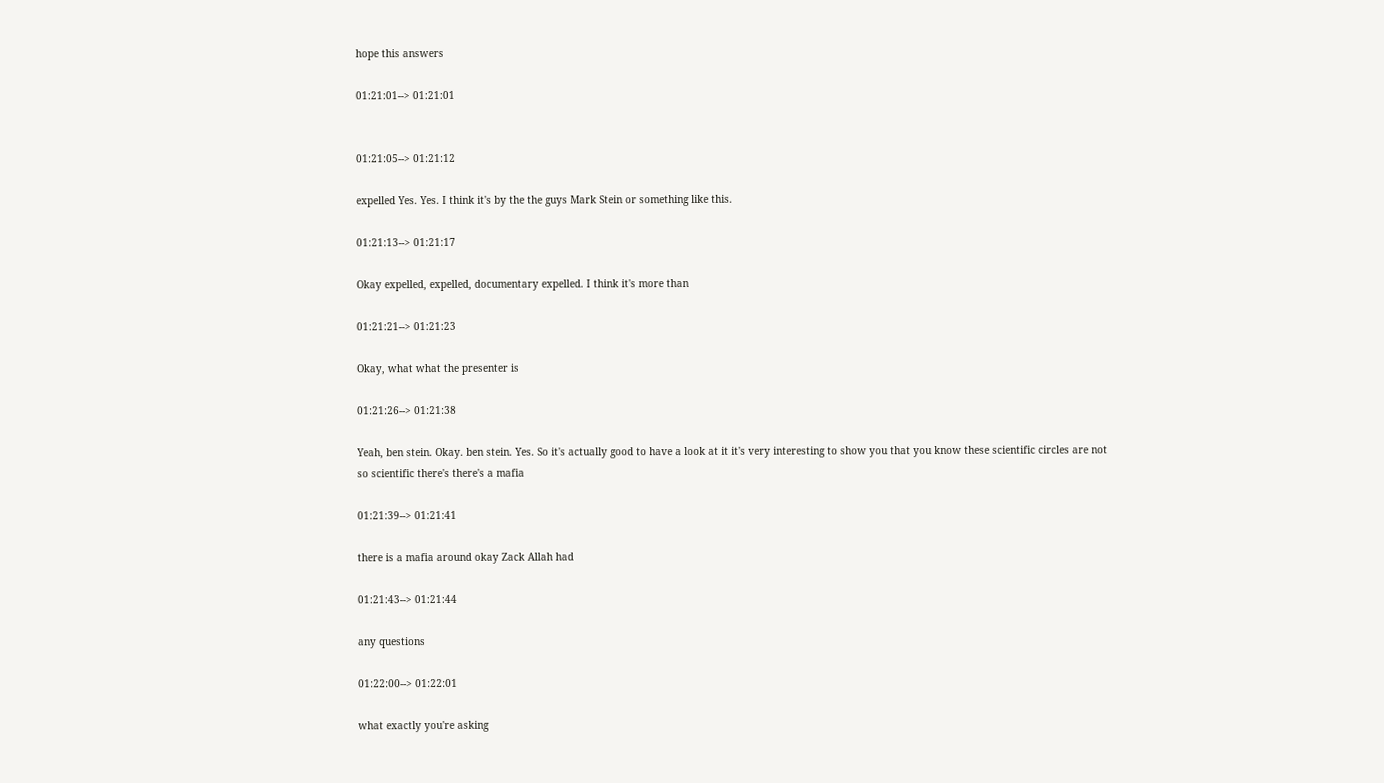hope this answers

01:21:01--> 01:21:01


01:21:05--> 01:21:12

expelled Yes. Yes. I think it's by the the guys Mark Stein or something like this.

01:21:13--> 01:21:17

Okay expelled, expelled, documentary expelled. I think it's more than

01:21:21--> 01:21:23

Okay, what what the presenter is

01:21:26--> 01:21:38

Yeah, ben stein. Okay. ben stein. Yes. So it's actually good to have a look at it it's very interesting to show you that you know these scientific circles are not so scientific there's there's a mafia

01:21:39--> 01:21:41

there is a mafia around okay Zack Allah had

01:21:43--> 01:21:44

any questions

01:22:00--> 01:22:01

what exactly you're asking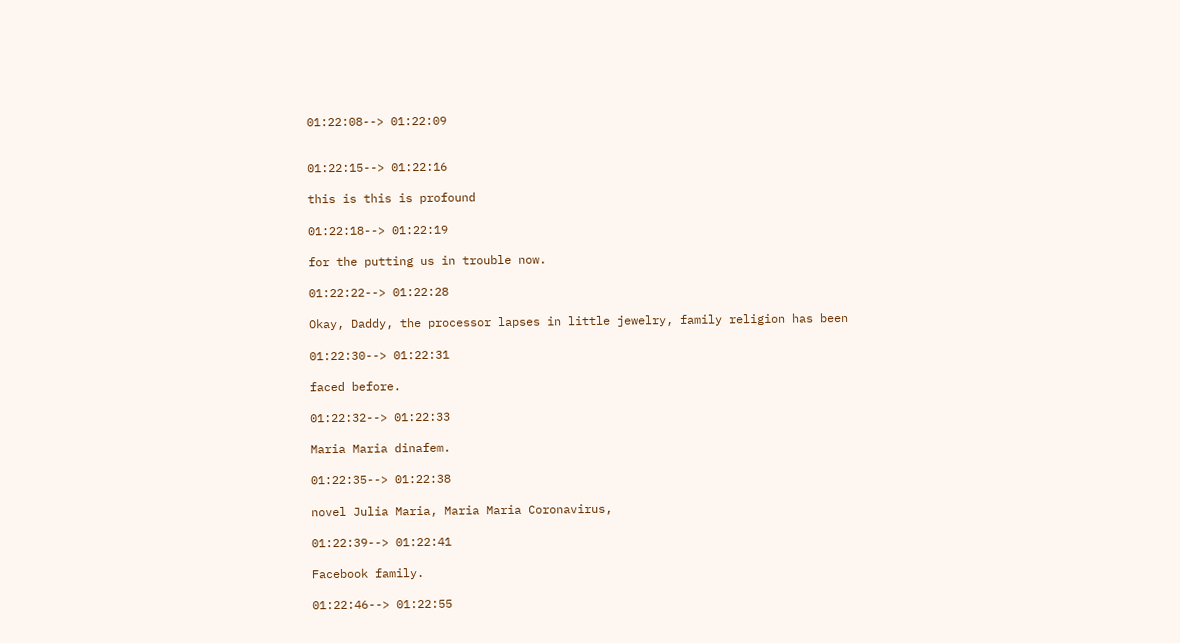01:22:08--> 01:22:09


01:22:15--> 01:22:16

this is this is profound

01:22:18--> 01:22:19

for the putting us in trouble now.

01:22:22--> 01:22:28

Okay, Daddy, the processor lapses in little jewelry, family religion has been

01:22:30--> 01:22:31

faced before.

01:22:32--> 01:22:33

Maria Maria dinafem.

01:22:35--> 01:22:38

novel Julia Maria, Maria Maria Coronavirus,

01:22:39--> 01:22:41

Facebook family.

01:22:46--> 01:22:55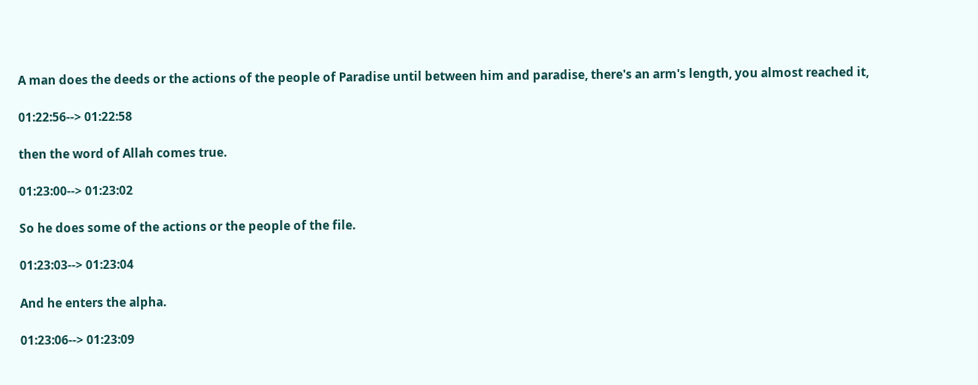A man does the deeds or the actions of the people of Paradise until between him and paradise, there's an arm's length, you almost reached it,

01:22:56--> 01:22:58

then the word of Allah comes true.

01:23:00--> 01:23:02

So he does some of the actions or the people of the file.

01:23:03--> 01:23:04

And he enters the alpha.

01:23:06--> 01:23:09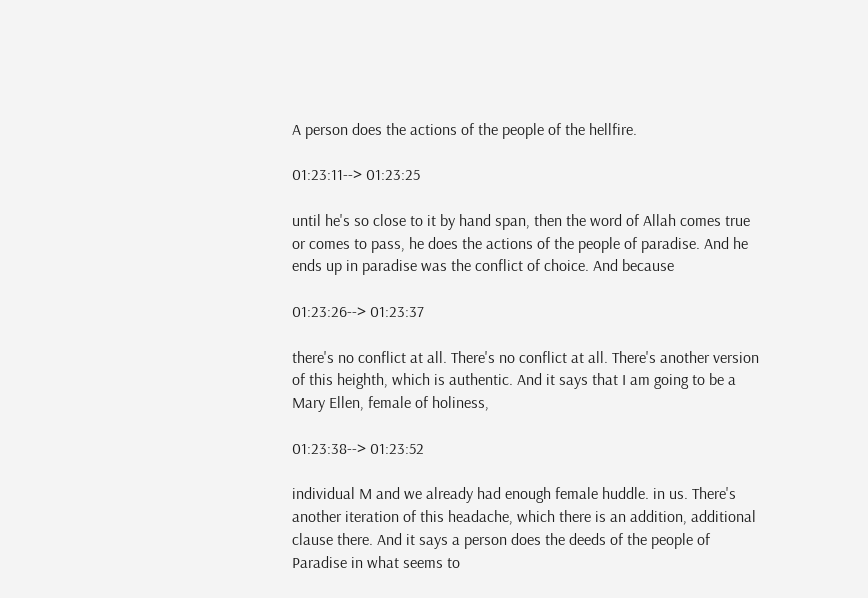A person does the actions of the people of the hellfire.

01:23:11--> 01:23:25

until he's so close to it by hand span, then the word of Allah comes true or comes to pass, he does the actions of the people of paradise. And he ends up in paradise was the conflict of choice. And because

01:23:26--> 01:23:37

there's no conflict at all. There's no conflict at all. There's another version of this heighth, which is authentic. And it says that I am going to be a Mary Ellen, female of holiness,

01:23:38--> 01:23:52

individual M and we already had enough female huddle. in us. There's another iteration of this headache, which there is an addition, additional clause there. And it says a person does the deeds of the people of Paradise in what seems to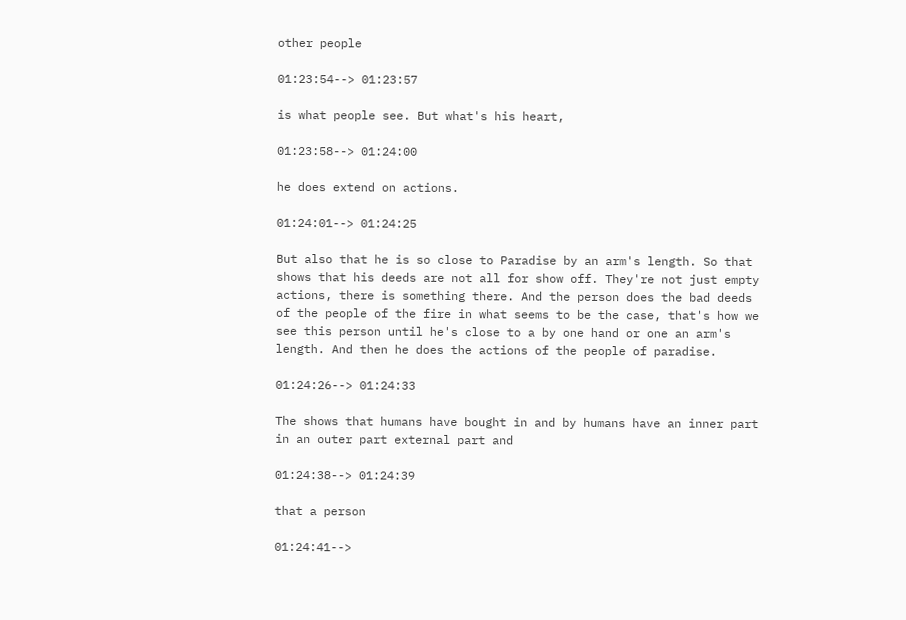other people

01:23:54--> 01:23:57

is what people see. But what's his heart,

01:23:58--> 01:24:00

he does extend on actions.

01:24:01--> 01:24:25

But also that he is so close to Paradise by an arm's length. So that shows that his deeds are not all for show off. They're not just empty actions, there is something there. And the person does the bad deeds of the people of the fire in what seems to be the case, that's how we see this person until he's close to a by one hand or one an arm's length. And then he does the actions of the people of paradise.

01:24:26--> 01:24:33

The shows that humans have bought in and by humans have an inner part in an outer part external part and

01:24:38--> 01:24:39

that a person

01:24:41-->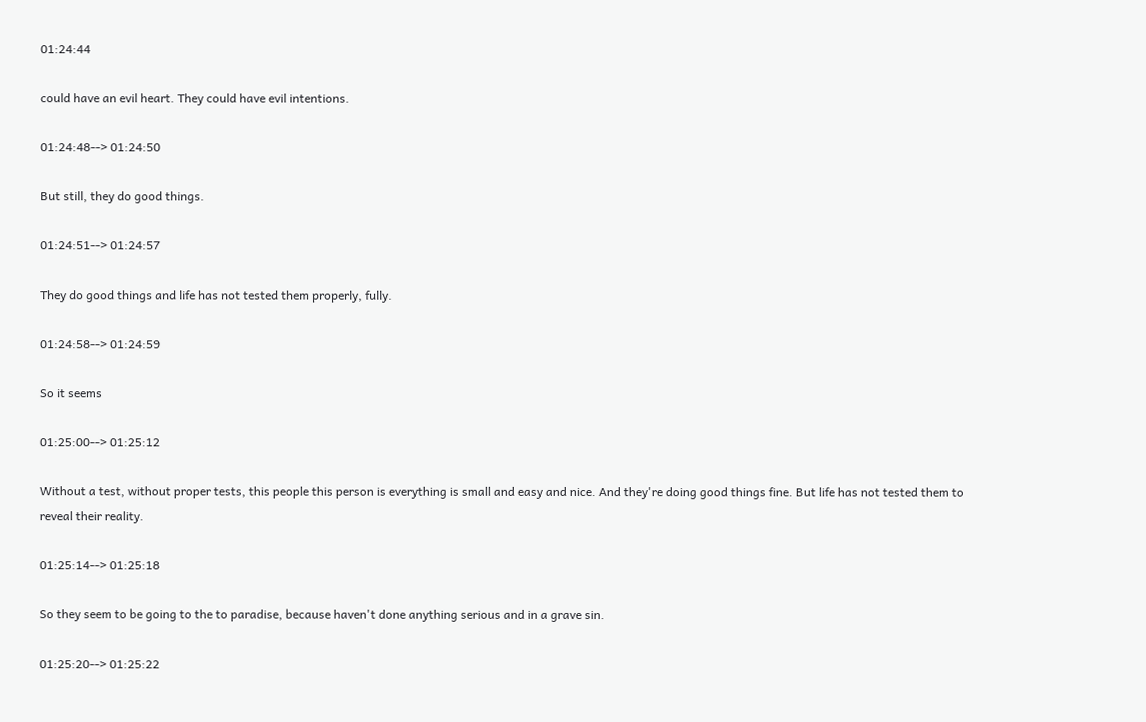01:24:44

could have an evil heart. They could have evil intentions.

01:24:48--> 01:24:50

But still, they do good things.

01:24:51--> 01:24:57

They do good things and life has not tested them properly, fully.

01:24:58--> 01:24:59

So it seems

01:25:00--> 01:25:12

Without a test, without proper tests, this people this person is everything is small and easy and nice. And they're doing good things fine. But life has not tested them to reveal their reality.

01:25:14--> 01:25:18

So they seem to be going to the to paradise, because haven't done anything serious and in a grave sin.

01:25:20--> 01:25:22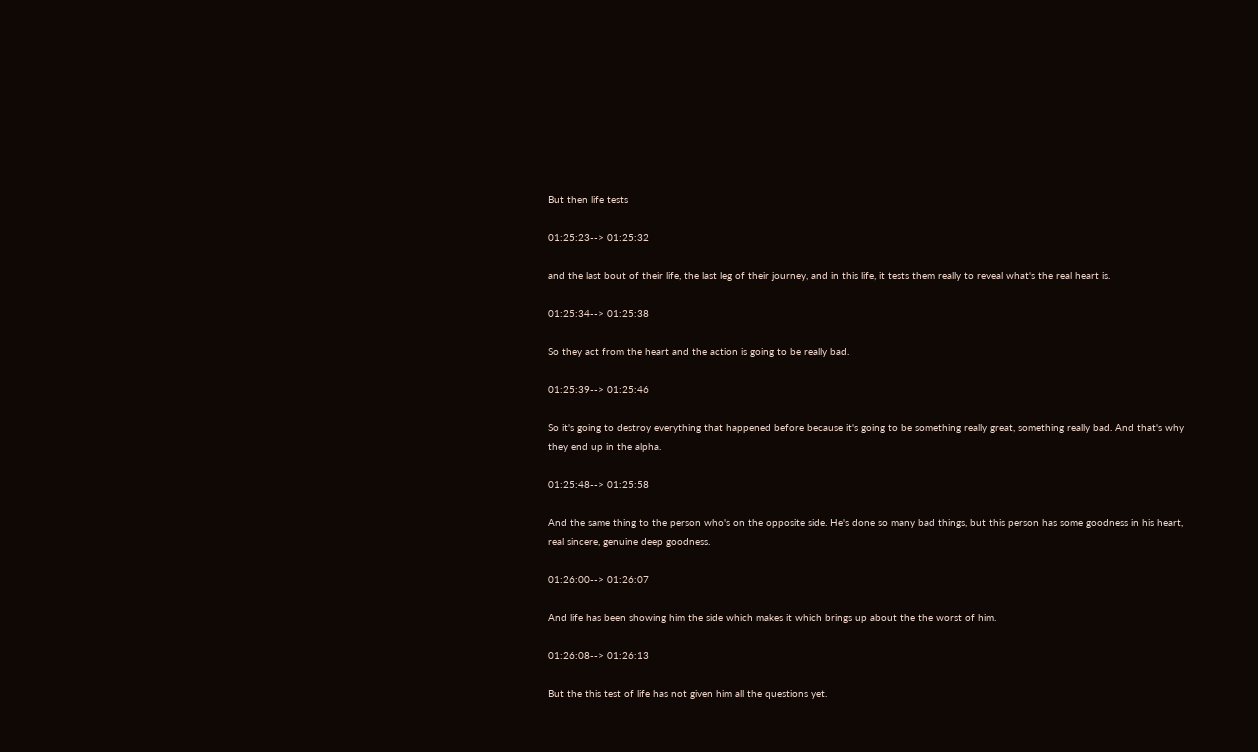But then life tests

01:25:23--> 01:25:32

and the last bout of their life, the last leg of their journey, and in this life, it tests them really to reveal what's the real heart is.

01:25:34--> 01:25:38

So they act from the heart and the action is going to be really bad.

01:25:39--> 01:25:46

So it's going to destroy everything that happened before because it's going to be something really great, something really bad. And that's why they end up in the alpha.

01:25:48--> 01:25:58

And the same thing to the person who's on the opposite side. He's done so many bad things, but this person has some goodness in his heart, real sincere, genuine deep goodness.

01:26:00--> 01:26:07

And life has been showing him the side which makes it which brings up about the the worst of him.

01:26:08--> 01:26:13

But the this test of life has not given him all the questions yet.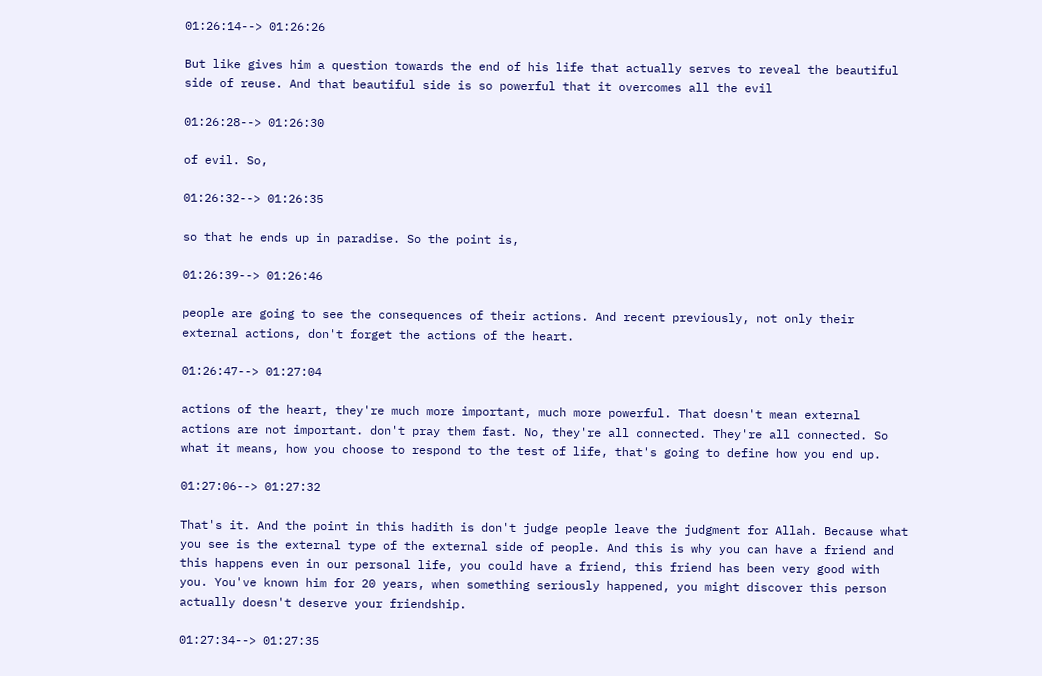01:26:14--> 01:26:26

But like gives him a question towards the end of his life that actually serves to reveal the beautiful side of reuse. And that beautiful side is so powerful that it overcomes all the evil

01:26:28--> 01:26:30

of evil. So,

01:26:32--> 01:26:35

so that he ends up in paradise. So the point is,

01:26:39--> 01:26:46

people are going to see the consequences of their actions. And recent previously, not only their external actions, don't forget the actions of the heart.

01:26:47--> 01:27:04

actions of the heart, they're much more important, much more powerful. That doesn't mean external actions are not important. don't pray them fast. No, they're all connected. They're all connected. So what it means, how you choose to respond to the test of life, that's going to define how you end up.

01:27:06--> 01:27:32

That's it. And the point in this hadith is don't judge people leave the judgment for Allah. Because what you see is the external type of the external side of people. And this is why you can have a friend and this happens even in our personal life, you could have a friend, this friend has been very good with you. You've known him for 20 years, when something seriously happened, you might discover this person actually doesn't deserve your friendship.

01:27:34--> 01:27:35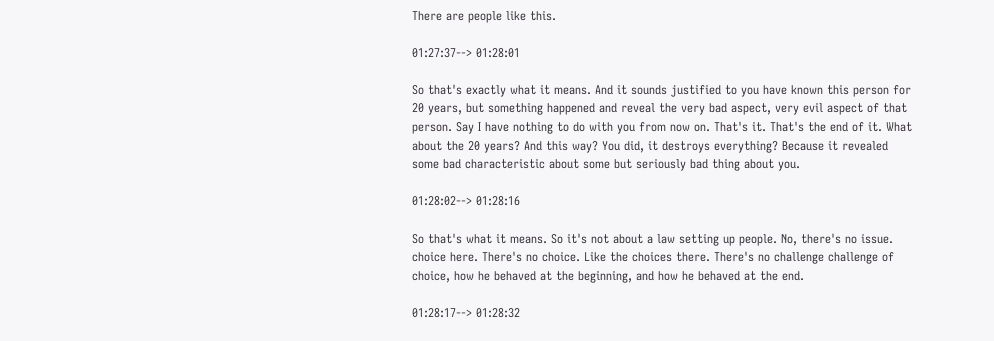There are people like this.

01:27:37--> 01:28:01

So that's exactly what it means. And it sounds justified to you have known this person for 20 years, but something happened and reveal the very bad aspect, very evil aspect of that person. Say I have nothing to do with you from now on. That's it. That's the end of it. What about the 20 years? And this way? You did, it destroys everything? Because it revealed some bad characteristic about some but seriously bad thing about you.

01:28:02--> 01:28:16

So that's what it means. So it's not about a law setting up people. No, there's no issue. choice here. There's no choice. Like the choices there. There's no challenge challenge of choice, how he behaved at the beginning, and how he behaved at the end.

01:28:17--> 01:28:32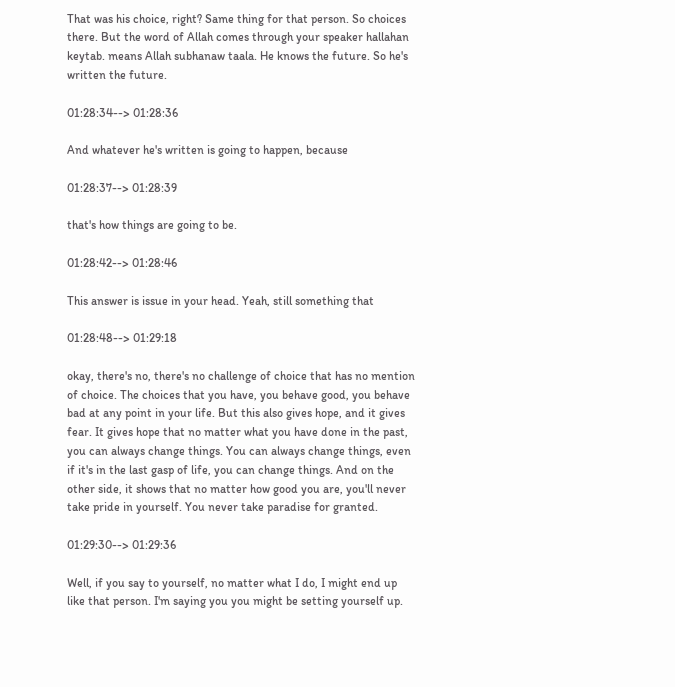That was his choice, right? Same thing for that person. So choices there. But the word of Allah comes through your speaker hallahan keytab. means Allah subhanaw taala. He knows the future. So he's written the future.

01:28:34--> 01:28:36

And whatever he's written is going to happen, because

01:28:37--> 01:28:39

that's how things are going to be.

01:28:42--> 01:28:46

This answer is issue in your head. Yeah, still something that

01:28:48--> 01:29:18

okay, there's no, there's no challenge of choice that has no mention of choice. The choices that you have, you behave good, you behave bad at any point in your life. But this also gives hope, and it gives fear. It gives hope that no matter what you have done in the past, you can always change things. You can always change things, even if it's in the last gasp of life, you can change things. And on the other side, it shows that no matter how good you are, you'll never take pride in yourself. You never take paradise for granted.

01:29:30--> 01:29:36

Well, if you say to yourself, no matter what I do, I might end up like that person. I'm saying you you might be setting yourself up.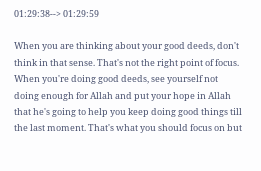01:29:38--> 01:29:59

When you are thinking about your good deeds, don't think in that sense. That's not the right point of focus. When you're doing good deeds, see yourself not doing enough for Allah and put your hope in Allah that he's going to help you keep doing good things till the last moment. That's what you should focus on but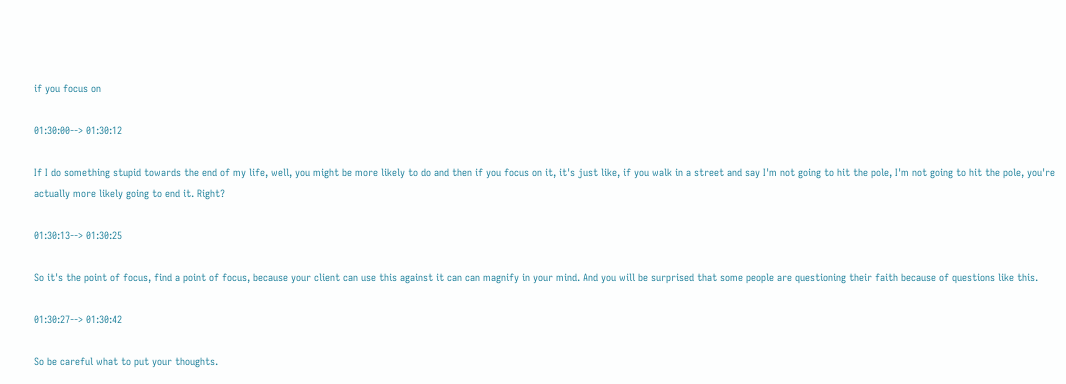if you focus on

01:30:00--> 01:30:12

If I do something stupid towards the end of my life, well, you might be more likely to do and then if you focus on it, it's just like, if you walk in a street and say I'm not going to hit the pole, I'm not going to hit the pole, you're actually more likely going to end it. Right?

01:30:13--> 01:30:25

So it's the point of focus, find a point of focus, because your client can use this against it can can magnify in your mind. And you will be surprised that some people are questioning their faith because of questions like this.

01:30:27--> 01:30:42

So be careful what to put your thoughts.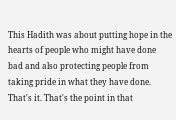This Hadith was about putting hope in the hearts of people who might have done bad and also protecting people from taking pride in what they have done. That's it. That's the point in that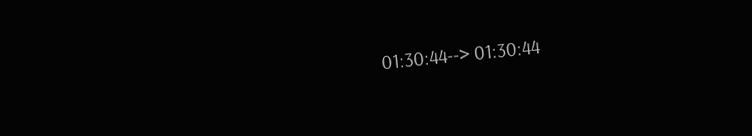01:30:44--> 01:30:44